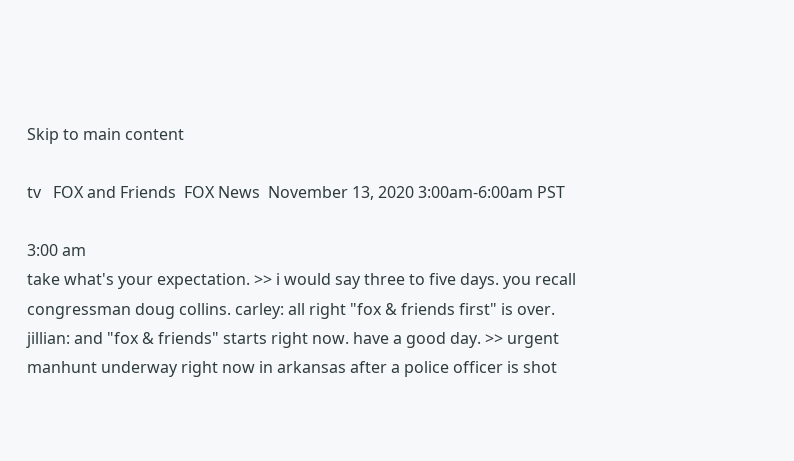Skip to main content

tv   FOX and Friends  FOX News  November 13, 2020 3:00am-6:00am PST

3:00 am
take what's your expectation. >> i would say three to five days. you recall congressman doug collins. carley: all right "fox & friends first" is over. jillian: and "fox & friends" starts right now. have a good day. >> urgent manhunt underway right now in arkansas after a police officer is shot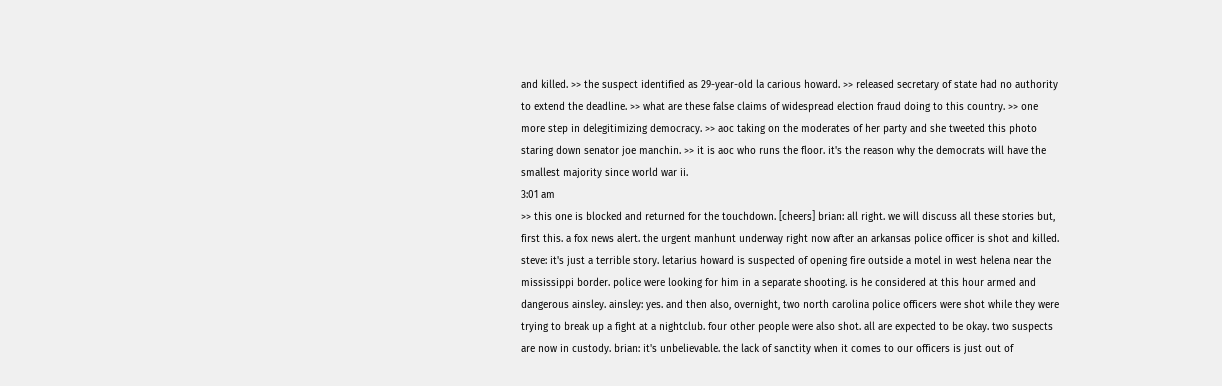and killed. >> the suspect identified as 29-year-old la carious howard. >> released secretary of state had no authority to extend the deadline. >> what are these false claims of widespread election fraud doing to this country. >> one more step in delegitimizing democracy. >> aoc taking on the moderates of her party and she tweeted this photo staring down senator joe manchin. >> it is aoc who runs the floor. it's the reason why the democrats will have the smallest majority since world war ii.
3:01 am
>> this one is blocked and returned for the touchdown. [cheers] brian: all right. we will discuss all these stories but, first this. a fox news alert. the urgent manhunt underway right now after an arkansas police officer is shot and killed. steve: it's just a terrible story. letarius howard is suspected of opening fire outside a motel in west helena near the mississippi border. police were looking for him in a separate shooting. is he considered at this hour armed and dangerous ainsley. ainsley: yes. and then also, overnight, two north carolina police officers were shot while they were trying to break up a fight at a nightclub. four other people were also shot. all are expected to be okay. two suspects are now in custody. brian: it's unbelievable. the lack of sanctity when it comes to our officers is just out of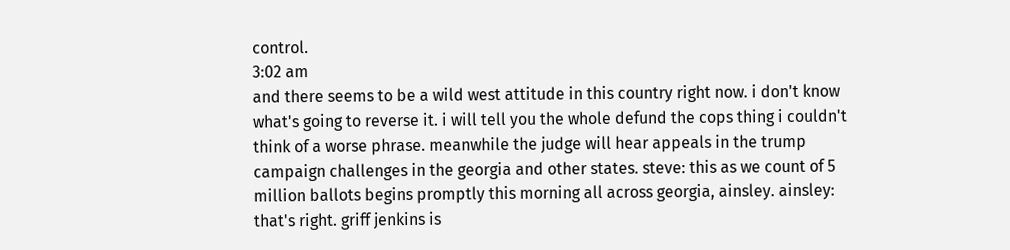control.
3:02 am
and there seems to be a wild west attitude in this country right now. i don't know what's going to reverse it. i will tell you the whole defund the cops thing i couldn't think of a worse phrase. meanwhile the judge will hear appeals in the trump campaign challenges in the georgia and other states. steve: this as we count of 5 million ballots begins promptly this morning all across georgia, ainsley. ainsley: that's right. griff jenkins is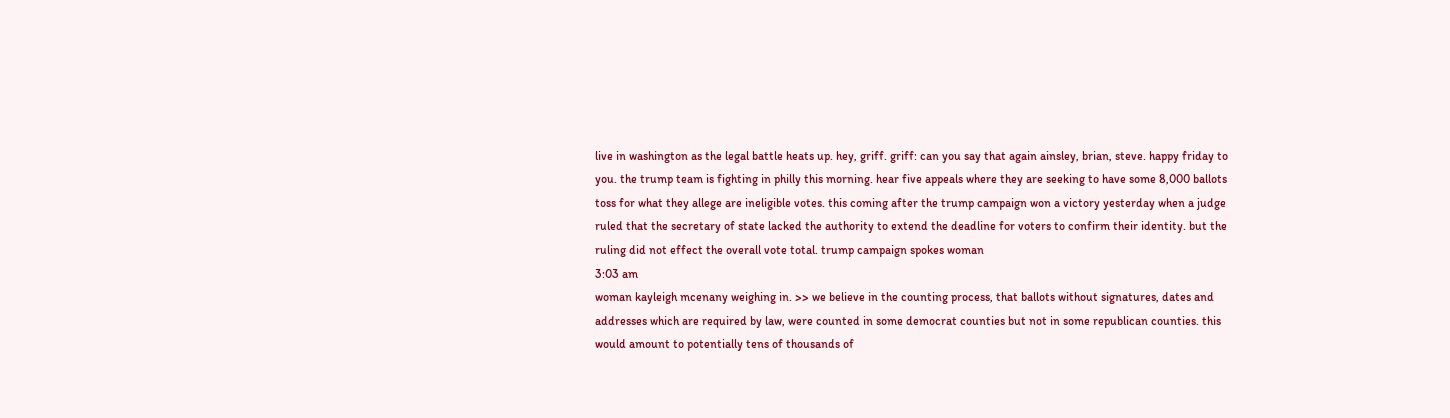live in washington as the legal battle heats up. hey, griff. griff: can you say that again ainsley, brian, steve. happy friday to you. the trump team is fighting in philly this morning. hear five appeals where they are seeking to have some 8,000 ballots toss for what they allege are ineligible votes. this coming after the trump campaign won a victory yesterday when a judge ruled that the secretary of state lacked the authority to extend the deadline for voters to confirm their identity. but the ruling did not effect the overall vote total. trump campaign spokes woman
3:03 am
woman kayleigh mcenany weighing in. >> we believe in the counting process, that ballots without signatures, dates and addresses which are required by law, were counted in some democrat counties but not in some republican counties. this would amount to potentially tens of thousands of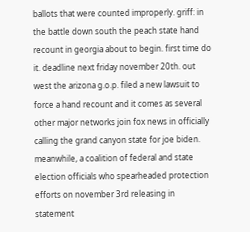ballots that were counted improperly. griff: in the battle down south the peach state hand recount in georgia about to begin. first time do it. deadline next friday november 20th. out west the arizona g.o.p. filed a new lawsuit to force a hand recount and it comes as several other major networks join fox news in officially calling the grand canyon state for joe biden. meanwhile, a coalition of federal and state election officials who spearheaded protection efforts on november 3rd releasing in statement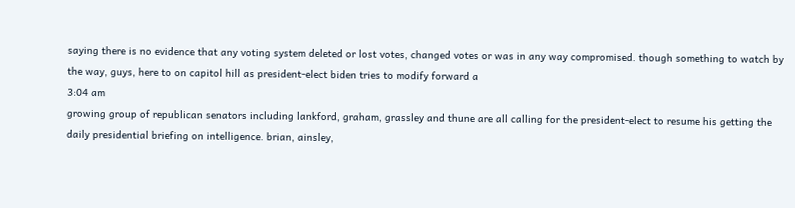saying there is no evidence that any voting system deleted or lost votes, changed votes or was in any way compromised. though something to watch by the way, guys, here to on capitol hill as president-elect biden tries to modify forward a
3:04 am
growing group of republican senators including lankford, graham, grassley and thune are all calling for the president-elect to resume his getting the daily presidential briefing on intelligence. brian, ainsley,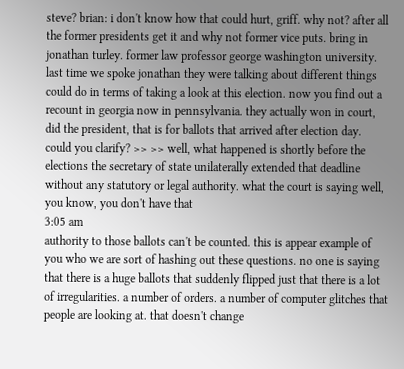steve? brian: i don't know how that could hurt, griff. why not? after all the former presidents get it and why not former vice puts. bring in jonathan turley. former law professor george washington university. last time we spoke jonathan they were talking about different things could do in terms of taking a look at this election. now you find out a recount in georgia now in pennsylvania. they actually won in court, did the president, that is for ballots that arrived after election day. could you clarify? >> >> well, what happened is shortly before the elections the secretary of state unilaterally extended that deadline without any statutory or legal authority. what the court is saying well, you know, you don't have that
3:05 am
authority to those ballots can't be counted. this is appear example of you who we are sort of hashing out these questions. no one is saying that there is a huge ballots that suddenly flipped just that there is a lot of irregularities. a number of orders. a number of computer glitches that people are looking at. that doesn't change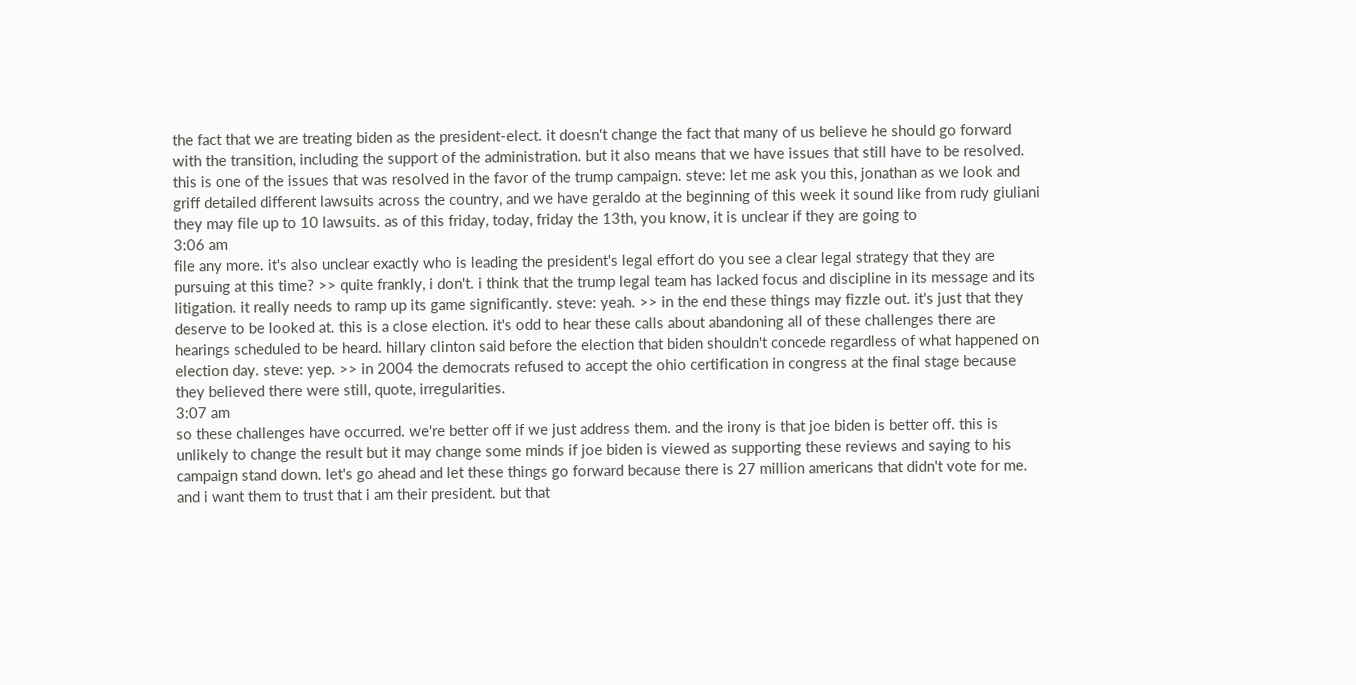the fact that we are treating biden as the president-elect. it doesn't change the fact that many of us believe he should go forward with the transition, including the support of the administration. but it also means that we have issues that still have to be resolved. this is one of the issues that was resolved in the favor of the trump campaign. steve: let me ask you this, jonathan as we look and griff detailed different lawsuits across the country, and we have geraldo at the beginning of this week it sound like from rudy giuliani they may file up to 10 lawsuits. as of this friday, today, friday the 13th, you know, it is unclear if they are going to
3:06 am
file any more. it's also unclear exactly who is leading the president's legal effort do you see a clear legal strategy that they are pursuing at this time? >> quite frankly, i don't. i think that the trump legal team has lacked focus and discipline in its message and its litigation. it really needs to ramp up its game significantly. steve: yeah. >> in the end these things may fizzle out. it's just that they deserve to be looked at. this is a close election. it's odd to hear these calls about abandoning all of these challenges there are hearings scheduled to be heard. hillary clinton said before the election that biden shouldn't concede regardless of what happened on election day. steve: yep. >> in 2004 the democrats refused to accept the ohio certification in congress at the final stage because they believed there were still, quote, irregularities.
3:07 am
so these challenges have occurred. we're better off if we just address them. and the irony is that joe biden is better off. this is unlikely to change the result but it may change some minds if joe biden is viewed as supporting these reviews and saying to his campaign stand down. let's go ahead and let these things go forward because there is 27 million americans that didn't vote for me. and i want them to trust that i am their president. but that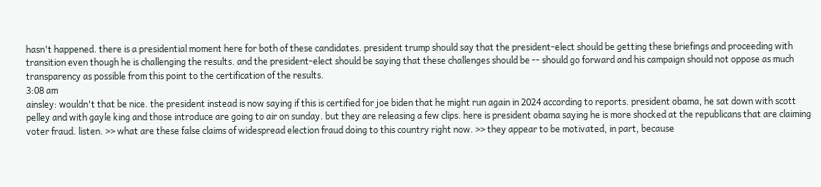hasn't happened. there is a presidential moment here for both of these candidates. president trump should say that the president-elect should be getting these briefings and proceeding with transition even though he is challenging the results. and the president-elect should be saying that these challenges should be -- should go forward and his campaign should not oppose as much transparency as possible from this point to the certification of the results.
3:08 am
ainsley: wouldn't that be nice. the president instead is now saying if this is certified for joe biden that he might run again in 2024 according to reports. president obama, he sat down with scott pelley and with gayle king and those introduce are going to air on sunday. but they are releasing a few clips. here is president obama saying he is more shocked at the republicans that are claiming voter fraud. listen. >> what are these false claims of widespread election fraud doing to this country right now. >> they appear to be motivated, in part, because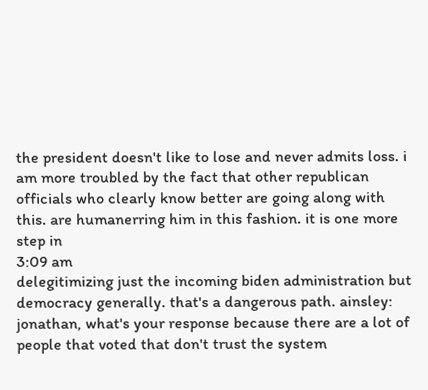the president doesn't like to lose and never admits loss. i am more troubled by the fact that other republican officials who clearly know better are going along with this. are humanerring him in this fashion. it is one more step in
3:09 am
delegitimizing just the incoming biden administration but democracy generally. that's a dangerous path. ainsley: jonathan, what's your response because there are a lot of people that voted that don't trust the system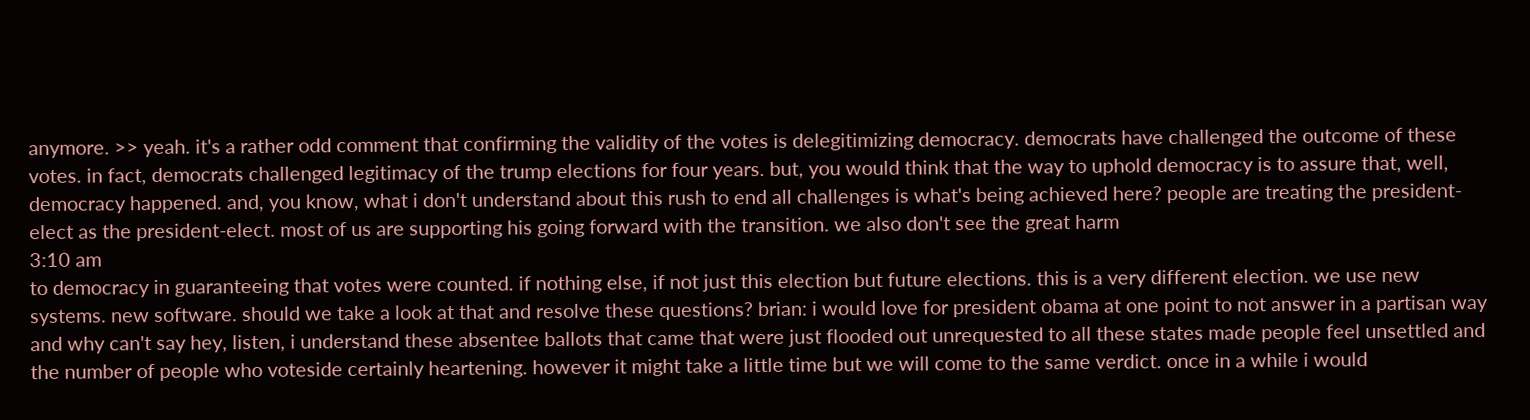anymore. >> yeah. it's a rather odd comment that confirming the validity of the votes is delegitimizing democracy. democrats have challenged the outcome of these votes. in fact, democrats challenged legitimacy of the trump elections for four years. but, you would think that the way to uphold democracy is to assure that, well, democracy happened. and, you know, what i don't understand about this rush to end all challenges is what's being achieved here? people are treating the president-elect as the president-elect. most of us are supporting his going forward with the transition. we also don't see the great harm
3:10 am
to democracy in guaranteeing that votes were counted. if nothing else, if not just this election but future elections. this is a very different election. we use new systems. new software. should we take a look at that and resolve these questions? brian: i would love for president obama at one point to not answer in a partisan way and why can't say hey, listen, i understand these absentee ballots that came that were just flooded out unrequested to all these states made people feel unsettled and the number of people who voteside certainly heartening. however it might take a little time but we will come to the same verdict. once in a while i would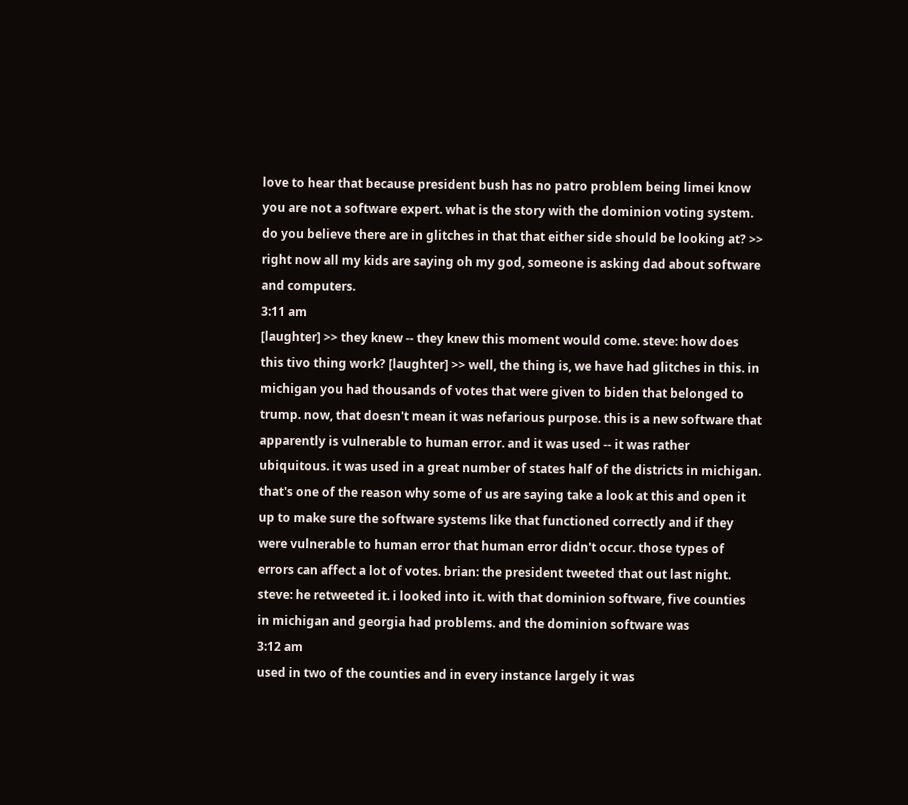love to hear that because president bush has no patro problem being limei know you are not a software expert. what is the story with the dominion voting system. do you believe there are in glitches in that that either side should be looking at? >> right now all my kids are saying oh my god, someone is asking dad about software and computers.
3:11 am
[laughter] >> they knew -- they knew this moment would come. steve: how does this tivo thing work? [laughter] >> well, the thing is, we have had glitches in this. in michigan you had thousands of votes that were given to biden that belonged to trump. now, that doesn't mean it was nefarious purpose. this is a new software that apparently is vulnerable to human error. and it was used -- it was rather ubiquitous. it was used in a great number of states half of the districts in michigan. that's one of the reason why some of us are saying take a look at this and open it up to make sure the software systems like that functioned correctly and if they were vulnerable to human error that human error didn't occur. those types of errors can affect a lot of votes. brian: the president tweeted that out last night. steve: he retweeted it. i looked into it. with that dominion software, five counties in michigan and georgia had problems. and the dominion software was
3:12 am
used in two of the counties and in every instance largely it was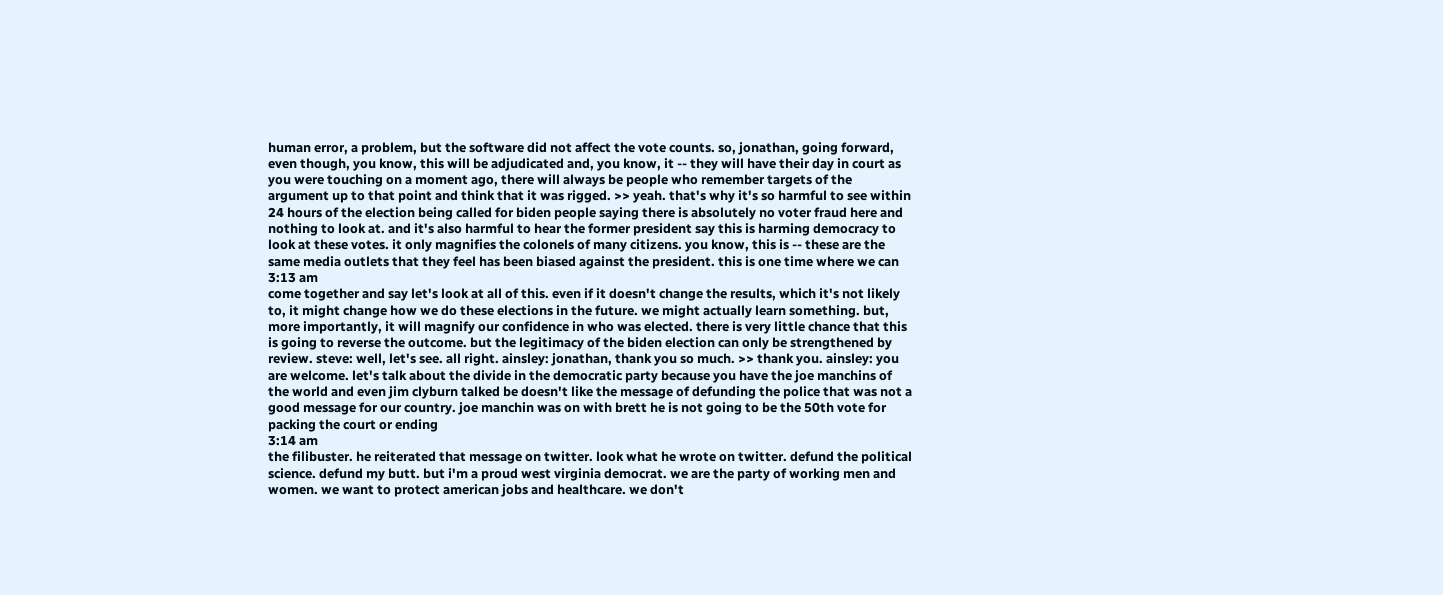human error, a problem, but the software did not affect the vote counts. so, jonathan, going forward, even though, you know, this will be adjudicated and, you know, it -- they will have their day in court as you were touching on a moment ago, there will always be people who remember targets of the argument up to that point and think that it was rigged. >> yeah. that's why it's so harmful to see within 24 hours of the election being called for biden people saying there is absolutely no voter fraud here and nothing to look at. and it's also harmful to hear the former president say this is harming democracy to look at these votes. it only magnifies the colonels of many citizens. you know, this is -- these are the same media outlets that they feel has been biased against the president. this is one time where we can
3:13 am
come together and say let's look at all of this. even if it doesn't change the results, which it's not likely to, it might change how we do these elections in the future. we might actually learn something. but, more importantly, it will magnify our confidence in who was elected. there is very little chance that this is going to reverse the outcome. but the legitimacy of the biden election can only be strengthened by review. steve: well, let's see. all right. ainsley: jonathan, thank you so much. >> thank you. ainsley: you are welcome. let's talk about the divide in the democratic party because you have the joe manchins of the world and even jim clyburn talked be doesn't like the message of defunding the police that was not a good message for our country. joe manchin was on with brett he is not going to be the 50th vote for packing the court or ending
3:14 am
the filibuster. he reiterated that message on twitter. look what he wrote on twitter. defund the political science. defund my butt. but i'm a proud west virginia democrat. we are the party of working men and women. we want to protect american jobs and healthcare. we don't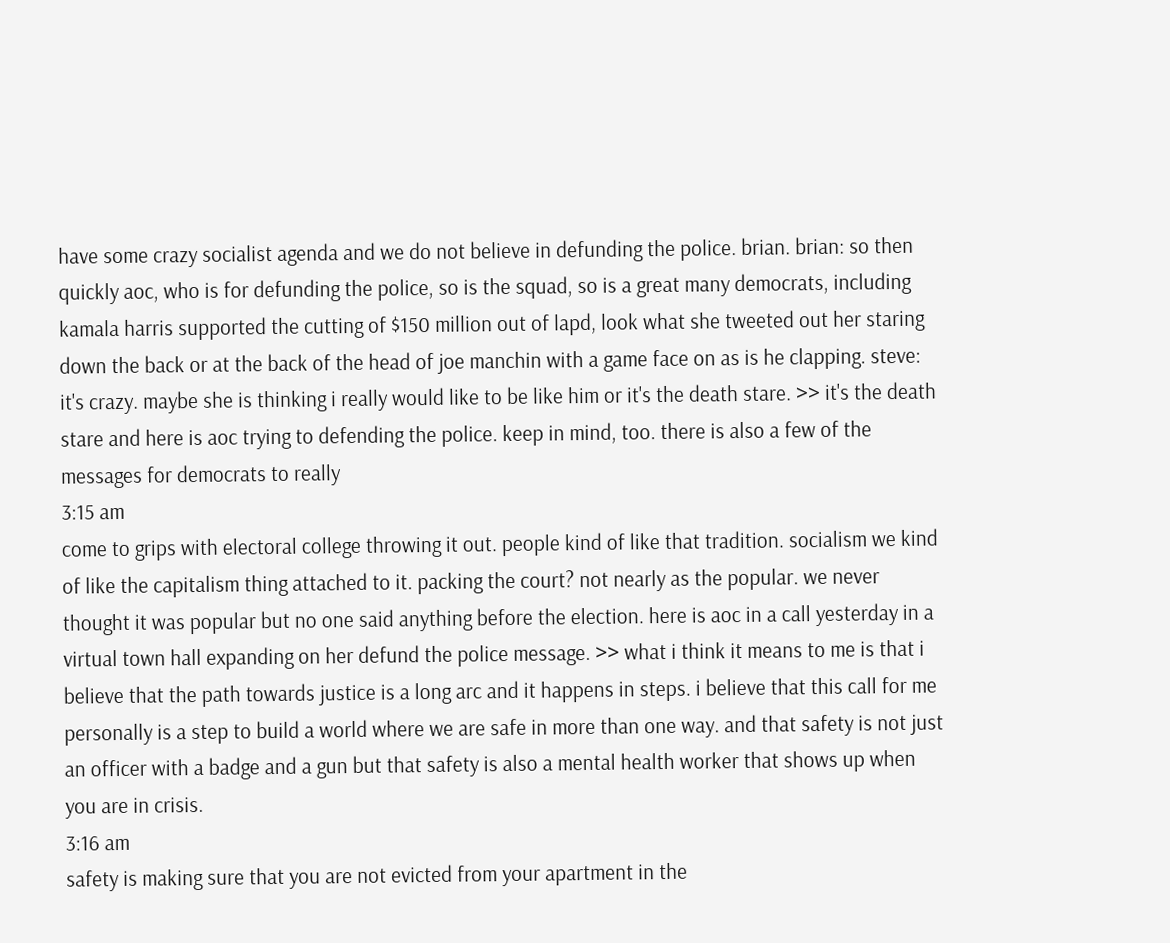have some crazy socialist agenda and we do not believe in defunding the police. brian. brian: so then quickly aoc, who is for defunding the police, so is the squad, so is a great many democrats, including kamala harris supported the cutting of $150 million out of lapd, look what she tweeted out her staring down the back or at the back of the head of joe manchin with a game face on as is he clapping. steve: it's crazy. maybe she is thinking i really would like to be like him or it's the death stare. >> it's the death stare and here is aoc trying to defending the police. keep in mind, too. there is also a few of the messages for democrats to really
3:15 am
come to grips with electoral college throwing it out. people kind of like that tradition. socialism we kind of like the capitalism thing attached to it. packing the court? not nearly as the popular. we never thought it was popular but no one said anything before the election. here is aoc in a call yesterday in a virtual town hall expanding on her defund the police message. >> what i think it means to me is that i believe that the path towards justice is a long arc and it happens in steps. i believe that this call for me personally is a step to build a world where we are safe in more than one way. and that safety is not just an officer with a badge and a gun but that safety is also a mental health worker that shows up when you are in crisis.
3:16 am
safety is making sure that you are not evicted from your apartment in the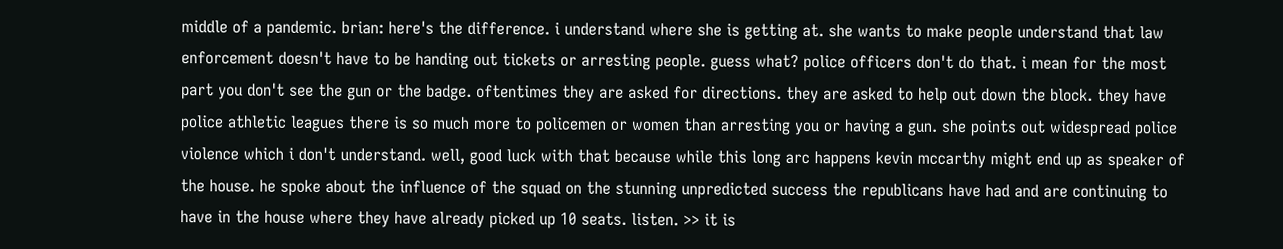middle of a pandemic. brian: here's the difference. i understand where she is getting at. she wants to make people understand that law enforcement doesn't have to be handing out tickets or arresting people. guess what? police officers don't do that. i mean for the most part you don't see the gun or the badge. oftentimes they are asked for directions. they are asked to help out down the block. they have police athletic leagues there is so much more to policemen or women than arresting you or having a gun. she points out widespread police violence which i don't understand. well, good luck with that because while this long arc happens kevin mccarthy might end up as speaker of the house. he spoke about the influence of the squad on the stunning unpredicted success the republicans have had and are continuing to have in the house where they have already picked up 10 seats. listen. >> it is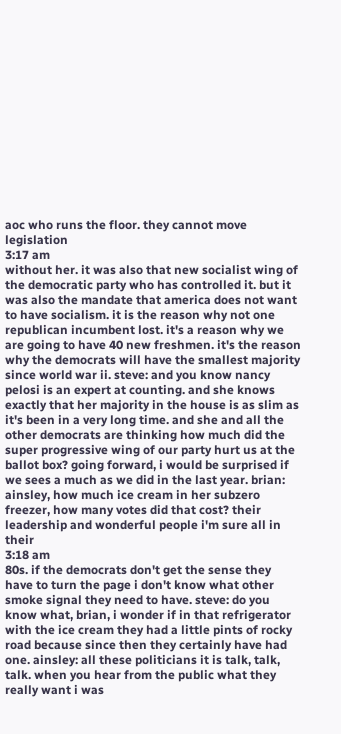aoc who runs the floor. they cannot move legislation
3:17 am
without her. it was also that new socialist wing of the democratic party who has controlled it. but it was also the mandate that america does not want to have socialism. it is the reason why not one republican incumbent lost. it's a reason why we are going to have 40 new freshmen. it's the reason why the democrats will have the smallest majority since world war ii. steve: and you know nancy pelosi is an expert at counting. and she knows exactly that her majority in the house is as slim as it's been in a very long time. and she and all the other democrats are thinking how much did the super progressive wing of our party hurt us at the ballot box? going forward, i would be surprised if we sees a much as we did in the last year. brian: ainsley, how much ice cream in her subzero freezer, how many votes did that cost? their leadership and wonderful people i'm sure all in their
3:18 am
80s. if the democrats don't get the sense they have to turn the page i don't know what other smoke signal they need to have. steve: do you know what, brian, i wonder if in that refrigerator with the ice cream they had a little pints of rocky road because since then they certainly have had one. ainsley: all these politicians it is talk, talk, talk. when you hear from the public what they really want i was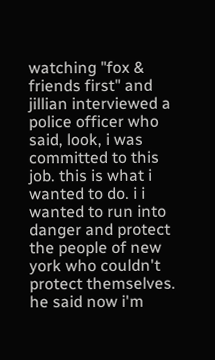watching "fox & friends first" and jillian interviewed a police officer who said, look, i was committed to this job. this is what i wanted to do. i i wanted to run into danger and protect the people of new york who couldn't protect themselves. he said now i'm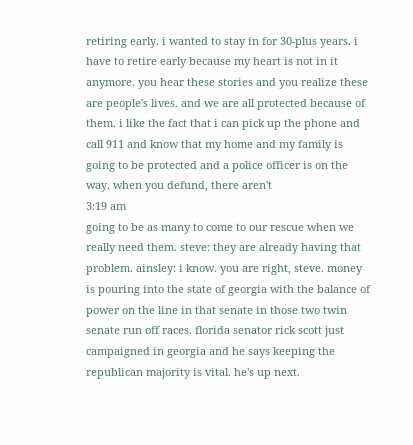retiring early. i wanted to stay in for 30-plus years. i have to retire early because my heart is not in it anymore. you hear these stories and you realize these are people's lives. and we are all protected because of them. i like the fact that i can pick up the phone and call 911 and know that my home and my family is going to be protected and a police officer is on the way. when you defund, there aren't
3:19 am
going to be as many to come to our rescue when we really need them. steve: they are already having that problem. ainsley: i know. you are right, steve. money is pouring into the state of georgia with the balance of power on the line in that senate in those two twin senate run off races. florida senator rick scott just campaigned in georgia and he says keeping the republican majority is vital. he's up next.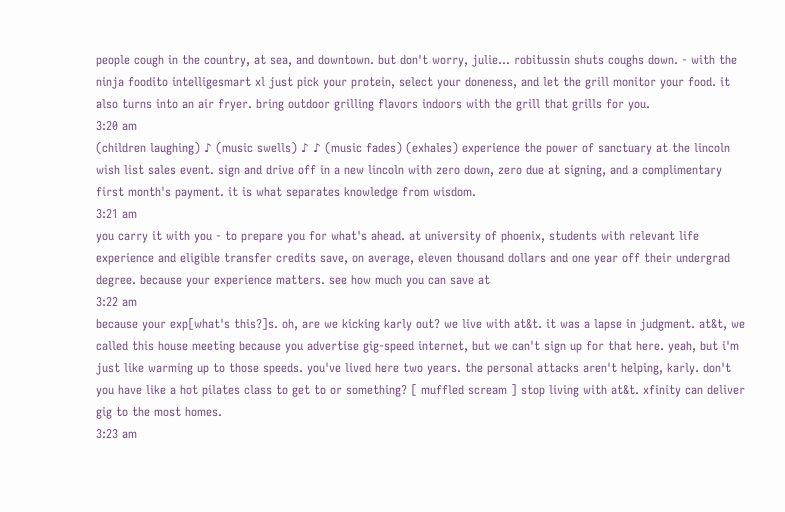people cough in the country, at sea, and downtown. but don't worry, julie... robitussin shuts coughs down. - with the ninja foodito intelligesmart xl just pick your protein, select your doneness, and let the grill monitor your food. it also turns into an air fryer. bring outdoor grilling flavors indoors with the grill that grills for you.
3:20 am
(children laughing) ♪ (music swells) ♪ ♪ (music fades) (exhales) experience the power of sanctuary at the lincoln wish list sales event. sign and drive off in a new lincoln with zero down, zero due at signing, and a complimentary first month's payment. it is what separates knowledge from wisdom.
3:21 am
you carry it with you - to prepare you for what's ahead. at university of phoenix, students with relevant life experience and eligible transfer credits save, on average, eleven thousand dollars and one year off their undergrad degree. because your experience matters. see how much you can save at
3:22 am
because your exp[what's this?]s. oh, are we kicking karly out? we live with at&t. it was a lapse in judgment. at&t, we called this house meeting because you advertise gig-speed internet, but we can't sign up for that here. yeah, but i'm just like warming up to those speeds. you've lived here two years. the personal attacks aren't helping, karly. don't you have like a hot pilates class to get to or something? [ muffled scream ] stop living with at&t. xfinity can deliver gig to the most homes.
3:23 am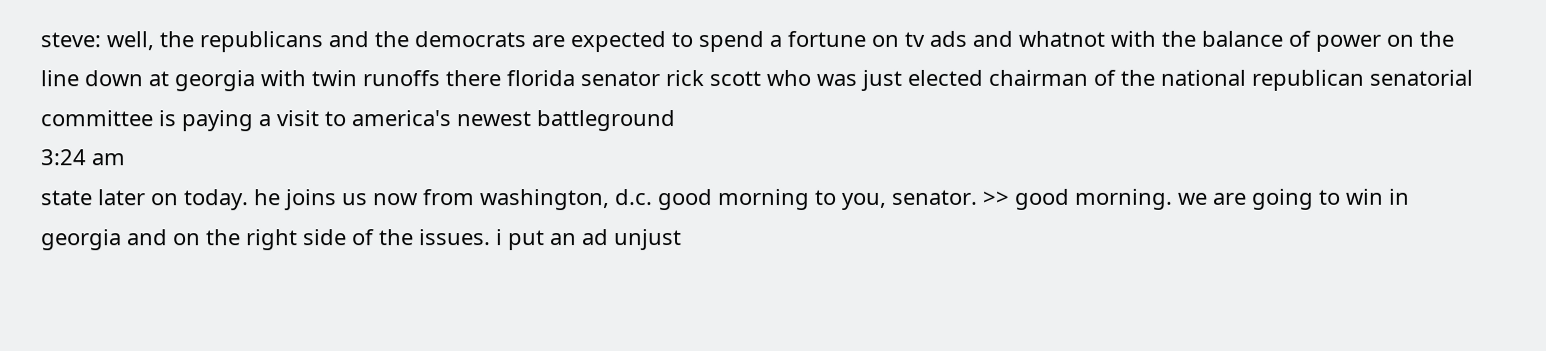steve: well, the republicans and the democrats are expected to spend a fortune on tv ads and whatnot with the balance of power on the line down at georgia with twin runoffs there florida senator rick scott who was just elected chairman of the national republican senatorial committee is paying a visit to america's newest battleground
3:24 am
state later on today. he joins us now from washington, d.c. good morning to you, senator. >> good morning. we are going to win in georgia and on the right side of the issues. i put an ad unjust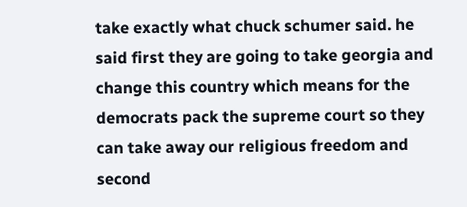take exactly what chuck schumer said. he said first they are going to take georgia and change this country which means for the democrats pack the supreme court so they can take away our religious freedom and second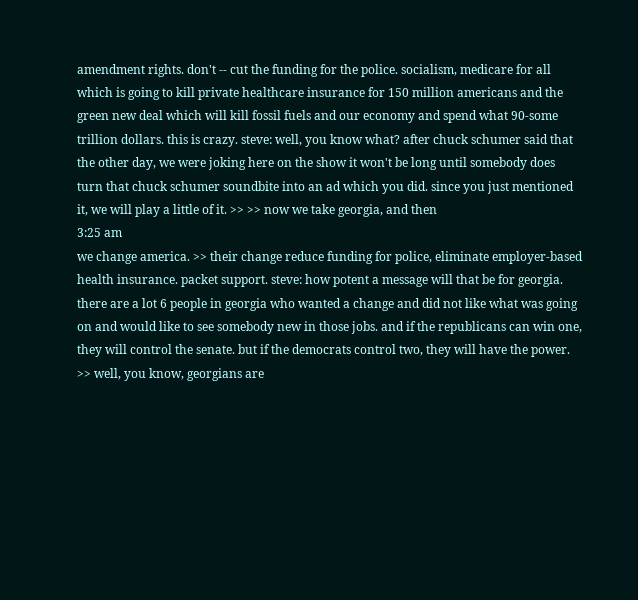amendment rights. don't -- cut the funding for the police. socialism, medicare for all which is going to kill private healthcare insurance for 150 million americans and the green new deal which will kill fossil fuels and our economy and spend what 90-some trillion dollars. this is crazy. steve: well, you know what? after chuck schumer said that the other day, we were joking here on the show it won't be long until somebody does turn that chuck schumer soundbite into an ad which you did. since you just mentioned it, we will play a little of it. >> >> now we take georgia, and then
3:25 am
we change america. >> their change reduce funding for police, eliminate employer-based health insurance. packet support. steve: how potent a message will that be for georgia. there are a lot 6 people in georgia who wanted a change and did not like what was going on and would like to see somebody new in those jobs. and if the republicans can win one, they will control the senate. but if the democrats control two, they will have the power. >> well, you know, georgians are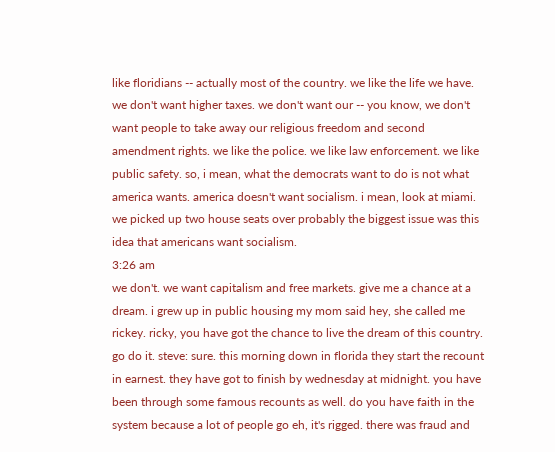like floridians -- actually most of the country. we like the life we have. we don't want higher taxes. we don't want our -- you know, we don't want people to take away our religious freedom and second amendment rights. we like the police. we like law enforcement. we like public safety. so, i mean, what the democrats want to do is not what america wants. america doesn't want socialism. i mean, look at miami. we picked up two house seats over probably the biggest issue was this idea that americans want socialism.
3:26 am
we don't. we want capitalism and free markets. give me a chance at a dream. i grew up in public housing my mom said hey, she called me rickey. ricky, you have got the chance to live the dream of this country. go do it. steve: sure. this morning down in florida they start the recount in earnest. they have got to finish by wednesday at midnight. you have been through some famous recounts as well. do you have faith in the system because a lot of people go eh, it's rigged. there was fraud and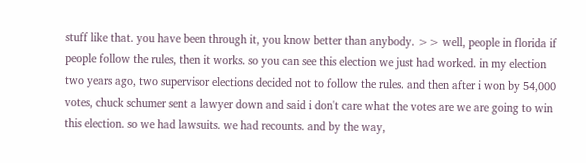stuff like that. you have been through it, you know better than anybody. >> well, people in florida if people follow the rules, then it works. so you can see this election we just had worked. in my election two years ago, two supervisor elections decided not to follow the rules. and then after i won by 54,000 votes, chuck schumer sent a lawyer down and said i don't care what the votes are we are going to win this election. so we had lawsuits. we had recounts. and by the way,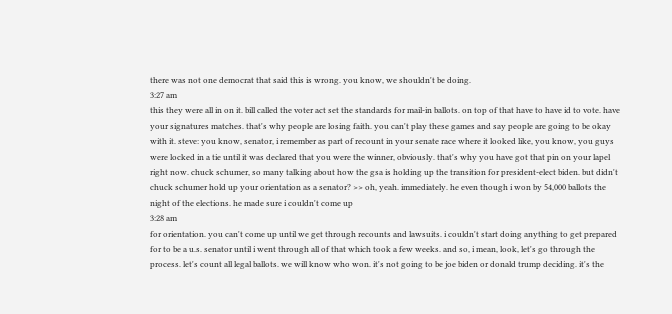there was not one democrat that said this is wrong. you know, we shouldn't be doing.
3:27 am
this they were all in on it. bill called the voter act set the standards for mail-in ballots. on top of that have to have id to vote. have your signatures matches. that's why people are losing faith. you can't play these games and say people are going to be okay with it. steve: you know, senator, i remember as part of recount in your senate race where it looked like, you know, you guys were locked in a tie until it was declared that you were the winner, obviously. that's why you have got that pin on your lapel right now. chuck schumer, so many talking about how the gsa is holding up the transition for president-elect biden. but didn't chuck schumer hold up your orientation as a senator? >> oh, yeah. immediately. he even though i won by 54,000 ballots the night of the elections. he made sure i couldn't come up
3:28 am
for orientation. you can't come up until we get through recounts and lawsuits. i couldn't start doing anything to get prepared for to be a u.s. senator until i went through all of that which took a few weeks. and so, i mean, look, let's go through the process. let's count all legal ballots. we will know who won. it's not going to be joe biden or donald trump deciding. it's the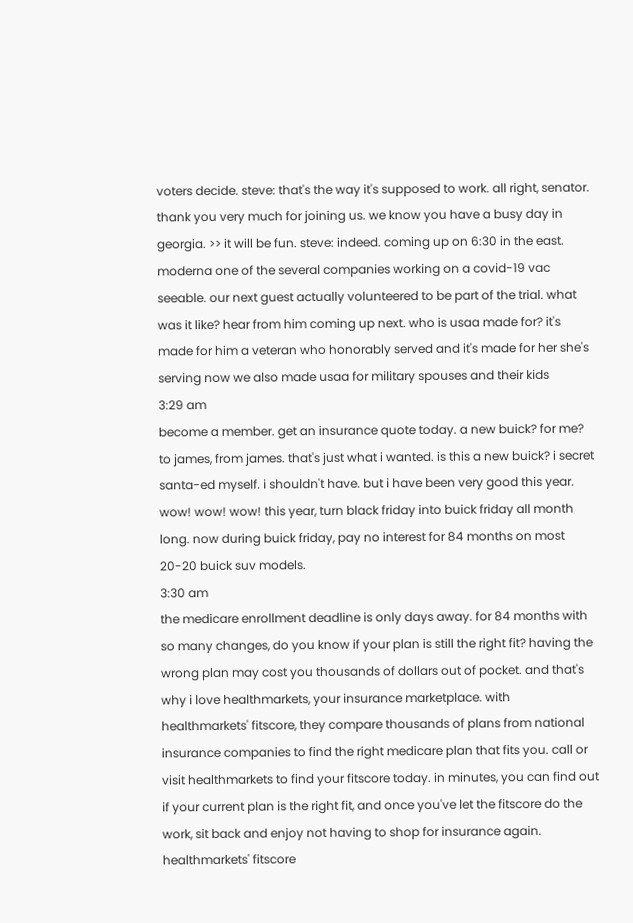voters decide. steve: that's the way it's supposed to work. all right, senator. thank you very much for joining us. we know you have a busy day in georgia. >> it will be fun. steve: indeed. coming up on 6:30 in the east. moderna one of the several companies working on a covid-19 vac seeable. our next guest actually volunteered to be part of the trial. what was it like? hear from him coming up next. who is usaa made for? it's made for him a veteran who honorably served and it's made for her she's serving now we also made usaa for military spouses and their kids
3:29 am
become a member. get an insurance quote today. a new buick? for me? to james, from james. that's just what i wanted. is this a new buick? i secret santa-ed myself. i shouldn't have. but i have been very good this year. wow! wow! wow! this year, turn black friday into buick friday all month long. now during buick friday, pay no interest for 84 months on most 20-20 buick suv models.
3:30 am
the medicare enrollment deadline is only days away. for 84 months with so many changes, do you know if your plan is still the right fit? having the wrong plan may cost you thousands of dollars out of pocket. and that's why i love healthmarkets, your insurance marketplace. with healthmarkets' fitscore, they compare thousands of plans from national insurance companies to find the right medicare plan that fits you. call or visit healthmarkets to find your fitscore today. in minutes, you can find out if your current plan is the right fit, and once you've let the fitscore do the work, sit back and enjoy not having to shop for insurance again. healthmarkets' fitscore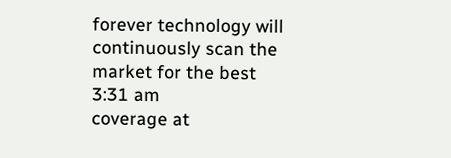forever technology will continuously scan the market for the best
3:31 am
coverage at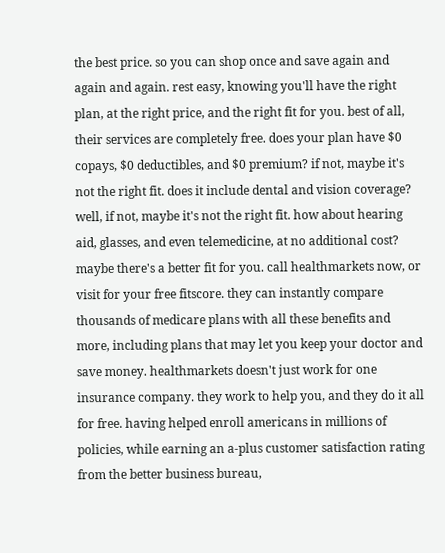the best price. so you can shop once and save again and again and again. rest easy, knowing you'll have the right plan, at the right price, and the right fit for you. best of all, their services are completely free. does your plan have $0 copays, $0 deductibles, and $0 premium? if not, maybe it's not the right fit. does it include dental and vision coverage? well, if not, maybe it's not the right fit. how about hearing aid, glasses, and even telemedicine, at no additional cost? maybe there's a better fit for you. call healthmarkets now, or visit for your free fitscore. they can instantly compare thousands of medicare plans with all these benefits and more, including plans that may let you keep your doctor and save money. healthmarkets doesn't just work for one insurance company. they work to help you, and they do it all for free. having helped enroll americans in millions of policies, while earning an a-plus customer satisfaction rating from the better business bureau,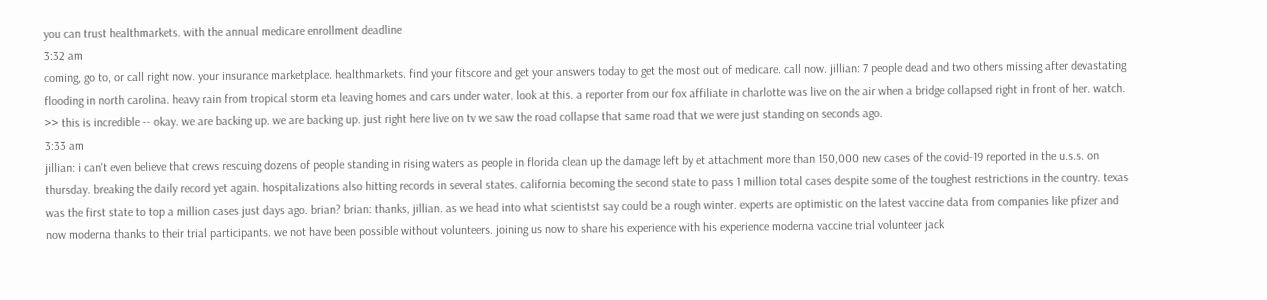you can trust healthmarkets. with the annual medicare enrollment deadline
3:32 am
coming, go to, or call right now. your insurance marketplace. healthmarkets. find your fitscore and get your answers today to get the most out of medicare. call now. jillian: 7 people dead and two others missing after devastating flooding in north carolina. heavy rain from tropical storm eta leaving homes and cars under water. look at this. a reporter from our fox affiliate in charlotte was live on the air when a bridge collapsed right in front of her. watch. >> this is incredible -- okay. we are backing up. we are backing up. just right here live on tv we saw the road collapse that same road that we were just standing on seconds ago.
3:33 am
jillian: i can't even believe that crews rescuing dozens of people standing in rising waters as people in florida clean up the damage left by et attachment more than 150,000 new cases of the covid-19 reported in the u.s.s. on thursday. breaking the daily record yet again. hospitalizations also hitting records in several states. california becoming the second state to pass 1 million total cases despite some of the toughest restrictions in the country. texas was the first state to top a million cases just days ago. brian? brian: thanks, jillian. as we head into what scientistst say could be a rough winter. experts are optimistic on the latest vaccine data from companies like pfizer and now moderna thanks to their trial participants. we not have been possible without volunteers. joining us now to share his experience with his experience moderna vaccine trial volunteer jack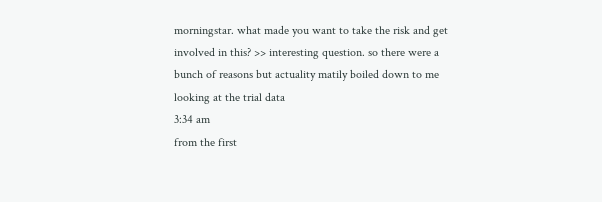morningstar. what made you want to take the risk and get involved in this? >> interesting question. so there were a bunch of reasons but actuality matily boiled down to me looking at the trial data
3:34 am
from the first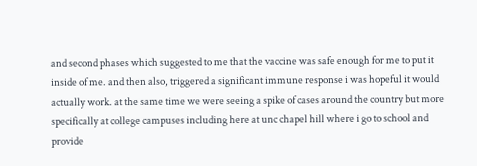and second phases which suggested to me that the vaccine was safe enough for me to put it inside of me. and then also, triggered a significant immune response i was hopeful it would actually work. at the same time we were seeing a spike of cases around the country but more specifically at college campuses including here at unc chapel hill where i go to school and provide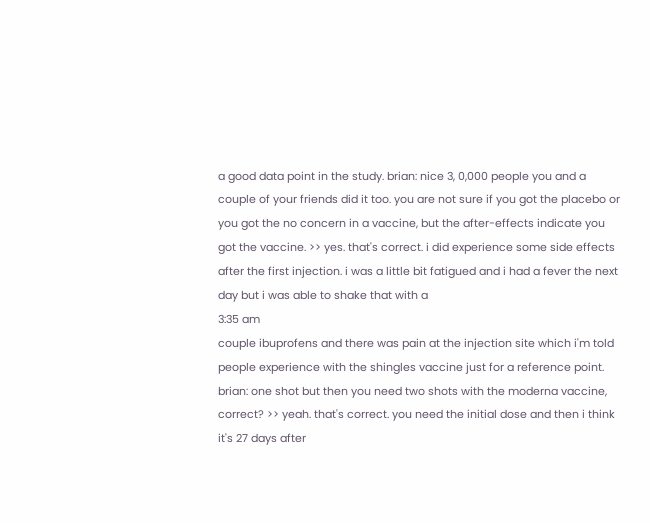a good data point in the study. brian: nice 3, 0,000 people you and a couple of your friends did it too. you are not sure if you got the placebo or you got the no concern in a vaccine, but the after-effects indicate you got the vaccine. >> yes. that's correct. i did experience some side effects after the first injection. i was a little bit fatigued and i had a fever the next day but i was able to shake that with a
3:35 am
couple ibuprofens and there was pain at the injection site which i'm told people experience with the shingles vaccine just for a reference point. brian: one shot but then you need two shots with the moderna vaccine, correct? >> yeah. that's correct. you need the initial dose and then i think it's 27 days after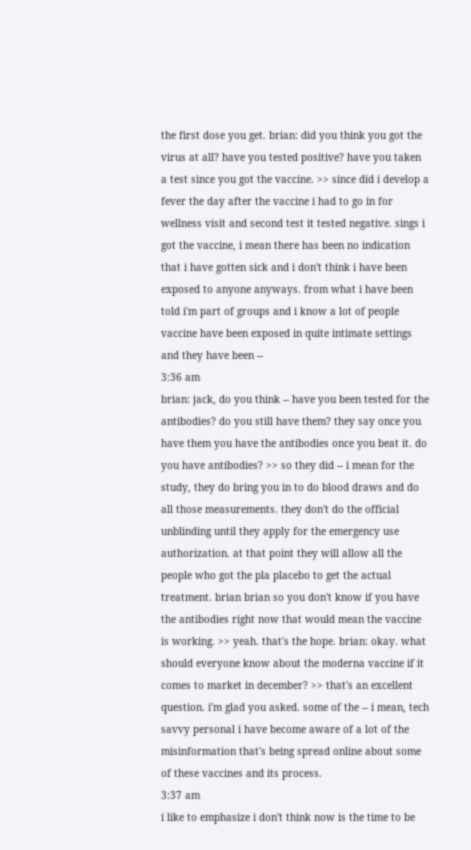the first dose you get. brian: did you think you got the virus at all? have you tested positive? have you taken a test since you got the vaccine. >> since did i develop a fever the day after the vaccine i had to go in for wellness visit and second test it tested negative. sings i got the vaccine, i mean there has been no indication that i have gotten sick and i don't think i have been exposed to anyone anyways. from what i have been told i'm part of groups and i know a lot of people vaccine have been exposed in quite intimate settings and they have been --
3:36 am
brian: jack, do you think -- have you been tested for the antibodies? do you still have them? they say once you have them you have the antibodies once you beat it. do you have antibodies? >> so they did -- i mean for the study, they do bring you in to do blood draws and do all those measurements. they don't do the official unblinding until they apply for the emergency use authorization. at that point they will allow all the people who got the pla placebo to get the actual treatment. brian brian so you don't know if you have the antibodies right now that would mean the vaccine is working. >> yeah. that's the hope. brian: okay. what should everyone know about the moderna vaccine if it comes to market in december? >> that's an excellent question. i'm glad you asked. some of the -- i mean, tech savvy personal i have become aware of a lot of the misinformation that's being spread online about some of these vaccines and its process.
3:37 am
i like to emphasize i don't think now is the time to be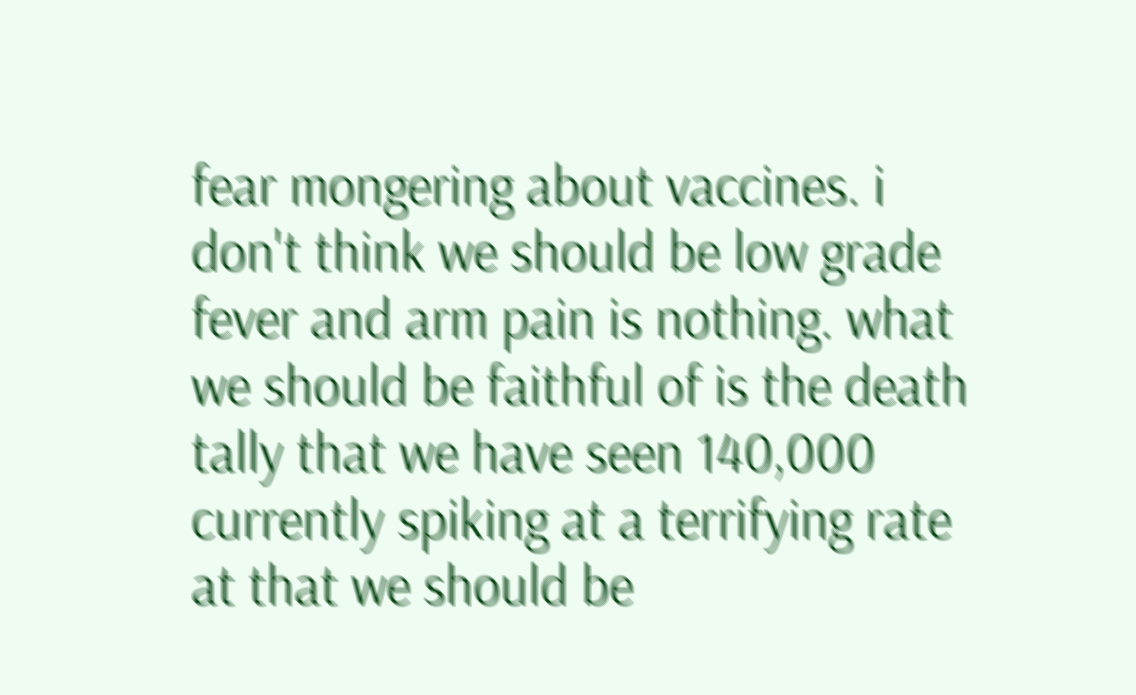fear mongering about vaccines. i don't think we should be low grade fever and arm pain is nothing. what we should be faithful of is the death tally that we have seen 140,000 currently spiking at a terrifying rate at that we should be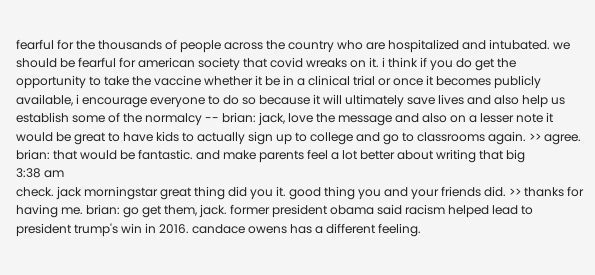fearful for the thousands of people across the country who are hospitalized and intubated. we should be fearful for american society that covid wreaks on it. i think if you do get the opportunity to take the vaccine whether it be in a clinical trial or once it becomes publicly available, i encourage everyone to do so because it will ultimately save lives and also help us establish some of the normalcy -- brian: jack, love the message and also on a lesser note it would be great to have kids to actually sign up to college and go to classrooms again. >> agree. brian: that would be fantastic. and make parents feel a lot better about writing that big
3:38 am
check. jack morningstar great thing did you it. good thing you and your friends did. >> thanks for having me. brian: go get them, jack. former president obama said racism helped lead to president trump's win in 2016. candace owens has a different feeling.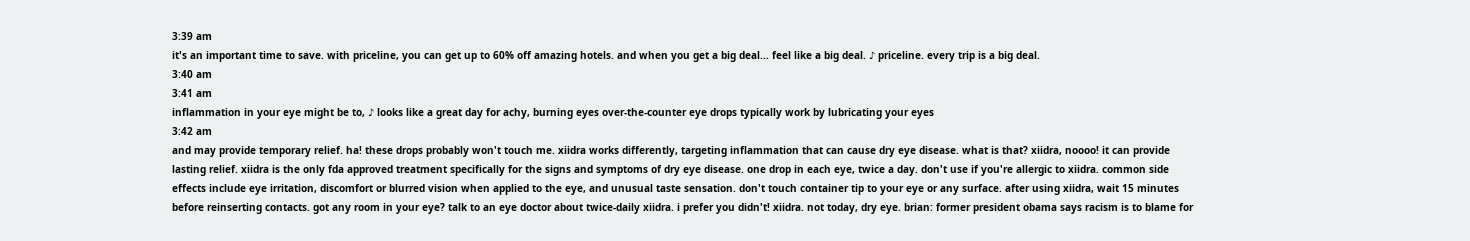3:39 am
it's an important time to save. with priceline, you can get up to 60% off amazing hotels. and when you get a big deal... feel like a big deal. ♪ priceline. every trip is a big deal.
3:40 am
3:41 am
inflammation in your eye might be to, ♪ looks like a great day for achy, burning eyes over-the-counter eye drops typically work by lubricating your eyes
3:42 am
and may provide temporary relief. ha! these drops probably won't touch me. xiidra works differently, targeting inflammation that can cause dry eye disease. what is that? xiidra, noooo! it can provide lasting relief. xiidra is the only fda approved treatment specifically for the signs and symptoms of dry eye disease. one drop in each eye, twice a day. don't use if you're allergic to xiidra. common side effects include eye irritation, discomfort or blurred vision when applied to the eye, and unusual taste sensation. don't touch container tip to your eye or any surface. after using xiidra, wait 15 minutes before reinserting contacts. got any room in your eye? talk to an eye doctor about twice-daily xiidra. i prefer you didn't! xiidra. not today, dry eye. brian: former president obama says racism is to blame for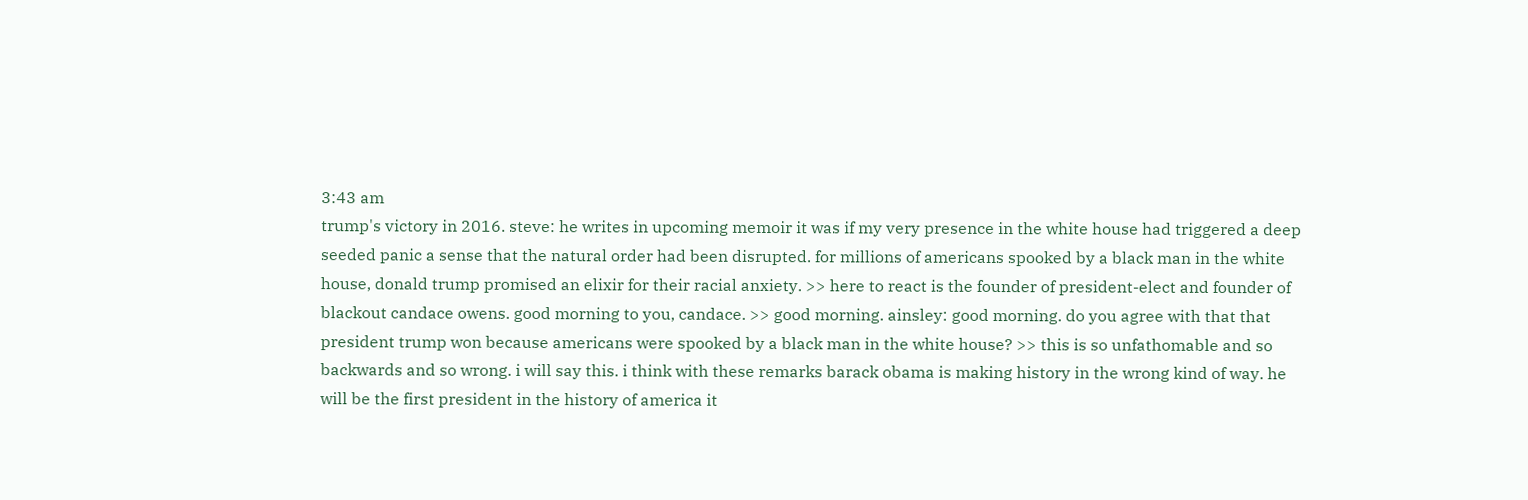3:43 am
trump's victory in 2016. steve: he writes in upcoming memoir it was if my very presence in the white house had triggered a deep seeded panic a sense that the natural order had been disrupted. for millions of americans spooked by a black man in the white house, donald trump promised an elixir for their racial anxiety. >> here to react is the founder of president-elect and founder of blackout candace owens. good morning to you, candace. >> good morning. ainsley: good morning. do you agree with that that president trump won because americans were spooked by a black man in the white house? >> this is so unfathomable and so backwards and so wrong. i will say this. i think with these remarks barack obama is making history in the wrong kind of way. he will be the first president in the history of america it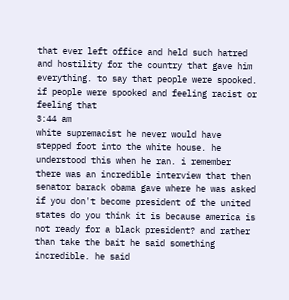that ever left office and held such hatred and hostility for the country that gave him everything. to say that people were spooked. if people were spooked and feeling racist or feeling that
3:44 am
white supremacist he never would have stepped foot into the white house. he understood this when he ran. i remember there was an incredible interview that then senator barack obama gave where he was asked if you don't become president of the united states do you think it is because america is not ready for a black president? and rather than take the bait he said something incredible. he said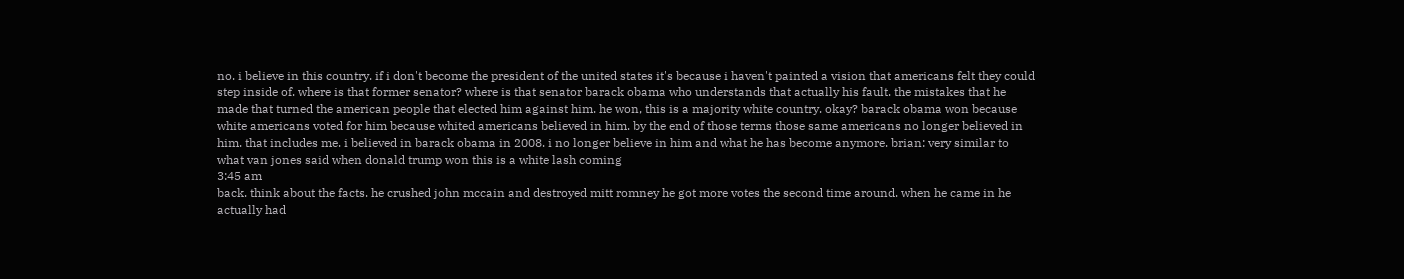no. i believe in this country. if i don't become the president of the united states it's because i haven't painted a vision that americans felt they could step inside of. where is that former senator? where is that senator barack obama who understands that actually his fault. the mistakes that he made that turned the american people that elected him against him. he won, this is a majority white country. okay? barack obama won because white americans voted for him because whited americans believed in him. by the end of those terms those same americans no longer believed in him. that includes me. i believed in barack obama in 2008. i no longer believe in him and what he has become anymore. brian: very similar to what van jones said when donald trump won this is a white lash coming
3:45 am
back. think about the facts. he crushed john mccain and destroyed mitt romney he got more votes the second time around. when he came in he actually had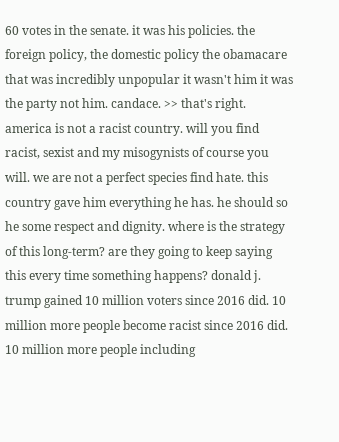60 votes in the senate. it was his policies. the foreign policy, the domestic policy the obamacare that was incredibly unpopular it wasn't him it was the party not him. candace. >> that's right. america is not a racist country. will you find racist, sexist and my misogynists of course you will. we are not a perfect species find hate. this country gave him everything he has. he should so he some respect and dignity. where is the strategy of this long-term? are they going to keep saying this every time something happens? donald j. trump gained 10 million voters since 2016 did. 10 million more people become racist since 2016 did. 10 million more people including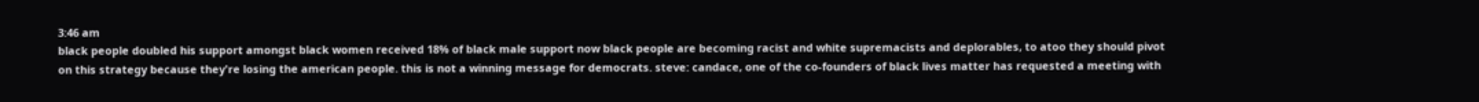3:46 am
black people doubled his support amongst black women received 18% of black male support now black people are becoming racist and white supremacists and deplorables, to atoo they should pivot on this strategy because they're losing the american people. this is not a winning message for democrats. steve: candace, one of the co-founders of black lives matter has requested a meeting with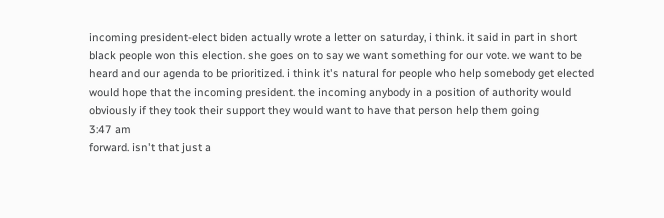incoming president-elect biden actually wrote a letter on saturday, i think. it said in part in short black people won this election. she goes on to say we want something for our vote. we want to be heard and our agenda to be prioritized. i think it's natural for people who help somebody get elected would hope that the incoming president. the incoming anybody in a position of authority would obviously if they took their support they would want to have that person help them going
3:47 am
forward. isn't that just a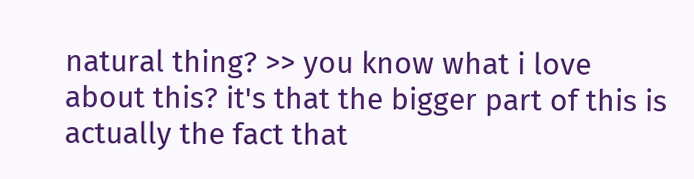natural thing? >> you know what i love about this? it's that the bigger part of this is actually the fact that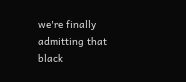we're finally admitting that black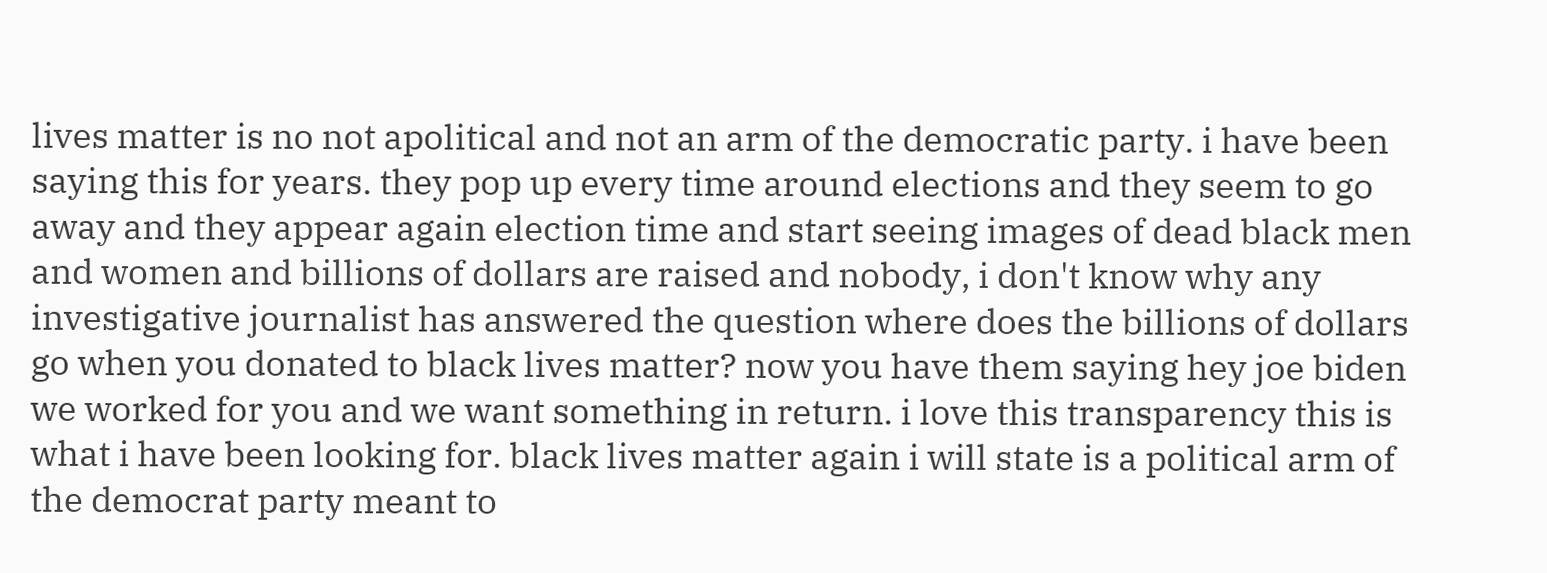lives matter is no not apolitical and not an arm of the democratic party. i have been saying this for years. they pop up every time around elections and they seem to go away and they appear again election time and start seeing images of dead black men and women and billions of dollars are raised and nobody, i don't know why any investigative journalist has answered the question where does the billions of dollars go when you donated to black lives matter? now you have them saying hey joe biden we worked for you and we want something in return. i love this transparency this is what i have been looking for. black lives matter again i will state is a political arm of the democrat party meant to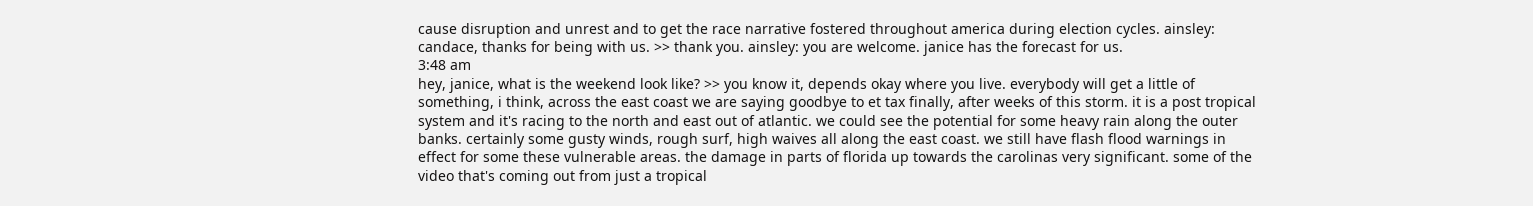cause disruption and unrest and to get the race narrative fostered throughout america during election cycles. ainsley: candace, thanks for being with us. >> thank you. ainsley: you are welcome. janice has the forecast for us.
3:48 am
hey, janice, what is the weekend look like? >> you know it, depends okay where you live. everybody will get a little of something, i think, across the east coast we are saying goodbye to et tax finally, after weeks of this storm. it is a post tropical system and it's racing to the north and east out of atlantic. we could see the potential for some heavy rain along the outer banks. certainly some gusty winds, rough surf, high waives all along the east coast. we still have flash flood warnings in effect for some these vulnerable areas. the damage in parts of florida up towards the carolinas very significant. some of the video that's coming out from just a tropical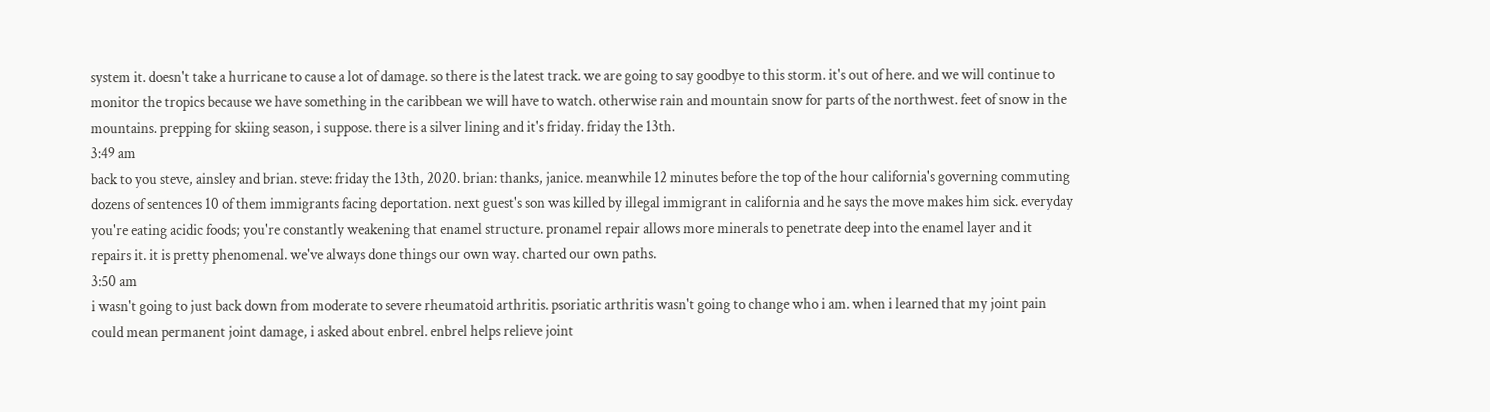system it. doesn't take a hurricane to cause a lot of damage. so there is the latest track. we are going to say goodbye to this storm. it's out of here. and we will continue to monitor the tropics because we have something in the caribbean we will have to watch. otherwise rain and mountain snow for parts of the northwest. feet of snow in the mountains. prepping for skiing season, i suppose. there is a silver lining and it's friday. friday the 13th.
3:49 am
back to you steve, ainsley and brian. steve: friday the 13th, 2020. brian: thanks, janice. meanwhile 12 minutes before the top of the hour california's governing commuting dozens of sentences 10 of them immigrants facing deportation. next guest's son was killed by illegal immigrant in california and he says the move makes him sick. everyday you're eating acidic foods; you're constantly weakening that enamel structure. pronamel repair allows more minerals to penetrate deep into the enamel layer and it repairs it. it is pretty phenomenal. we've always done things our own way. charted our own paths.
3:50 am
i wasn't going to just back down from moderate to severe rheumatoid arthritis. psoriatic arthritis wasn't going to change who i am. when i learned that my joint pain could mean permanent joint damage, i asked about enbrel. enbrel helps relieve joint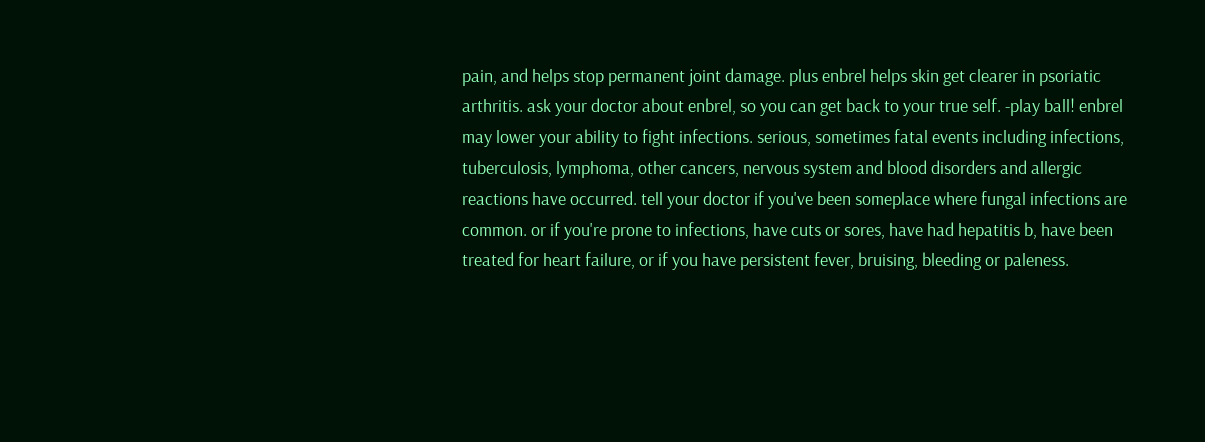pain, and helps stop permanent joint damage. plus enbrel helps skin get clearer in psoriatic arthritis. ask your doctor about enbrel, so you can get back to your true self. -play ball! enbrel may lower your ability to fight infections. serious, sometimes fatal events including infections, tuberculosis, lymphoma, other cancers, nervous system and blood disorders and allergic reactions have occurred. tell your doctor if you've been someplace where fungal infections are common. or if you're prone to infections, have cuts or sores, have had hepatitis b, have been treated for heart failure, or if you have persistent fever, bruising, bleeding or paleness.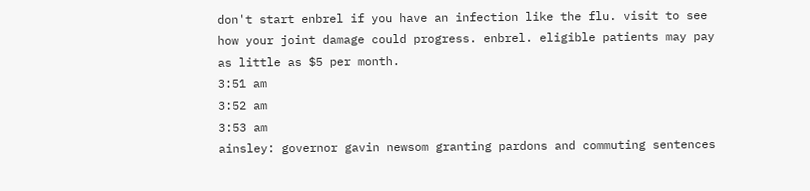don't start enbrel if you have an infection like the flu. visit to see how your joint damage could progress. enbrel. eligible patients may pay as little as $5 per month.
3:51 am
3:52 am
3:53 am
ainsley: governor gavin newsom granting pardons and commuting sentences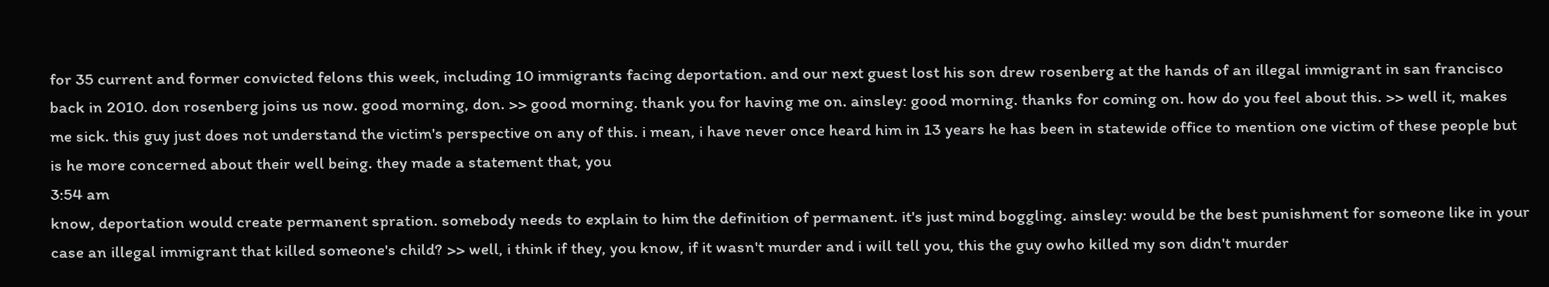for 35 current and former convicted felons this week, including 10 immigrants facing deportation. and our next guest lost his son drew rosenberg at the hands of an illegal immigrant in san francisco back in 2010. don rosenberg joins us now. good morning, don. >> good morning. thank you for having me on. ainsley: good morning. thanks for coming on. how do you feel about this. >> well it, makes me sick. this guy just does not understand the victim's perspective on any of this. i mean, i have never once heard him in 13 years he has been in statewide office to mention one victim of these people but is he more concerned about their well being. they made a statement that, you
3:54 am
know, deportation would create permanent spration. somebody needs to explain to him the definition of permanent. it's just mind boggling. ainsley: would be the best punishment for someone like in your case an illegal immigrant that killed someone's child? >> well, i think if they, you know, if it wasn't murder and i will tell you, this the guy owho killed my son didn't murder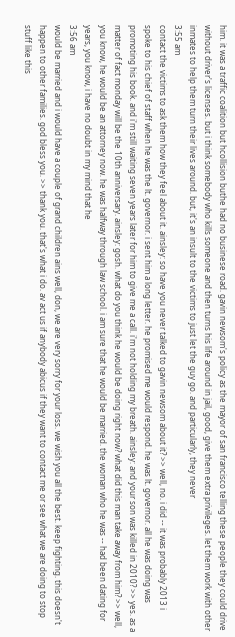him. it was a traffic coalition but hcollision buthe had no businese road. gavin newsom's policy as the mayor of san francisco telling these people they could drive without driver's licenses. but i think somebody who kills someone and then turns his life around in jail, good, give them extra privileges. let them work with other inmates to help them turn their lives around. but, it's an insult to the victims to just let the guy go. and particularly, they never
3:55 am
contact the victims to ask them how they feel about it. ainsley: so have you never talked to gavin newsom about it? >> well, no. i did -- it was probably 2013 i spoke to his chief of staff when he was the lt. governor. i sent him a long letter. he promised me would respond. he was lt. governor. all he was doing was promoting his book. and i'm still waiting seven years later for him to give me a call. i'm not holding my breath. ainsley: and your son was killed in 2010? >> yes. as a matter of fact monday will be the 10th anniversary. ainsley: gosh. what do you think he would be doing right now? what did this man take away from him? >> well, you know, he would be an attorney now. he was halfway through law school. i am sure that he would be married. the woman who he was -- had been dating for years, you know, i have no doubt in my mind that he
3:56 am
would be married and i would have a couple of grand children ains well, don, we are very sorry for your loss. we wish you all the best. keep fighting. this doesn't happen to other families. god bless you. >> thank you. that's what i do. av act us if anybody abicus if they want to contact me or see what we are doing to stop stuff like this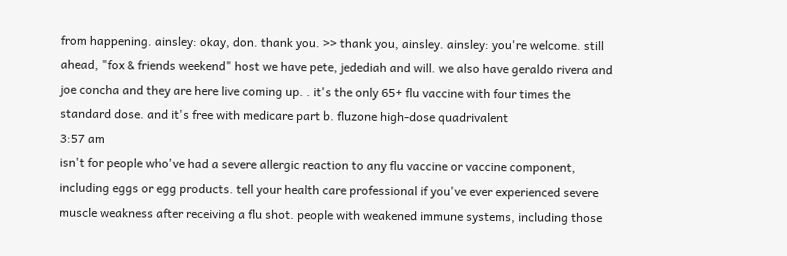from happening. ainsley: okay, don. thank you. >> thank you, ainsley. ainsley: you're welcome. still ahead, "fox & friends weekend" host we have pete, jedediah and will. we also have geraldo rivera and joe concha and they are here live coming up. . it's the only 65+ flu vaccine with four times the standard dose. and it's free with medicare part b. fluzone high-dose quadrivalent
3:57 am
isn't for people who've had a severe allergic reaction to any flu vaccine or vaccine component, including eggs or egg products. tell your health care professional if you've ever experienced severe muscle weakness after receiving a flu shot. people with weakened immune systems, including those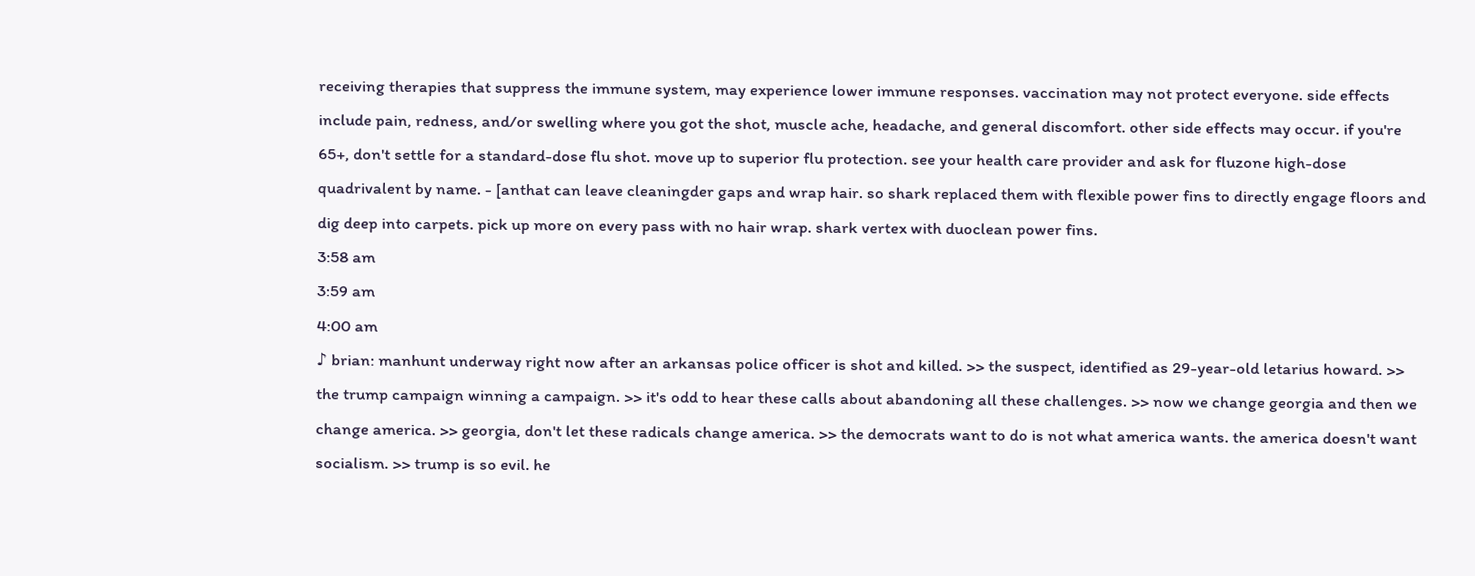receiving therapies that suppress the immune system, may experience lower immune responses. vaccination may not protect everyone. side effects include pain, redness, and/or swelling where you got the shot, muscle ache, headache, and general discomfort. other side effects may occur. if you're 65+, don't settle for a standard-dose flu shot. move up to superior flu protection. see your health care provider and ask for fluzone high-dose quadrivalent by name. - [anthat can leave cleaningder gaps and wrap hair. so shark replaced them with flexible power fins to directly engage floors and dig deep into carpets. pick up more on every pass with no hair wrap. shark vertex with duoclean power fins.
3:58 am
3:59 am
4:00 am
♪ brian: manhunt underway right now after an arkansas police officer is shot and killed. >> the suspect, identified as 29-year-old letarius howard. >> the trump campaign winning a campaign. >> it's odd to hear these calls about abandoning all these challenges. >> now we change georgia and then we change america. >> georgia, don't let these radicals change america. >> the democrats want to do is not what america wants. the america doesn't want socialism. >> trump is so evil. he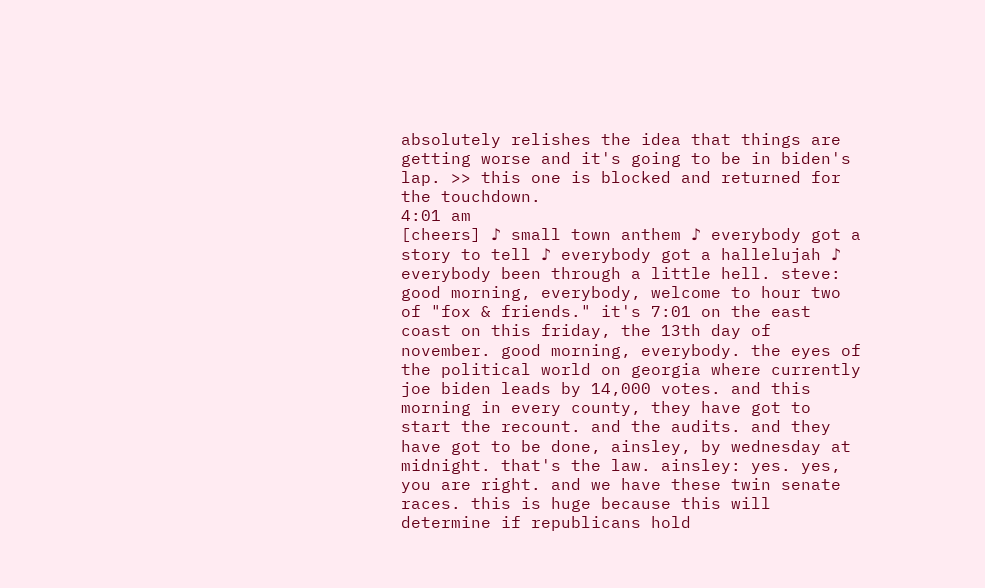absolutely relishes the idea that things are getting worse and it's going to be in biden's lap. >> this one is blocked and returned for the touchdown.
4:01 am
[cheers] ♪ small town anthem ♪ everybody got a story to tell ♪ everybody got a hallelujah ♪ everybody been through a little hell. steve: good morning, everybody, welcome to hour two of "fox & friends." it's 7:01 on the east coast on this friday, the 13th day of november. good morning, everybody. the eyes of the political world on georgia where currently joe biden leads by 14,000 votes. and this morning in every county, they have got to start the recount. and the audits. and they have got to be done, ainsley, by wednesday at midnight. that's the law. ainsley: yes. yes, you are right. and we have these twin senate races. this is huge because this will determine if republicans hold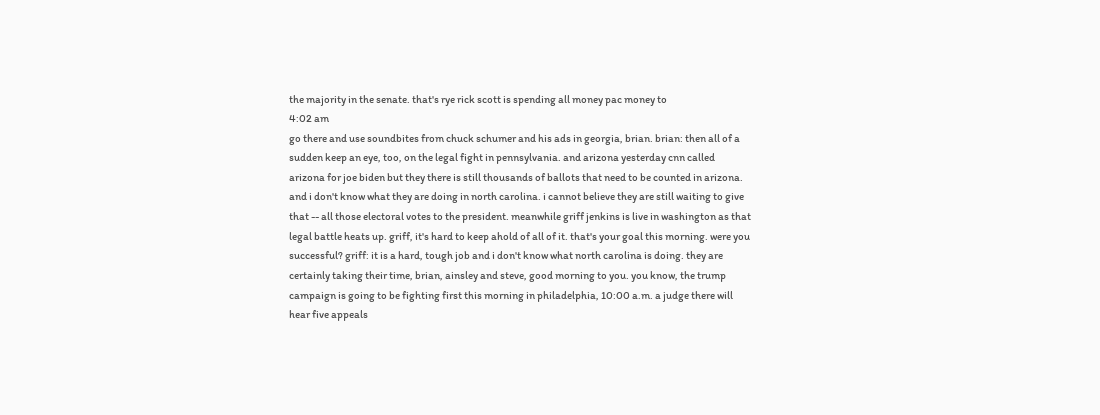the majority in the senate. that's rye rick scott is spending all money pac money to
4:02 am
go there and use soundbites from chuck schumer and his ads in georgia, brian. brian: then all of a sudden keep an eye, too, on the legal fight in pennsylvania. and arizona yesterday cnn called arizona for joe biden but they there is still thousands of ballots that need to be counted in arizona. and i don't know what they are doing in north carolina. i cannot believe they are still waiting to give that -- all those electoral votes to the president. meanwhile griff jenkins is live in washington as that legal battle heats up. griff, it's hard to keep ahold of all of it. that's your goal this morning. were you successful? griff: it is a hard, tough job and i don't know what north carolina is doing. they are certainly taking their time, brian, ainsley and steve, good morning to you. you know, the trump campaign is going to be fighting first this morning in philadelphia, 10:00 a.m. a judge there will hear five appeals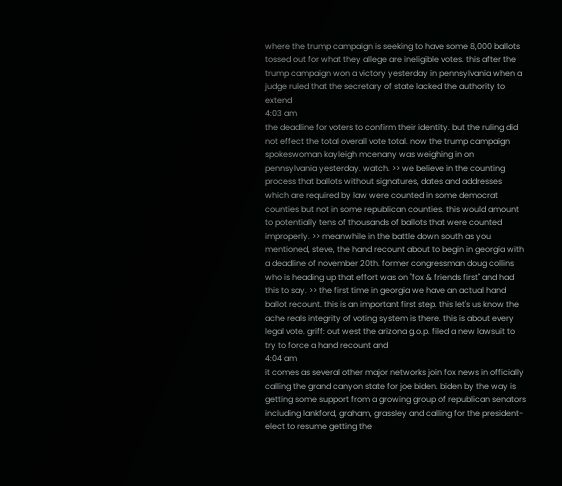where the trump campaign is seeking to have some 8,000 ballots tossed out for what they allege are ineligible votes. this after the trump campaign won a victory yesterday in pennsylvania when a judge ruled that the secretary of state lacked the authority to extend
4:03 am
the deadline for voters to confirm their identity. but the ruling did not effect the total overall vote total. now the trump campaign spokeswoman kayleigh mcenany was weighing in on pennsylvania yesterday. watch. >> we believe in the counting process that ballots without signatures, dates and addresses which are required by law were counted in some democrat counties but not in some republican counties. this would amount to potentially tens of thousands of ballots that were counted improperly. >> meanwhile in the battle down south as you mentioned, steve, the hand recount about to begin in georgia with a deadline of november 20th. former congressman doug collins who is heading up that effort was on "fox & friends first" and had this to say. >> the first time in georgia we have an actual hand ballot recount. this is an important first step. this let's us know the ache reals integrity of voting system is there. this is about every legal vote. griff: out west the arizona g.o.p. filed a new lawsuit to try to force a hand recount and
4:04 am
it comes as several other major networks join fox news in officially calling the grand canyon state for joe biden. biden by the way is getting some support from a growing group of republican senators including lankford, graham, grassley and calling for the president-elect to resume getting the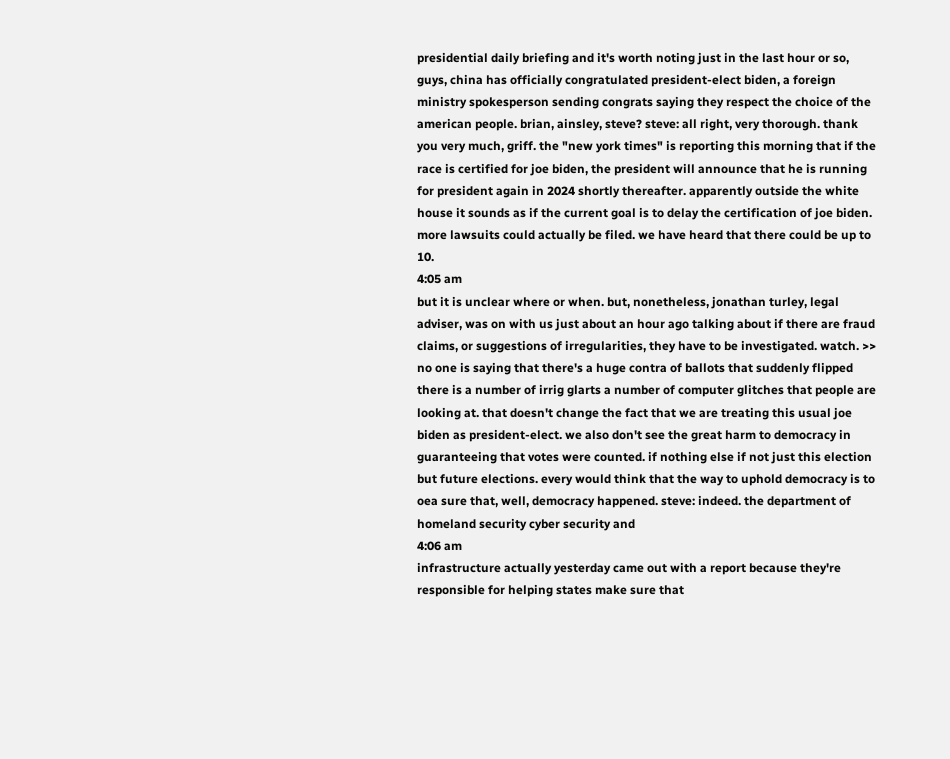presidential daily briefing and it's worth noting just in the last hour or so, guys, china has officially congratulated president-elect biden, a foreign ministry spokesperson sending congrats saying they respect the choice of the american people. brian, ainsley, steve? steve: all right, very thorough. thank you very much, griff. the "new york times" is reporting this morning that if the race is certified for joe biden, the president will announce that he is running for president again in 2024 shortly thereafter. apparently outside the white house it sounds as if the current goal is to delay the certification of joe biden. more lawsuits could actually be filed. we have heard that there could be up to 10.
4:05 am
but it is unclear where or when. but, nonetheless, jonathan turley, legal adviser, was on with us just about an hour ago talking about if there are fraud claims, or suggestions of irregularities, they have to be investigated. watch. >> no one is saying that there's a huge contra of ballots that suddenly flipped there is a number of irrig glarts a number of computer glitches that people are looking at. that doesn't change the fact that we are treating this usual joe biden as president-elect. we also don't see the great harm to democracy in guaranteeing that votes were counted. if nothing else if not just this election but future elections. every would think that the way to uphold democracy is to oea sure that, well, democracy happened. steve: indeed. the department of homeland security cyber security and
4:06 am
infrastructure actually yesterday came out with a report because they're responsible for helping states make sure that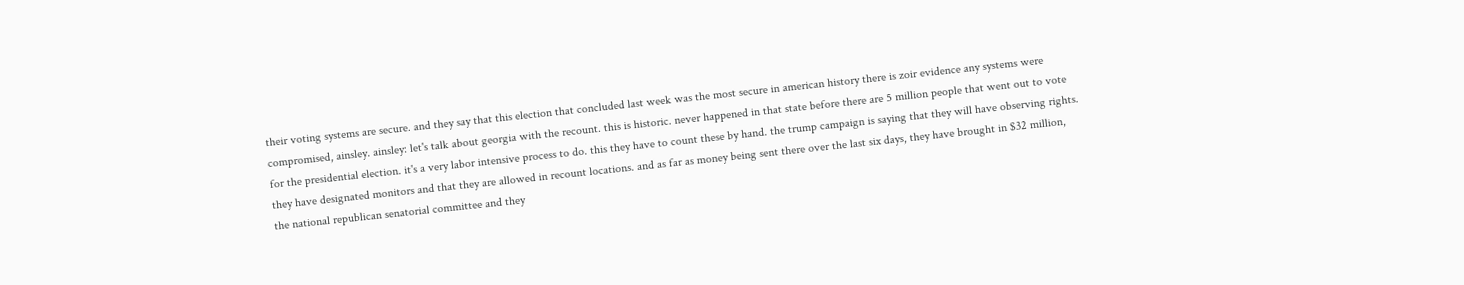their voting systems are secure. and they say that this election that concluded last week was the most secure in american history there is zoir evidence any systems were compromised, ainsley. ainsley: let's talk about georgia with the recount. this is historic. never happened in that state before there are 5 million people that went out to vote for the presidential election. it's a very labor intensive process to do. this they have to count these by hand. the trump campaign is saying that they will have observing rights. they have designated monitors and that they are allowed in recount locations. and as far as money being sent there over the last six days, they have brought in $32 million, the national republican senatorial committee and they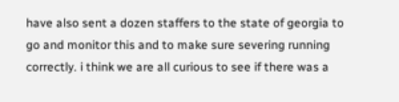have also sent a dozen staffers to the state of georgia to go and monitor this and to make sure severing running correctly. i think we are all curious to see if there was a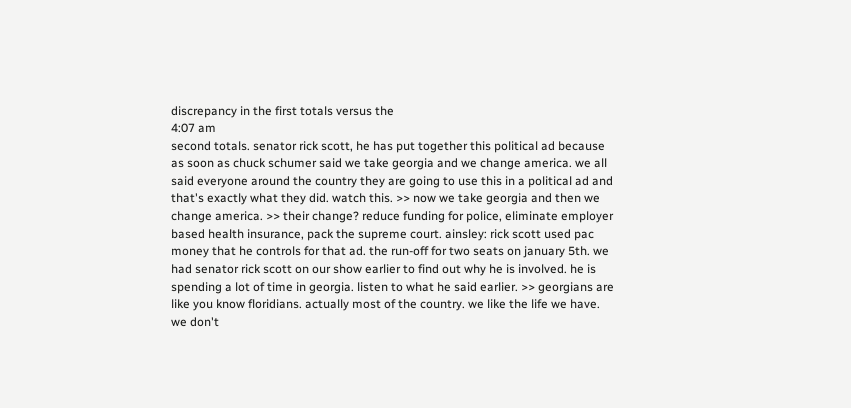discrepancy in the first totals versus the
4:07 am
second totals. senator rick scott, he has put together this political ad because as soon as chuck schumer said we take georgia and we change america. we all said everyone around the country they are going to use this in a political ad and that's exactly what they did. watch this. >> now we take georgia and then we change america. >> their change? reduce funding for police, eliminate employer based health insurance, pack the supreme court. ainsley: rick scott used pac money that he controls for that ad. the run-off for two seats on january 5th. we had senator rick scott on our show earlier to find out why he is involved. he is spending a lot of time in georgia. listen to what he said earlier. >> georgians are like you know floridians. actually most of the country. we like the life we have. we don't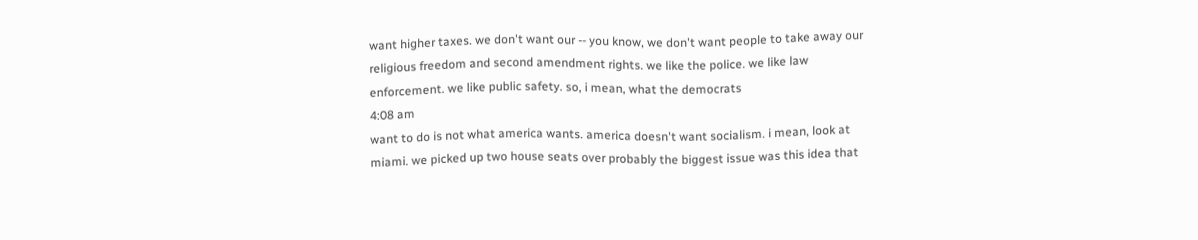want higher taxes. we don't want our -- you know, we don't want people to take away our religious freedom and second amendment rights. we like the police. we like law enforcement. we like public safety. so, i mean, what the democrats
4:08 am
want to do is not what america wants. america doesn't want socialism. i mean, look at miami. we picked up two house seats over probably the biggest issue was this idea that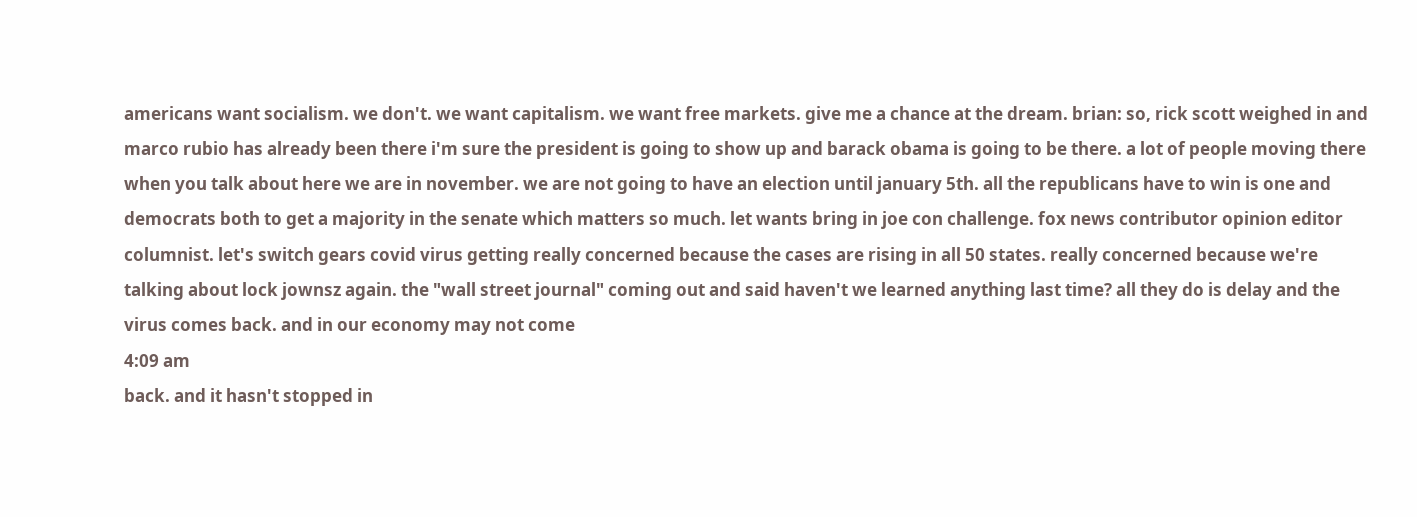americans want socialism. we don't. we want capitalism. we want free markets. give me a chance at the dream. brian: so, rick scott weighed in and marco rubio has already been there i'm sure the president is going to show up and barack obama is going to be there. a lot of people moving there when you talk about here we are in november. we are not going to have an election until january 5th. all the republicans have to win is one and democrats both to get a majority in the senate which matters so much. let wants bring in joe con challenge. fox news contributor opinion editor columnist. let's switch gears covid virus getting really concerned because the cases are rising in all 50 states. really concerned because we're talking about lock jownsz again. the "wall street journal" coming out and said haven't we learned anything last time? all they do is delay and the virus comes back. and in our economy may not come
4:09 am
back. and it hasn't stopped in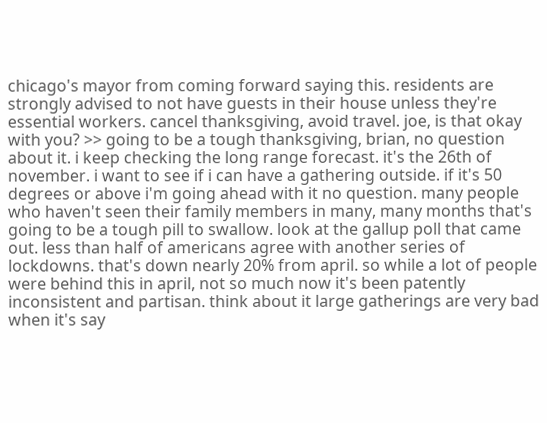chicago's mayor from coming forward saying this. residents are strongly advised to not have guests in their house unless they're essential workers. cancel thanksgiving, avoid travel. joe, is that okay with you? >> going to be a tough thanksgiving, brian, no question about it. i keep checking the long range forecast. it's the 26th of november. i want to see if i can have a gathering outside. if it's 50 degrees or above i'm going ahead with it no question. many people who haven't seen their family members in many, many months that's going to be a tough pill to swallow. look at the gallup poll that came out. less than half of americans agree with another series of lockdowns. that's down nearly 20% from april. so while a lot of people were behind this in april, not so much now it's been patently inconsistent and partisan. think about it large gatherings are very bad when it's say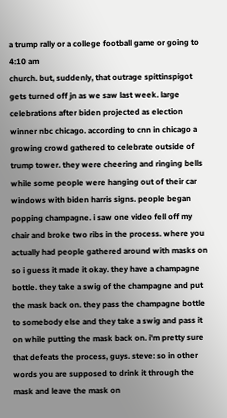a trump rally or a college football game or going to
4:10 am
church. but, suddenly, that outrage spittinspigot gets turned off jn as we saw last week. large celebrations after biden projected as election winner nbc chicago. according to cnn in chicago a growing crowd gathered to celebrate outside of trump tower. they were cheering and ringing bells while some people were hanging out of their car windows with biden harris signs. people began popping champagne. i saw one video fell off my chair and broke two ribs in the process. where you actually had people gathered around with masks on so i guess it made it okay. they have a champagne bottle. they take a swig of the champagne and put the mask back on. they pass the champagne bottle to somebody else and they take a swig and pass it on while putting the mask back on. i'm pretty sure that defeats the process, guys. steve: so in other words you are supposed to drink it through the mask and leave the mask on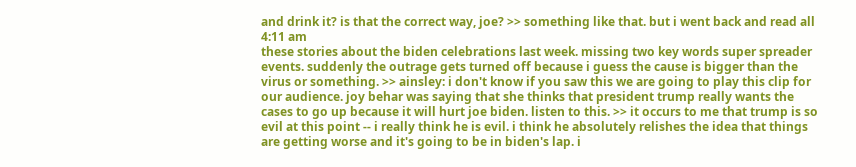and drink it? is that the correct way, joe? >> something like that. but i went back and read all
4:11 am
these stories about the biden celebrations last week. missing two key words super spreader events. suddenly the outrage gets turned off because i guess the cause is bigger than the virus or something. >> ainsley: i don't know if you saw this we are going to play this clip for our audience. joy behar was saying that she thinks that president trump really wants the cases to go up because it will hurt joe biden. listen to this. >> it occurs to me that trump is so evil at this point -- i really think he is evil. i think he absolutely relishes the idea that things are getting worse and it's going to be in biden's lap. i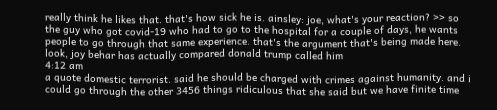really think he likes that. that's how sick he is. ainsley: joe, what's your reaction? >> so the guy who got covid-19 who had to go to the hospital for a couple of days, he wants people to go through that same experience. that's the argument that's being made here. look, joy behar has actually compared donald trump called him
4:12 am
a quote domestic terrorist. said he should be charged with crimes against humanity. and i could go through the other 3456 things ridiculous that she said but we have finite time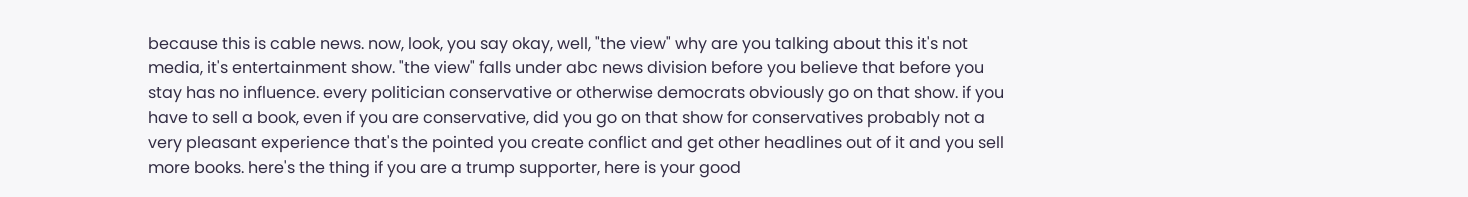because this is cable news. now, look, you say okay, well, "the view" why are you talking about this it's not media, it's entertainment show. "the view" falls under abc news division before you believe that before you stay has no influence. every politician conservative or otherwise democrats obviously go on that show. if you have to sell a book, even if you are conservative, did you go on that show for conservatives probably not a very pleasant experience that's the pointed you create conflict and get other headlines out of it and you sell more books. here's the thing if you are a trump supporter, here is your good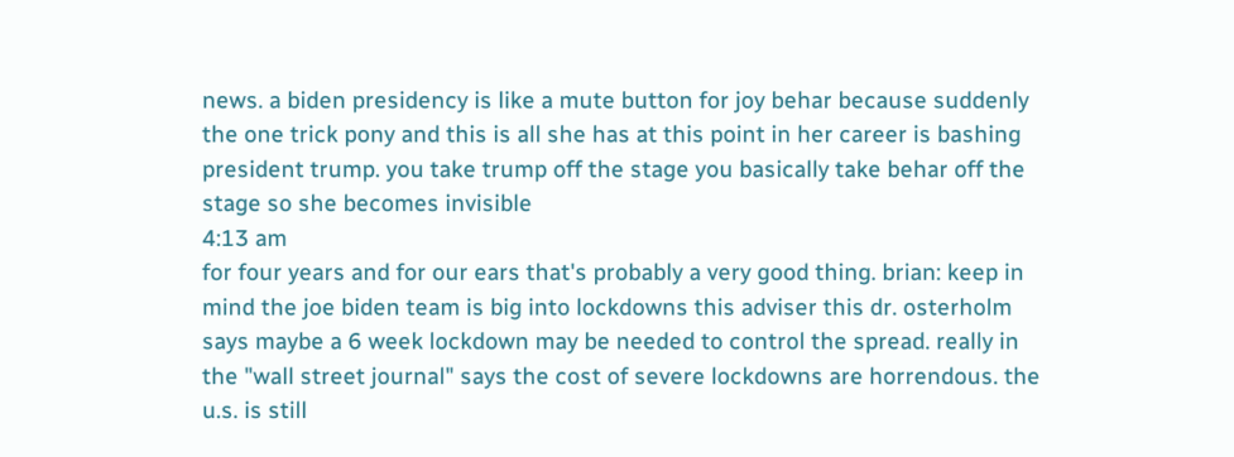news. a biden presidency is like a mute button for joy behar because suddenly the one trick pony and this is all she has at this point in her career is bashing president trump. you take trump off the stage you basically take behar off the stage so she becomes invisible
4:13 am
for four years and for our ears that's probably a very good thing. brian: keep in mind the joe biden team is big into lockdowns this adviser this dr. osterholm says maybe a 6 week lockdown may be needed to control the spread. really in the "wall street journal" says the cost of severe lockdowns are horrendous. the u.s. is still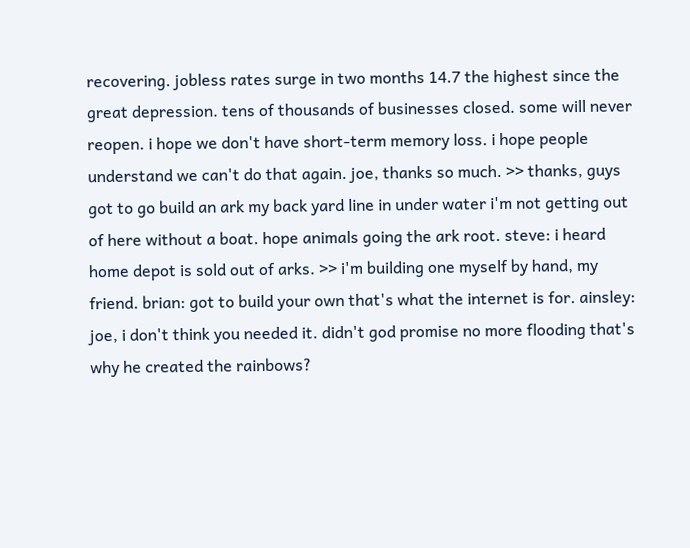recovering. jobless rates surge in two months 14.7 the highest since the great depression. tens of thousands of businesses closed. some will never reopen. i hope we don't have short-term memory loss. i hope people understand we can't do that again. joe, thanks so much. >> thanks, guys got to go build an ark my back yard line in under water i'm not getting out of here without a boat. hope animals going the ark root. steve: i heard home depot is sold out of arks. >> i'm building one myself by hand, my friend. brian: got to build your own that's what the internet is for. ainsley: joe, i don't think you needed it. didn't god promise no more flooding that's why he created the rainbows?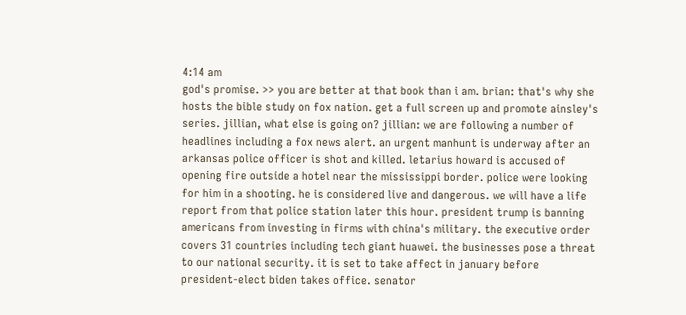4:14 am
god's promise. >> you are better at that book than i am. brian: that's why she hosts the bible study on fox nation. get a full screen up and promote ainsley's series. jillian, what else is going on? jillian: we are following a number of headlines including a fox news alert. an urgent manhunt is underway after an arkansas police officer is shot and killed. letarius howard is accused of opening fire outside a hotel near the mississippi border. police were looking for him in a shooting. he is considered live and dangerous. we will have a life report from that police station later this hour. president trump is banning americans from investing in firms with china's military. the executive order covers 31 countries including tech giant huawei. the businesses pose a threat to our national security. it is set to take affect in january before president-elect biden takes office. senator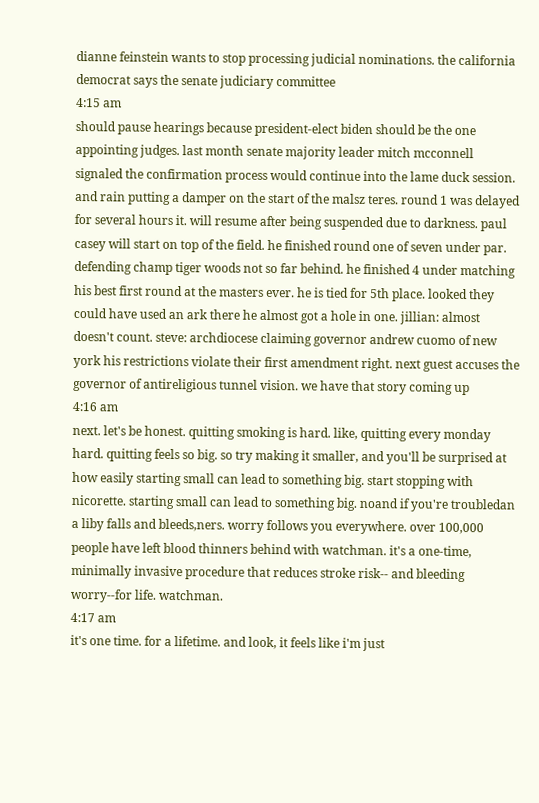dianne feinstein wants to stop processing judicial nominations. the california democrat says the senate judiciary committee
4:15 am
should pause hearings because president-elect biden should be the one appointing judges. last month senate majority leader mitch mcconnell signaled the confirmation process would continue into the lame duck session. and rain putting a damper on the start of the malsz teres. round 1 was delayed for several hours it. will resume after being suspended due to darkness. paul casey will start on top of the field. he finished round one of seven under par. defending champ tiger woods not so far behind. he finished 4 under matching his best first round at the masters ever. he is tied for 5th place. looked they could have used an ark there he almost got a hole in one. jillian: almost doesn't count. steve: archdiocese claiming governor andrew cuomo of new york his restrictions violate their first amendment right. next guest accuses the governor of antireligious tunnel vision. we have that story coming up
4:16 am
next. let's be honest. quitting smoking is hard. like, quitting every monday hard. quitting feels so big. so try making it smaller, and you'll be surprised at how easily starting small can lead to something big. start stopping with nicorette. starting small can lead to something big. noand if you're troubledan a liby falls and bleeds,ners. worry follows you everywhere. over 100,000 people have left blood thinners behind with watchman. it's a one-time, minimally invasive procedure that reduces stroke risk-- and bleeding worry--for life. watchman.
4:17 am
it's one time. for a lifetime. and look, it feels like i'm just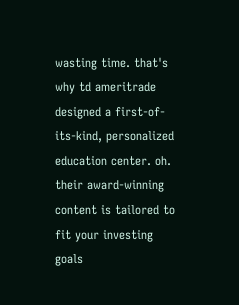wasting time. that's why td ameritrade designed a first-of-its-kind, personalized education center. oh. their award-winning content is tailored to fit your investing goals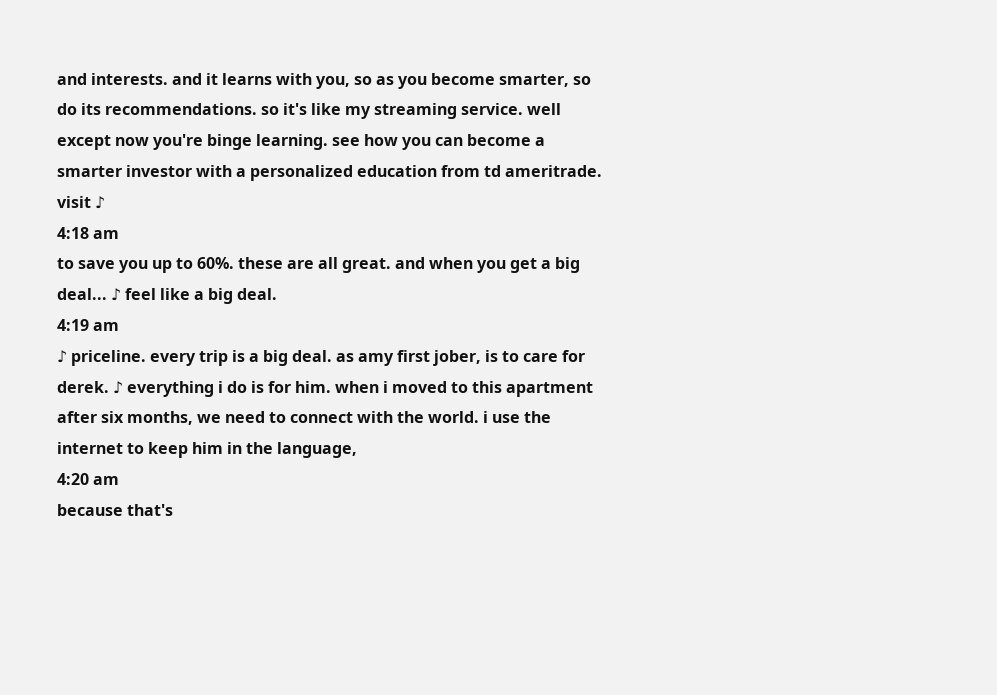and interests. and it learns with you, so as you become smarter, so do its recommendations. so it's like my streaming service. well except now you're binge learning. see how you can become a smarter investor with a personalized education from td ameritrade. visit ♪
4:18 am
to save you up to 60%. these are all great. and when you get a big deal... ♪ feel like a big deal.
4:19 am
♪ priceline. every trip is a big deal. as amy first jober, is to care for derek. ♪ everything i do is for him. when i moved to this apartment after six months, we need to connect with the world. i use the internet to keep him in the language,
4:20 am
because that's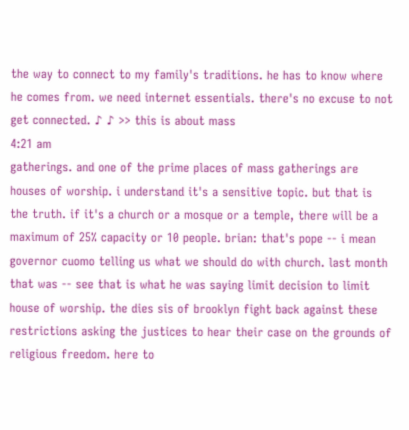the way to connect to my family's traditions. he has to know where he comes from. we need internet essentials. there's no excuse to not get connected. ♪ ♪ >> this is about mass
4:21 am
gatherings. and one of the prime places of mass gatherings are houses of worship. i understand it's a sensitive topic. but that is the truth. if it's a church or a mosque or a temple, there will be a maximum of 25% capacity or 10 people. brian: that's pope -- i mean governor cuomo telling us what we should do with church. last month that was -- see that is what he was saying limit decision to limit house of worship. the dies sis of brooklyn fight back against these restrictions asking the justices to hear their case on the grounds of religious freedom. here to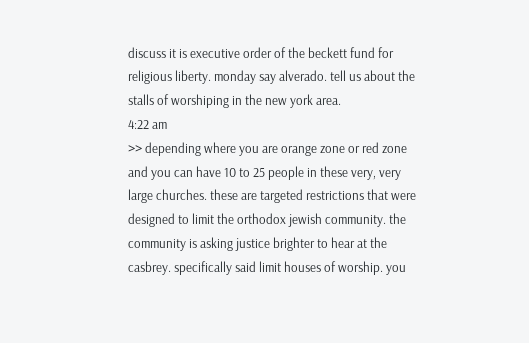discuss it is executive order of the beckett fund for religious liberty. monday say alverado. tell us about the stalls of worshiping in the new york area.
4:22 am
>> depending where you are orange zone or red zone and you can have 10 to 25 people in these very, very large churches. these are targeted restrictions that were designed to limit the orthodox jewish community. the community is asking justice brighter to hear at the casbrey. specifically said limit houses of worship. you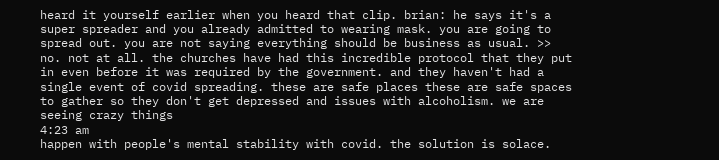heard it yourself earlier when you heard that clip. brian: he says it's a super spreader and you already admitted to wearing mask. you are going to spread out. you are not saying everything should be business as usual. >> no. not at all. the churches have had this incredible protocol that they put in even before it was required by the government. and they haven't had a single event of covid spreading. these are safe places these are safe spaces to gather so they don't get depressed and issues with alcoholism. we are seeing crazy things
4:23 am
happen with people's mental stability with covid. the solution is solace.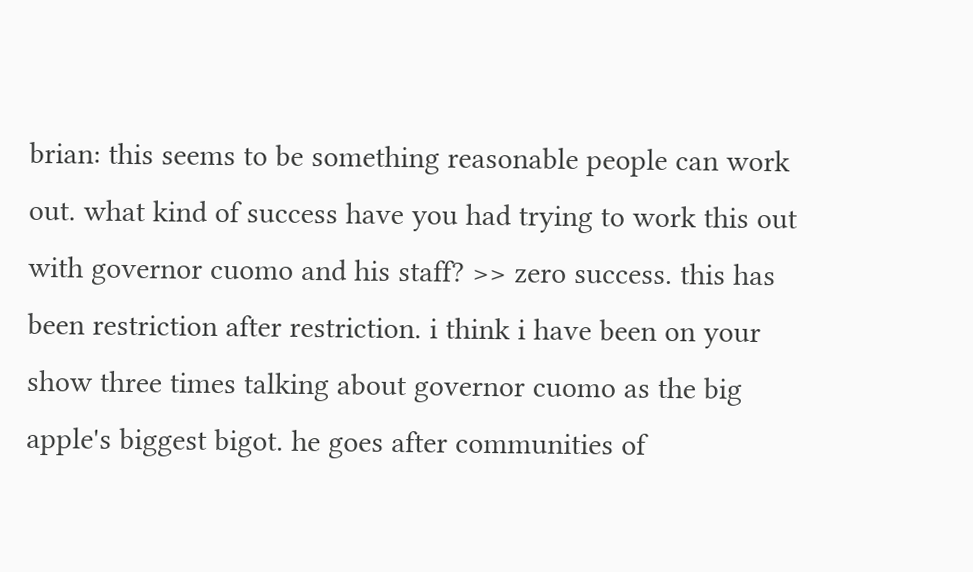brian: this seems to be something reasonable people can work out. what kind of success have you had trying to work this out with governor cuomo and his staff? >> zero success. this has been restriction after restriction. i think i have been on your show three times talking about governor cuomo as the big apple's biggest bigot. he goes after communities of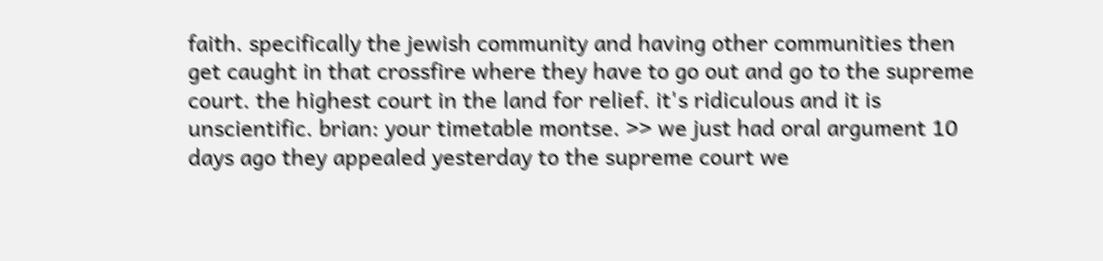faith. specifically the jewish community and having other communities then get caught in that crossfire where they have to go out and go to the supreme court. the highest court in the land for relief. it's ridiculous and it is unscientific. brian: your timetable montse. >> we just had oral argument 10 days ago they appealed yesterday to the supreme court we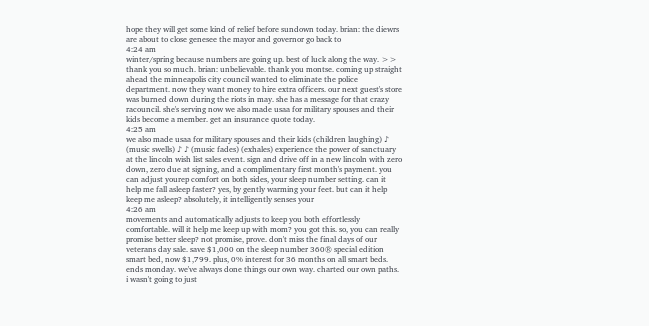hope they will get some kind of relief before sundown today. brian: the diewrs are about to close genesee the mayor and governor go back to
4:24 am
winter/spring because numbers are going up. best of luck along the way. >> thank you so much. brian: unbelievable. thank you montse. coming up straight ahead the minneapolis city council wanted to eliminate the police department. now they want money to hire extra officers. our next guest's store was burned down during the riots in may. she has a message for that crazy racouncil. she's serving now we also made usaa for military spouses and their kids become a member. get an insurance quote today.
4:25 am
we also made usaa for military spouses and their kids (children laughing) ♪ (music swells) ♪ ♪ (music fades) (exhales) experience the power of sanctuary at the lincoln wish list sales event. sign and drive off in a new lincoln with zero down, zero due at signing, and a complimentary first month's payment. you can adjust yourep comfort on both sides, your sleep number setting. can it help me fall asleep faster? yes, by gently warming your feet. but can it help keep me asleep? absolutely, it intelligently senses your
4:26 am
movements and automatically adjusts to keep you both effortlessly comfortable. will it help me keep up with mom? you got this. so, you can really promise better sleep? not promise, prove. don't miss the final days of our veterans day sale. save $1,000 on the sleep number 360® special edition smart bed, now $1,799. plus, 0% interest for 36 months on all smart beds. ends monday. we've always done things our own way. charted our own paths. i wasn't going to just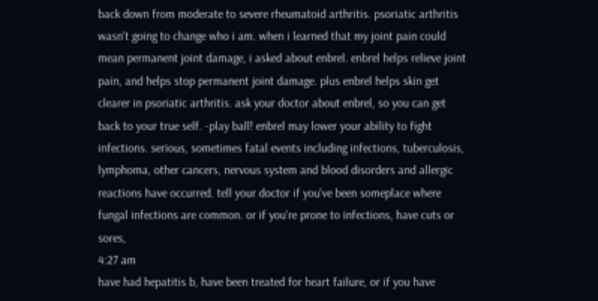back down from moderate to severe rheumatoid arthritis. psoriatic arthritis wasn't going to change who i am. when i learned that my joint pain could mean permanent joint damage, i asked about enbrel. enbrel helps relieve joint pain, and helps stop permanent joint damage. plus enbrel helps skin get clearer in psoriatic arthritis. ask your doctor about enbrel, so you can get back to your true self. -play ball! enbrel may lower your ability to fight infections. serious, sometimes fatal events including infections, tuberculosis, lymphoma, other cancers, nervous system and blood disorders and allergic reactions have occurred. tell your doctor if you've been someplace where fungal infections are common. or if you're prone to infections, have cuts or sores,
4:27 am
have had hepatitis b, have been treated for heart failure, or if you have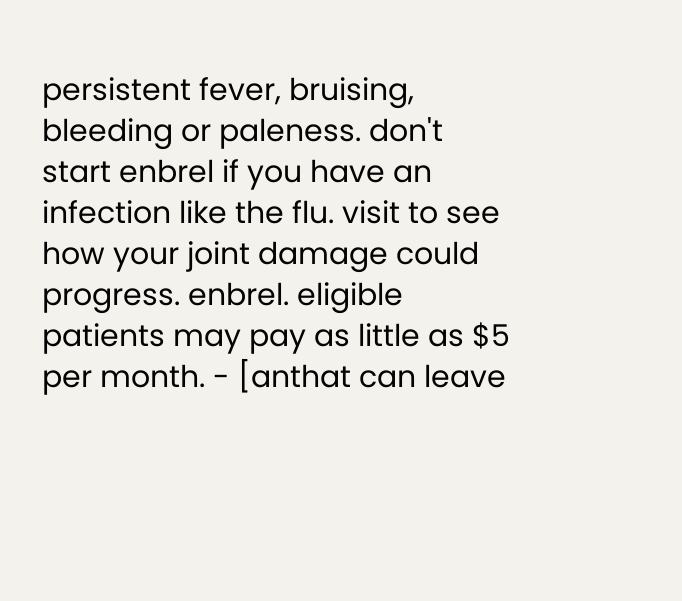persistent fever, bruising, bleeding or paleness. don't start enbrel if you have an infection like the flu. visit to see how your joint damage could progress. enbrel. eligible patients may pay as little as $5 per month. - [anthat can leave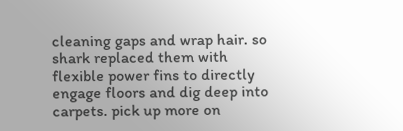cleaning gaps and wrap hair. so shark replaced them with flexible power fins to directly engage floors and dig deep into carpets. pick up more on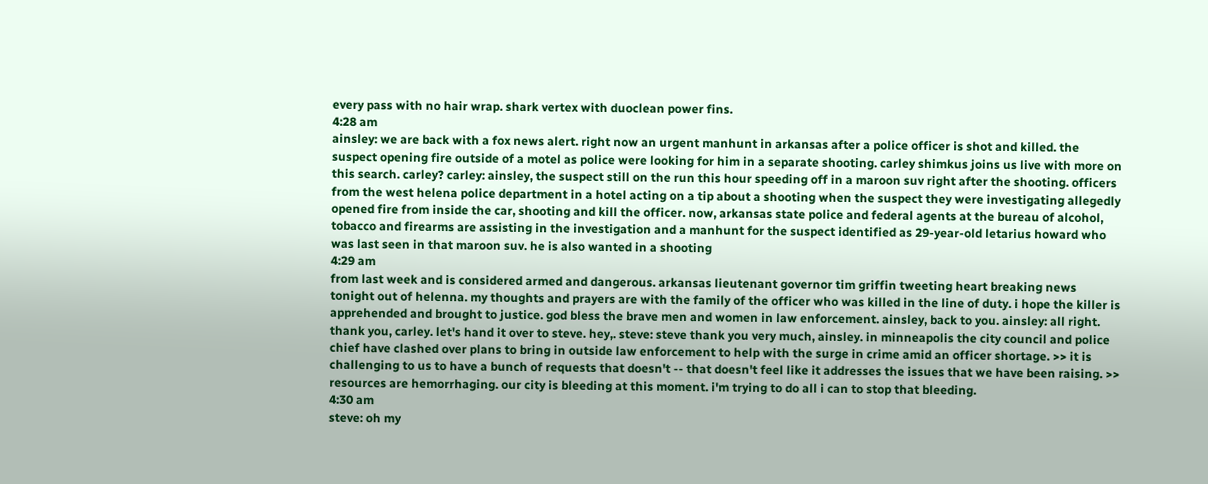every pass with no hair wrap. shark vertex with duoclean power fins.
4:28 am
ainsley: we are back with a fox news alert. right now an urgent manhunt in arkansas after a police officer is shot and killed. the suspect opening fire outside of a motel as police were looking for him in a separate shooting. carley shimkus joins us live with more on this search. carley? carley: ainsley, the suspect still on the run this hour speeding off in a maroon suv right after the shooting. officers from the west helena police department in a hotel acting on a tip about a shooting when the suspect they were investigating allegedly opened fire from inside the car, shooting and kill the officer. now, arkansas state police and federal agents at the bureau of alcohol, tobacco and firearms are assisting in the investigation and a manhunt for the suspect identified as 29-year-old letarius howard who was last seen in that maroon suv. he is also wanted in a shooting
4:29 am
from last week and is considered armed and dangerous. arkansas lieutenant governor tim griffin tweeting heart breaking news tonight out of helenna. my thoughts and prayers are with the family of the officer who was killed in the line of duty. i hope the killer is apprehended and brought to justice. god bless the brave men and women in law enforcement. ainsley, back to you. ainsley: all right. thank you, carley. let's hand it over to steve. hey,. steve: steve thank you very much, ainsley. in minneapolis the city council and police chief have clashed over plans to bring in outside law enforcement to help with the surge in crime amid an officer shortage. >> it is challenging to us to have a bunch of requests that doesn't -- that doesn't feel like it addresses the issues that we have been raising. >> resources are hemorrhaging. our city is bleeding at this moment. i'm trying to do all i can to stop that bleeding.
4:30 am
steve: oh my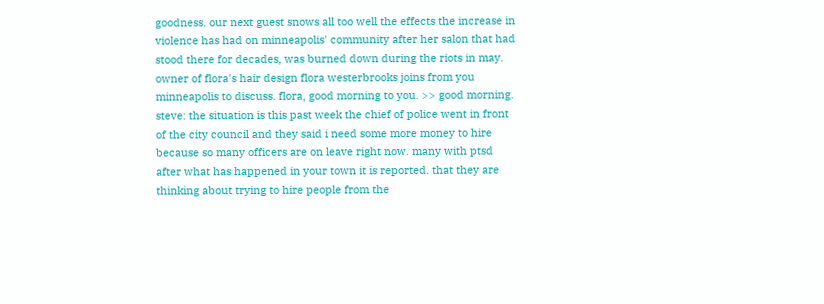goodness. our next guest snows all too well the effects the increase in violence has had on minneapolis' community after her salon that had stood there for decades, was burned down during the riots in may. owner of flora's hair design flora westerbrooks joins from you minneapolis to discuss. flora, good morning to you. >> good morning. steve: the situation is this past week the chief of police went in front of the city council and they said i need some more money to hire because so many officers are on leave right now. many with ptsd after what has happened in your town it is reported. that they are thinking about trying to hire people from the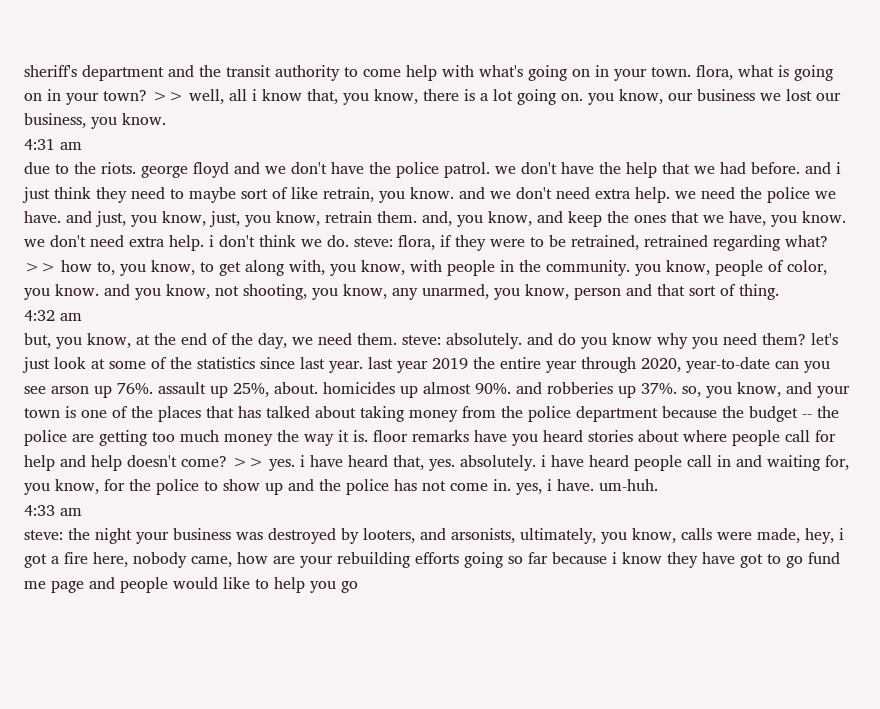sheriff's department and the transit authority to come help with what's going on in your town. flora, what is going on in your town? >> well, all i know that, you know, there is a lot going on. you know, our business we lost our business, you know.
4:31 am
due to the riots. george floyd and we don't have the police patrol. we don't have the help that we had before. and i just think they need to maybe sort of like retrain, you know. and we don't need extra help. we need the police we have. and just, you know, just, you know, retrain them. and, you know, and keep the ones that we have, you know. we don't need extra help. i don't think we do. steve: flora, if they were to be retrained, retrained regarding what? >> how to, you know, to get along with, you know, with people in the community. you know, people of color, you know. and you know, not shooting, you know, any unarmed, you know, person and that sort of thing.
4:32 am
but, you know, at the end of the day, we need them. steve: absolutely. and do you know why you need them? let's just look at some of the statistics since last year. last year 2019 the entire year through 2020, year-to-date can you see arson up 76%. assault up 25%, about. homicides up almost 90%. and robberies up 37%. so, you know, and your town is one of the places that has talked about taking money from the police department because the budget -- the police are getting too much money the way it is. floor remarks have you heard stories about where people call for help and help doesn't come? >> yes. i have heard that, yes. absolutely. i have heard people call in and waiting for, you know, for the police to show up and the police has not come in. yes, i have. um-huh.
4:33 am
steve: the night your business was destroyed by looters, and arsonists, ultimately, you know, calls were made, hey, i got a fire here, nobody came, how are your rebuilding efforts going so far because i know they have got to go fund me page and people would like to help you go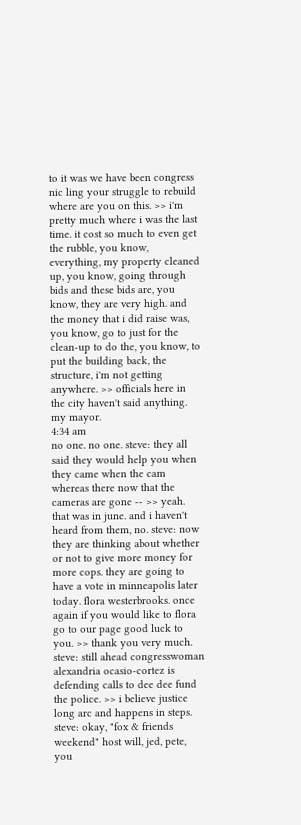to it was we have been congress nic ling your struggle to rebuild where are you on this. >> i'm pretty much where i was the last time. it cost so much to even get the rubble, you know, everything, my property cleaned up, you know, going through bids and these bids are, you know, they are very high. and the money that i did raise was, you know, go to just for the clean-up to do the, you know, to put the building back, the structure, i'm not getting anywhere. >> officials here in the city haven't said anything. my mayor.
4:34 am
no one. no one. steve: they all said they would help you when they came when the cam whereas there now that the cameras are gone -- >> yeah. that was in june. and i haven't heard from them, no. steve: now they are thinking about whether or not to give more money for more cops. they are going to have a vote in minneapolis later today. flora westerbrooks. once again if you would like to flora go to our page good luck to you. >> thank you very much. steve: still ahead congresswoman alexandria ocasio-cortez is defending calls to dee dee fund the police. >> i believe justice long arc and happens in steps. steve: okay, "fox & friends weekend" host will, jed, pete, you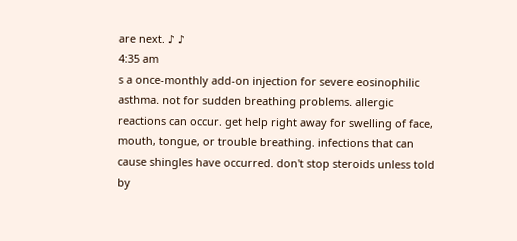are next. ♪ ♪
4:35 am
s a once-monthly add-on injection for severe eosinophilic asthma. not for sudden breathing problems. allergic reactions can occur. get help right away for swelling of face, mouth, tongue, or trouble breathing. infections that can cause shingles have occurred. don't stop steroids unless told by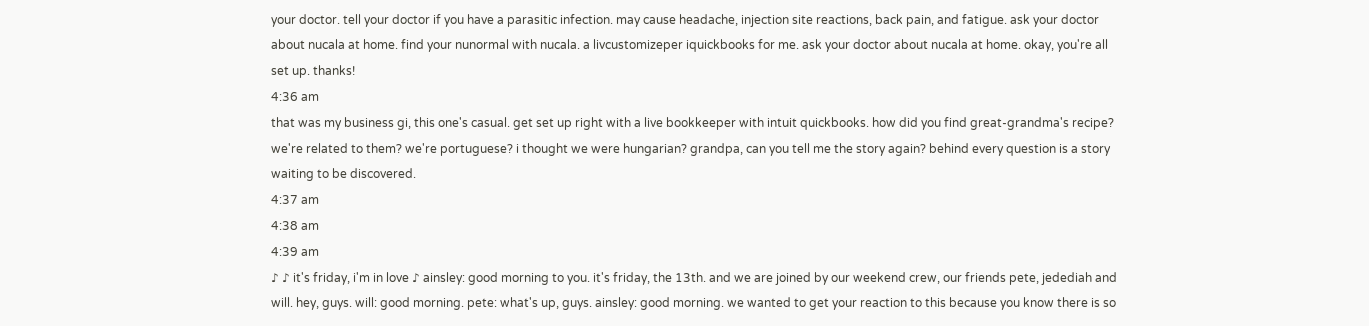your doctor. tell your doctor if you have a parasitic infection. may cause headache, injection site reactions, back pain, and fatigue. ask your doctor about nucala at home. find your nunormal with nucala. a livcustomizeper iquickbooks for me. ask your doctor about nucala at home. okay, you're all set up. thanks!
4:36 am
that was my business gi, this one's casual. get set up right with a live bookkeeper with intuit quickbooks. how did you find great-grandma's recipe? we're related to them? we're portuguese? i thought we were hungarian? grandpa, can you tell me the story again? behind every question is a story waiting to be discovered.
4:37 am
4:38 am
4:39 am
♪ ♪ it's friday, i'm in love ♪ ainsley: good morning to you. it's friday, the 13th. and we are joined by our weekend crew, our friends pete, jedediah and will. hey, guys. will: good morning. pete: what's up, guys. ainsley: good morning. we wanted to get your reaction to this because you know there is so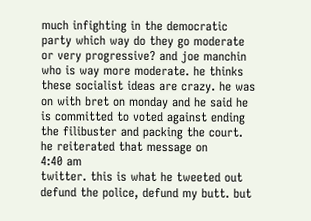much infighting in the democratic party which way do they go moderate or very progressive? and joe manchin who is way more moderate. he thinks these socialist ideas are crazy. he was on with bret on monday and he said he is committed to voted against ending the filibuster and packing the court. he reiterated that message on
4:40 am
twitter. this is what he tweeted out defund the police, defund my butt. but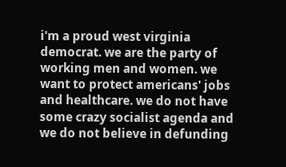i'm a proud west virginia democrat. we are the party of working men and women. we want to protect americans' jobs and healthcare. we do not have some crazy socialist agenda and we do not believe in defunding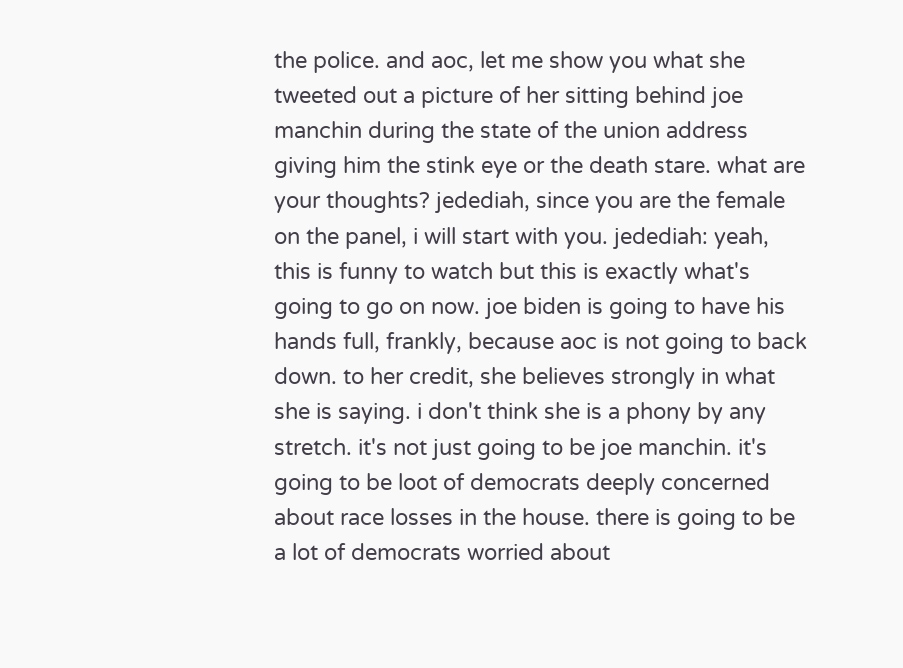the police. and aoc, let me show you what she tweeted out a picture of her sitting behind joe manchin during the state of the union address giving him the stink eye or the death stare. what are your thoughts? jedediah, since you are the female on the panel, i will start with you. jedediah: yeah, this is funny to watch but this is exactly what's going to go on now. joe biden is going to have his hands full, frankly, because aoc is not going to back down. to her credit, she believes strongly in what she is saying. i don't think she is a phony by any stretch. it's not just going to be joe manchin. it's going to be loot of democrats deeply concerned about race losses in the house. there is going to be a lot of democrats worried about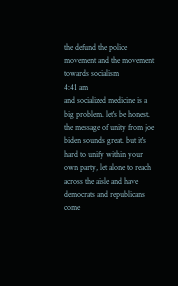the defund the police movement and the movement towards socialism
4:41 am
and socialized medicine is a big problem. let's be honest. the message of unity from joe biden sounds great. but it's hard to unify within your own party, let alone to reach across the aisle and have democrats and republicans come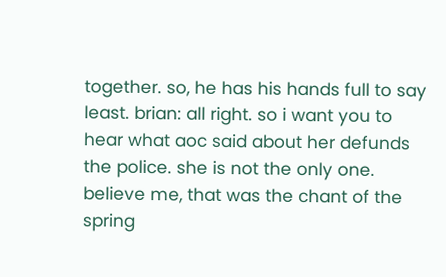together. so, he has his hands full to say least. brian: all right. so i want you to hear what aoc said about her defunds the police. she is not the only one. believe me, that was the chant of the spring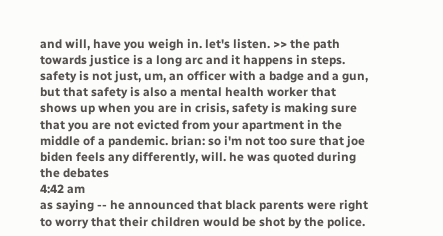and will, have you weigh in. let's listen. >> the path towards justice is a long arc and it happens in steps. safety is not just, um, an officer with a badge and a gun, but that safety is also a mental health worker that shows up when you are in crisis, safety is making sure that you are not evicted from your apartment in the middle of a pandemic. brian: so i'm not too sure that joe biden feels any differently, will. he was quoted during the debates
4:42 am
as saying -- he announced that black parents were right to worry that their children would be shot by the police.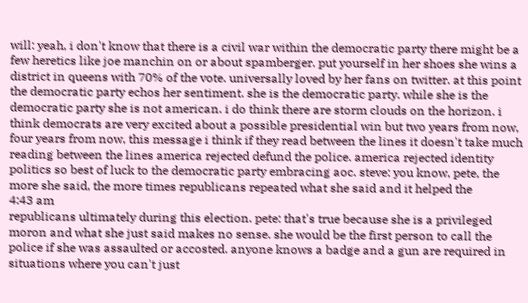will: yeah, i don't know that there is a civil war within the democratic party there might be a few heretics like joe manchin on or about spamberger. put yourself in her shoes she wins a district in queens with 70% of the vote. universally loved by her fans on twitter. at this point the democratic party echos her sentiment. she is the democratic party. while she is the democratic party she is not american. i do think there are storm clouds on the horizon. i think democrats are very excited about a possible presidential win but two years from now, four years from now, this message i think if they read between the lines it doesn't take much reading between the lines america rejected defund the police. america rejected identity politics so best of luck to the democratic party embracing aoc. steve: you know, pete, the more she said, the more times republicans repeated what she said and it helped the
4:43 am
republicans ultimately during this election. pete: that's true because she is a privileged moron and what she just said makes no sense. she would be the first person to call the police if she was assaulted or accosted. anyone knows a badge and a gun are required in situations where you can't just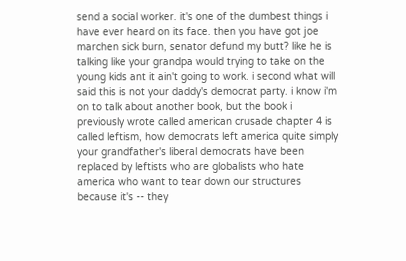send a social worker. it's one of the dumbest things i have ever heard on its face. then you have got joe marchen sick burn, senator defund my butt? like he is talking like your grandpa would trying to take on the young kids ant it ain't going to work. i second what will said this is not your daddy's democrat party. i know i'm on to talk about another book, but the book i previously wrote called american crusade chapter 4 is called leftism, how democrats left america quite simply your grandfather's liberal democrats have been replaced by leftists who are globalists who hate america who want to tear down our structures because it's -- they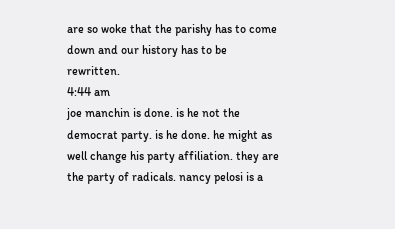are so woke that the parishy has to come down and our history has to be rewritten.
4:44 am
joe manchin is done. is he not the democrat party. is he done. he might as well change his party affiliation. they are the party of radicals. nancy pelosi is a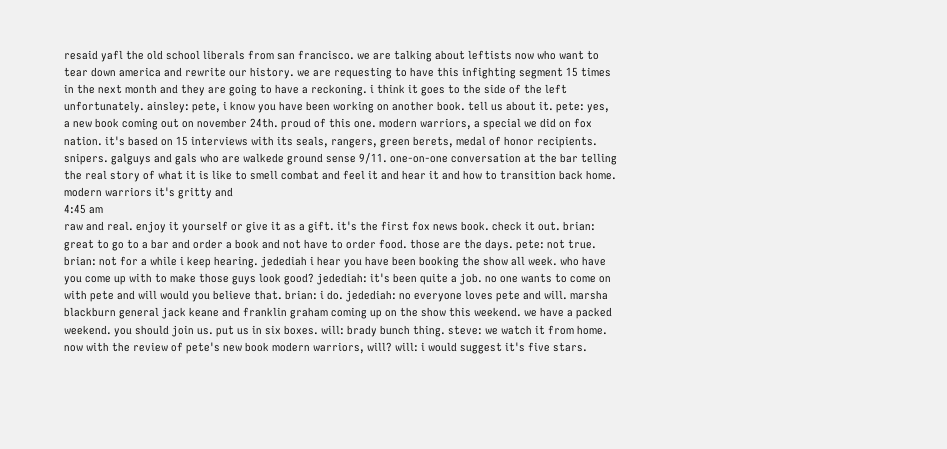resaid yafl the old school liberals from san francisco. we are talking about leftists now who want to tear down america and rewrite our history. we are requesting to have this infighting segment 15 times in the next month and they are going to have a reckoning. i think it goes to the side of the left unfortunately. ainsley: pete, i know you have been working on another book. tell us about it. pete: yes, a new book coming out on november 24th. proud of this one. modern warriors, a special we did on fox nation. it's based on 15 interviews with its seals, rangers, green berets, medal of honor recipients. snipers. galguys and gals who are walkede ground sense 9/11. one-on-one conversation at the bar telling the real story of what it is like to smell combat and feel it and hear it and how to transition back home. modern warriors it's gritty and
4:45 am
raw and real. enjoy it yourself or give it as a gift. it's the first fox news book. check it out. brian: great to go to a bar and order a book and not have to order food. those are the days. pete: not true. brian: not for a while i keep hearing. jedediah i hear you have been booking the show all week. who have you come up with to make those guys look good? jedediah: it's been quite a job. no one wants to come on with pete and will would you believe that. brian: i do. jedediah: no everyone loves pete and will. marsha blackburn general jack keane and franklin graham coming up on the show this weekend. we have a packed weekend. you should join us. put us in six boxes. will: brady bunch thing. steve: we watch it from home. now with the review of pete's new book modern warriors, will? will: i would suggest it's five stars.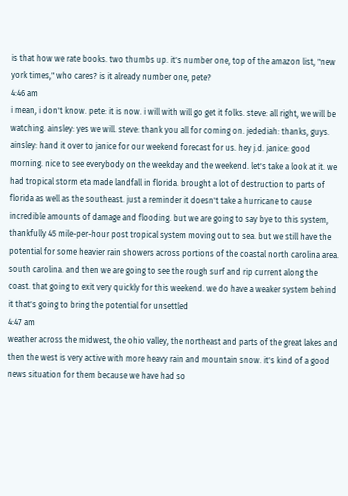is that how we rate books. two thumbs up. it's number one, top of the amazon list, "new york times," who cares? is it already number one, pete?
4:46 am
i mean, i don't know. pete: it is now. i will with will go get it folks. steve: all right, we will be watching. ainsley: yes we will. steve: thank you all for coming on. jedediah: thanks, guys. ainsley: hand it over to janice for our weekend forecast for us. hey j.d. janice: good morning. nice to see everybody on the weekday and the weekend. let's take a look at it. we had tropical storm eta made landfall in florida. brought a lot of destruction to parts of florida as well as the southeast. just a reminder it doesn't take a hurricane to cause incredible amounts of damage and flooding. but we are going to say bye to this system, thankfully 45 mile-per-hour post tropical system moving out to sea. but we still have the potential for some heavier rain showers across portions of the coastal north carolina area. south carolina. and then we are going to see the rough surf and rip current along the coast. that going to exit very quickly for this weekend. we do have a weaker system behind it that's going to bring the potential for unsettled
4:47 am
weather across the midwest, the ohio valley, the northeast and parts of the great lakes and then the west is very active with more heavy rain and mountain snow. it's kind of a good news situation for them because we have had so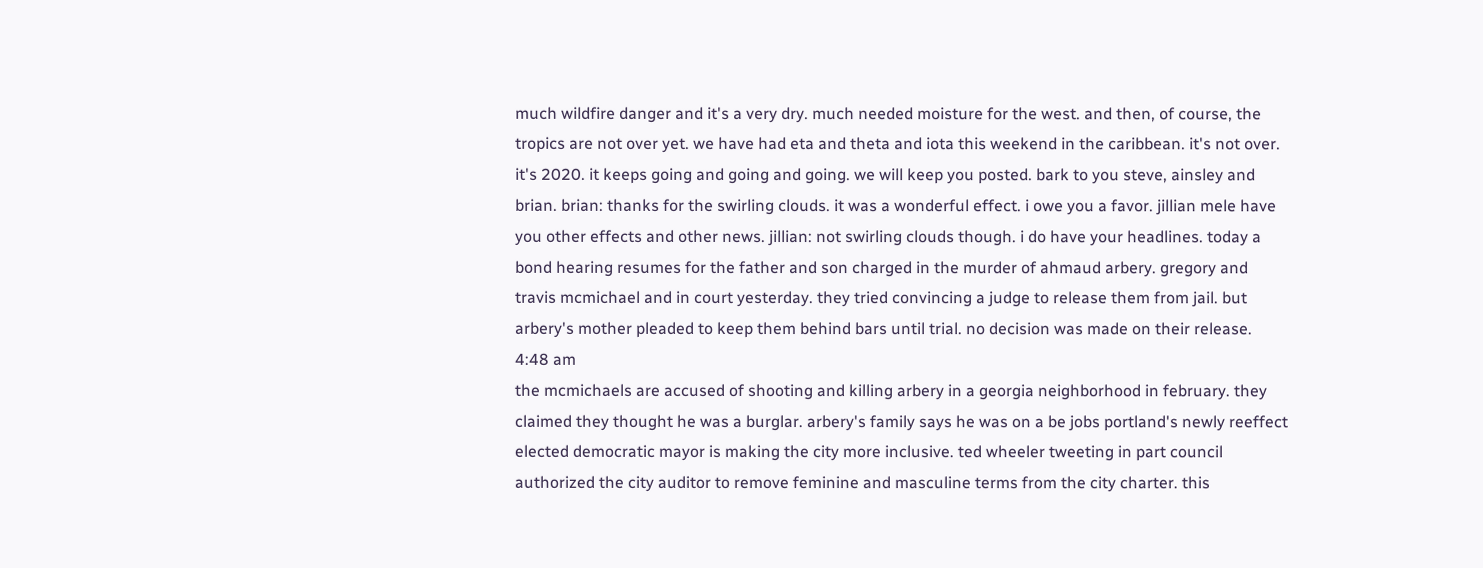much wildfire danger and it's a very dry. much needed moisture for the west. and then, of course, the tropics are not over yet. we have had eta and theta and iota this weekend in the caribbean. it's not over. it's 2020. it keeps going and going and going. we will keep you posted. bark to you steve, ainsley and brian. brian: thanks for the swirling clouds. it was a wonderful effect. i owe you a favor. jillian mele have you other effects and other news. jillian: not swirling clouds though. i do have your headlines. today a bond hearing resumes for the father and son charged in the murder of ahmaud arbery. gregory and travis mcmichael and in court yesterday. they tried convincing a judge to release them from jail. but arbery's mother pleaded to keep them behind bars until trial. no decision was made on their release.
4:48 am
the mcmichaels are accused of shooting and killing arbery in a georgia neighborhood in february. they claimed they thought he was a burglar. arbery's family says he was on a be jobs portland's newly reeffect elected democratic mayor is making the city more inclusive. ted wheeler tweeting in part council authorized the city auditor to remove feminine and masculine terms from the city charter. this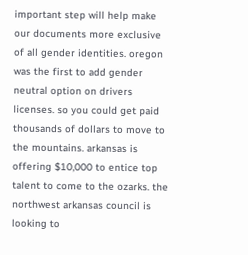important step will help make our documents more exclusive of all gender identities. oregon was the first to add gender neutral option on drivers licenses. so you could get paid thousands of dollars to move to the mountains. arkansas is offering $10,000 to entice top talent to come to the ozarks. the northwest arkansas council is looking to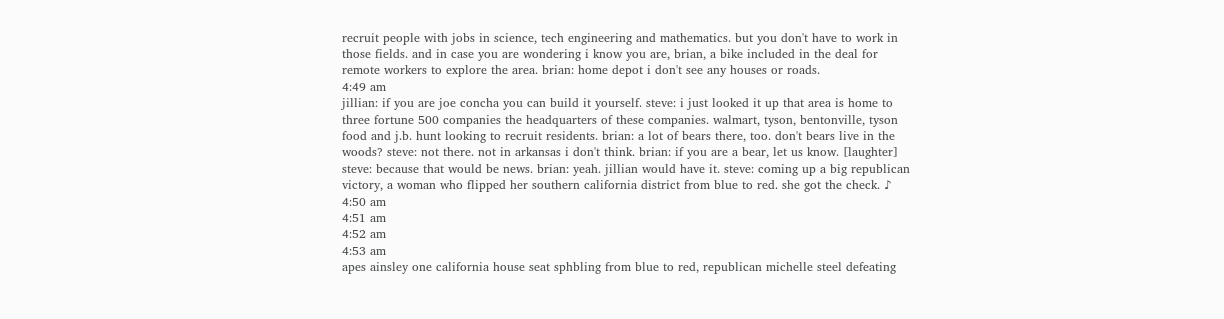recruit people with jobs in science, tech engineering and mathematics. but you don't have to work in those fields. and in case you are wondering i know you are, brian, a bike included in the deal for remote workers to explore the area. brian: home depot i don't see any houses or roads.
4:49 am
jillian: if you are joe concha you can build it yourself. steve: i just looked it up that area is home to three fortune 500 companies the headquarters of these companies. walmart, tyson, bentonville, tyson food and j.b. hunt looking to recruit residents. brian: a lot of bears there, too. don't bears live in the woods? steve: not there. not in arkansas i don't think. brian: if you are a bear, let us know. [laughter] steve: because that would be news. brian: yeah. jillian would have it. steve: coming up a big republican victory, a woman who flipped her southern california district from blue to red. she got the check. ♪
4:50 am
4:51 am
4:52 am
4:53 am
apes ainsley one california house seat sphbling from blue to red, republican michelle steel defeating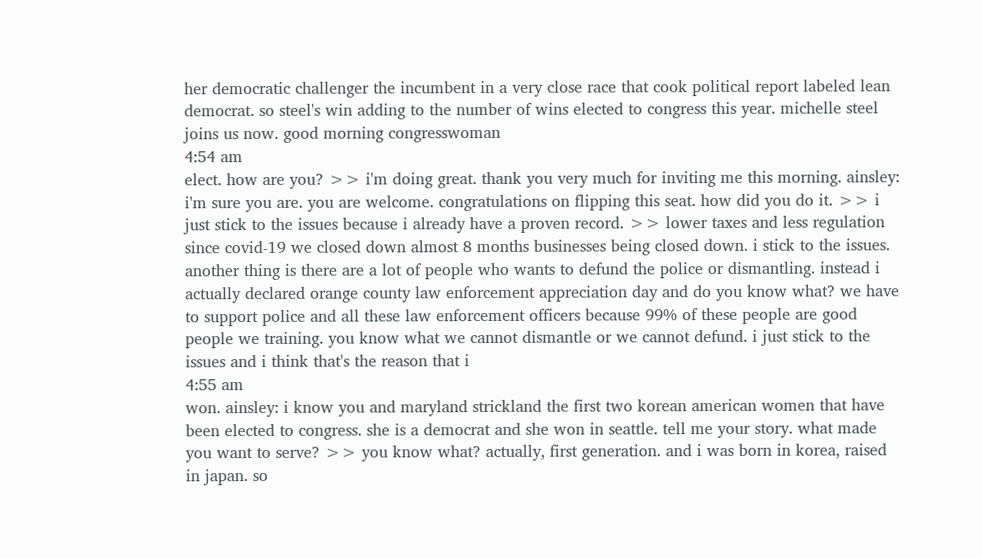her democratic challenger the incumbent in a very close race that cook political report labeled lean democrat. so steel's win adding to the number of wins elected to congress this year. michelle steel joins us now. good morning congresswoman
4:54 am
elect. how are you? >> i'm doing great. thank you very much for inviting me this morning. ainsley: i'm sure you are. you are welcome. congratulations on flipping this seat. how did you do it. >> i just stick to the issues because i already have a proven record. >> lower taxes and less regulation since covid-19 we closed down almost 8 months businesses being closed down. i stick to the issues. another thing is there are a lot of people who wants to defund the police or dismantling. instead i actually declared orange county law enforcement appreciation day and do you know what? we have to support police and all these law enforcement officers because 99% of these people are good people we training. you know what we cannot dismantle or we cannot defund. i just stick to the issues and i think that's the reason that i
4:55 am
won. ainsley: i know you and maryland strickland the first two korean american women that have been elected to congress. she is a democrat and she won in seattle. tell me your story. what made you want to serve? >> you know what? actually, first generation. and i was born in korea, raised in japan. so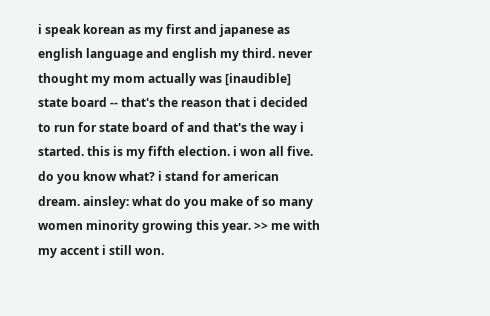i speak korean as my first and japanese as english language and english my third. never thought my mom actually was [inaudible] state board -- that's the reason that i decided to run for state board of and that's the way i started. this is my fifth election. i won all five. do you know what? i stand for american dream. ainsley: what do you make of so many women minority growing this year. >> me with my accent i still won.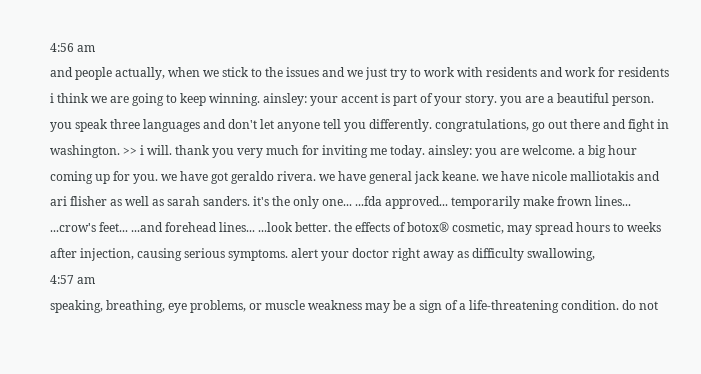4:56 am
and people actually, when we stick to the issues and we just try to work with residents and work for residents i think we are going to keep winning. ainsley: your accent is part of your story. you are a beautiful person. you speak three languages and don't let anyone tell you differently. congratulations, go out there and fight in washington. >> i will. thank you very much for inviting me today. ainsley: you are welcome. a big hour coming up for you. we have got geraldo rivera. we have general jack keane. we have nicole malliotakis and ari flisher as well as sarah sanders. it's the only one... ...fda approved... temporarily make frown lines... ...crow's feet... ...and forehead lines... ...look better. the effects of botox® cosmetic, may spread hours to weeks after injection, causing serious symptoms. alert your doctor right away as difficulty swallowing,
4:57 am
speaking, breathing, eye problems, or muscle weakness may be a sign of a life-threatening condition. do not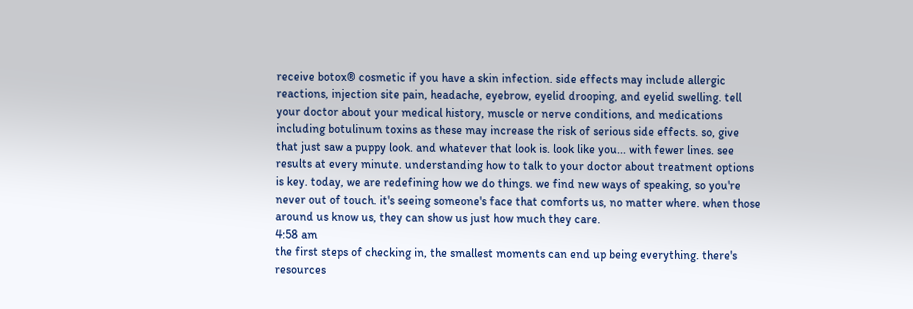receive botox® cosmetic if you have a skin infection. side effects may include allergic reactions, injection site pain, headache, eyebrow, eyelid drooping, and eyelid swelling. tell your doctor about your medical history, muscle or nerve conditions, and medications including botulinum toxins as these may increase the risk of serious side effects. so, give that just saw a puppy look. and whatever that look is. look like you... with fewer lines. see results at every minute. understanding how to talk to your doctor about treatment options is key. today, we are redefining how we do things. we find new ways of speaking, so you're never out of touch. it's seeing someone's face that comforts us, no matter where. when those around us know us, they can show us just how much they care.
4:58 am
the first steps of checking in, the smallest moments can end up being everything. there's resources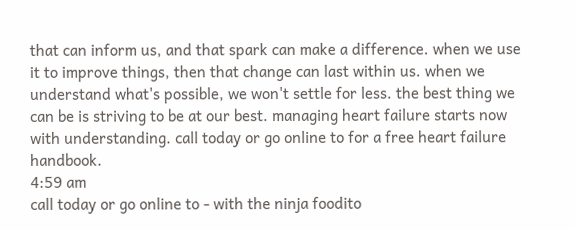that can inform us, and that spark can make a difference. when we use it to improve things, then that change can last within us. when we understand what's possible, we won't settle for less. the best thing we can be is striving to be at our best. managing heart failure starts now with understanding. call today or go online to for a free heart failure handbook.
4:59 am
call today or go online to - with the ninja foodito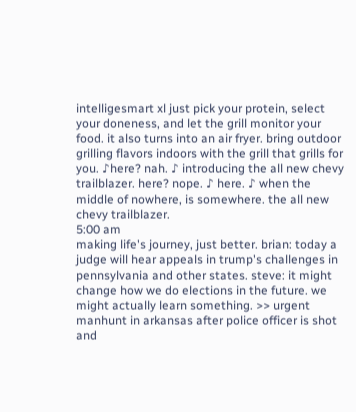intelligesmart xl just pick your protein, select your doneness, and let the grill monitor your food. it also turns into an air fryer. bring outdoor grilling flavors indoors with the grill that grills for you. ♪here? nah. ♪ introducing the all new chevy trailblazer. here? nope. ♪ here. ♪ when the middle of nowhere, is somewhere. the all new chevy trailblazer.
5:00 am
making life's journey, just better. brian: today a judge will hear appeals in trump's challenges in pennsylvania and other states. steve: it might change how we do elections in the future. we might actually learn something. >> urgent manhunt in arkansas after police officer is shot and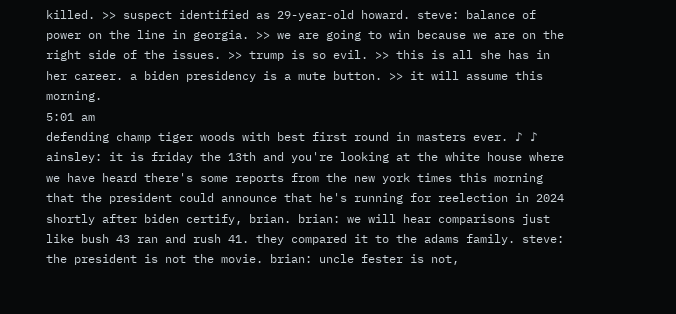killed. >> suspect identified as 29-year-old howard. steve: balance of power on the line in georgia. >> we are going to win because we are on the right side of the issues. >> trump is so evil. >> this is all she has in her career. a biden presidency is a mute button. >> it will assume this morning.
5:01 am
defending champ tiger woods with best first round in masters ever. ♪ ♪ ainsley: it is friday the 13th and you're looking at the white house where we have heard there's some reports from the new york times this morning that the president could announce that he's running for reelection in 2024 shortly after biden certify, brian. brian: we will hear comparisons just like bush 43 ran and rush 41. they compared it to the adams family. steve: the president is not the movie. brian: uncle fester is not,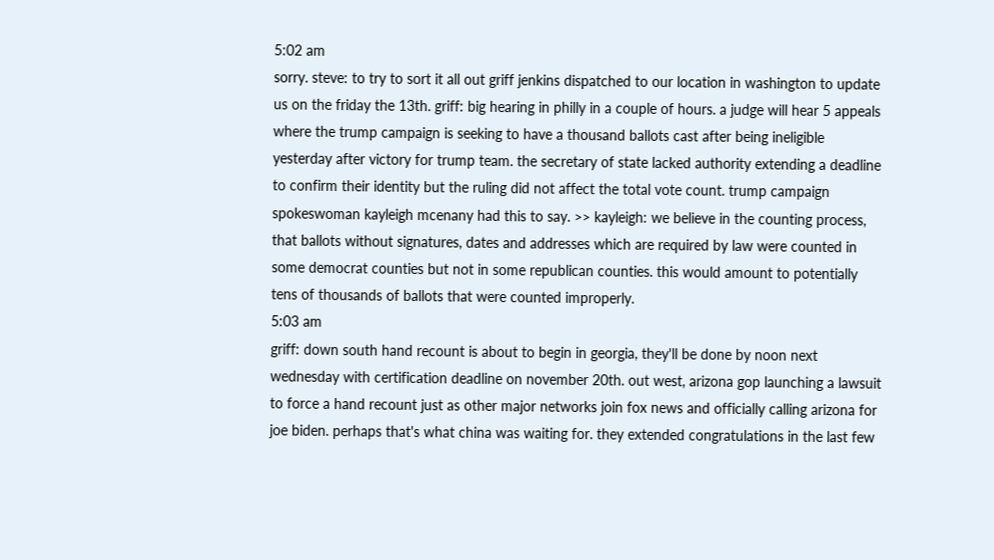5:02 am
sorry. steve: to try to sort it all out griff jenkins dispatched to our location in washington to update us on the friday the 13th. griff: big hearing in philly in a couple of hours. a judge will hear 5 appeals where the trump campaign is seeking to have a thousand ballots cast after being ineligible yesterday after victory for trump team. the secretary of state lacked authority extending a deadline to confirm their identity but the ruling did not affect the total vote count. trump campaign spokeswoman kayleigh mcenany had this to say. >> kayleigh: we believe in the counting process, that ballots without signatures, dates and addresses which are required by law were counted in some democrat counties but not in some republican counties. this would amount to potentially tens of thousands of ballots that were counted improperly.
5:03 am
griff: down south hand recount is about to begin in georgia, they'll be done by noon next wednesday with certification deadline on november 20th. out west, arizona gop launching a lawsuit to force a hand recount just as other major networks join fox news and officially calling arizona for joe biden. perhaps that's what china was waiting for. they extended congratulations in the last few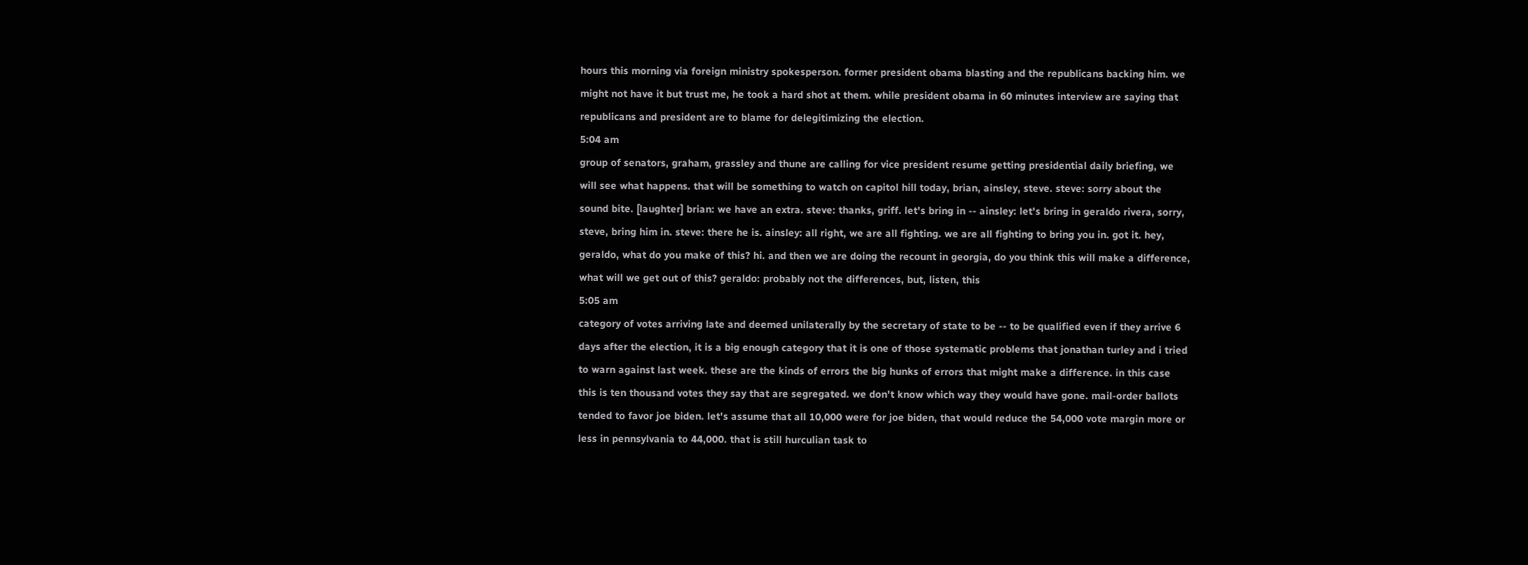hours this morning via foreign ministry spokesperson. former president obama blasting and the republicans backing him. we might not have it but trust me, he took a hard shot at them. while president obama in 60 minutes interview are saying that republicans and president are to blame for delegitimizing the election.
5:04 am
group of senators, graham, grassley and thune are calling for vice president resume getting presidential daily briefing, we will see what happens. that will be something to watch on capitol hill today, brian, ainsley, steve. steve: sorry about the sound bite. [laughter] brian: we have an extra. steve: thanks, griff. let's bring in -- ainsley: let's bring in geraldo rivera, sorry, steve, bring him in. steve: there he is. ainsley: all right, we are all fighting. we are all fighting to bring you in. got it. hey, geraldo, what do you make of this? hi. and then we are doing the recount in georgia, do you think this will make a difference, what will we get out of this? geraldo: probably not the differences, but, listen, this
5:05 am
category of votes arriving late and deemed unilaterally by the secretary of state to be -- to be qualified even if they arrive 6 days after the election, it is a big enough category that it is one of those systematic problems that jonathan turley and i tried to warn against last week. these are the kinds of errors the big hunks of errors that might make a difference. in this case this is ten thousand votes they say that are segregated. we don't know which way they would have gone. mail-order ballots tended to favor joe biden. let's assume that all 10,000 were for joe biden, that would reduce the 54,000 vote margin more or less in pennsylvania to 44,000. that is still hurculian task to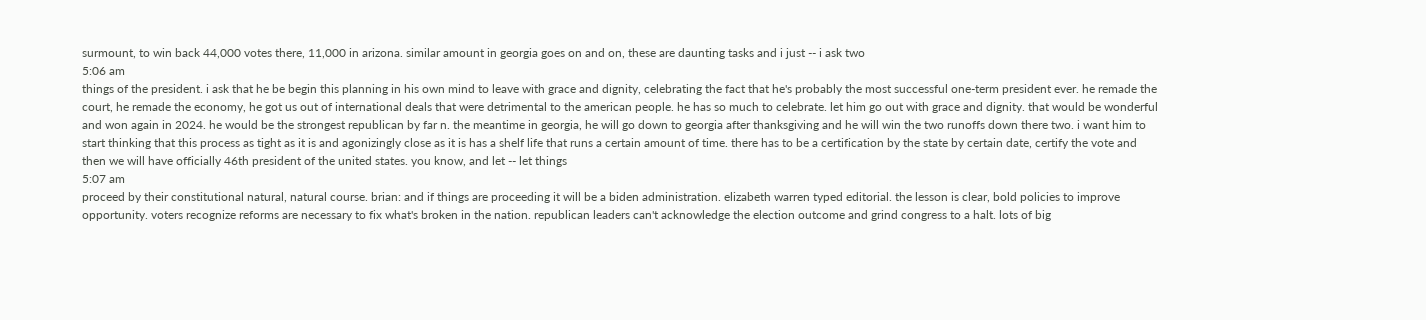surmount, to win back 44,000 votes there, 11,000 in arizona. similar amount in georgia goes on and on, these are daunting tasks and i just -- i ask two
5:06 am
things of the president. i ask that he be begin this planning in his own mind to leave with grace and dignity, celebrating the fact that he's probably the most successful one-term president ever. he remade the court, he remade the economy, he got us out of international deals that were detrimental to the american people. he has so much to celebrate. let him go out with grace and dignity. that would be wonderful and won again in 2024. he would be the strongest republican by far n. the meantime in georgia, he will go down to georgia after thanksgiving and he will win the two runoffs down there two. i want him to start thinking that this process as tight as it is and agonizingly close as it is has a shelf life that runs a certain amount of time. there has to be a certification by the state by certain date, certify the vote and then we will have officially 46th president of the united states. you know, and let -- let things
5:07 am
proceed by their constitutional natural, natural course. brian: and if things are proceeding it will be a biden administration. elizabeth warren typed editorial. the lesson is clear, bold policies to improve opportunity. voters recognize reforms are necessary to fix what's broken in the nation. republican leaders can't acknowledge the election outcome and grind congress to a halt. lots of big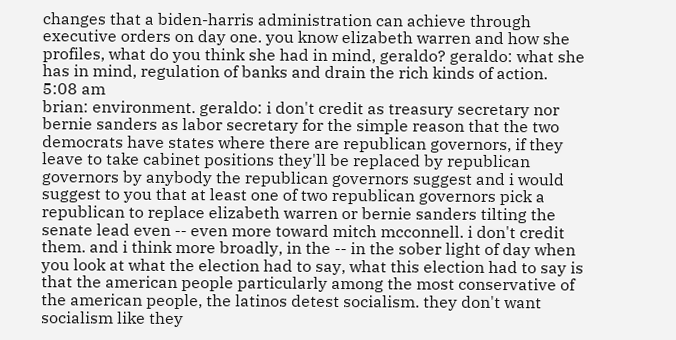changes that a biden-harris administration can achieve through executive orders on day one. you know elizabeth warren and how she profiles, what do you think she had in mind, geraldo? geraldo: what she has in mind, regulation of banks and drain the rich kinds of action.
5:08 am
brian: environment. geraldo: i don't credit as treasury secretary nor bernie sanders as labor secretary for the simple reason that the two democrats have states where there are republican governors, if they leave to take cabinet positions they'll be replaced by republican governors by anybody the republican governors suggest and i would suggest to you that at least one of two republican governors pick a republican to replace elizabeth warren or bernie sanders tilting the senate lead even -- even more toward mitch mcconnell. i don't credit them. and i think more broadly, in the -- in the sober light of day when you look at what the election had to say, what this election had to say is that the american people particularly among the most conservative of the american people, the latinos detest socialism. they don't want socialism like they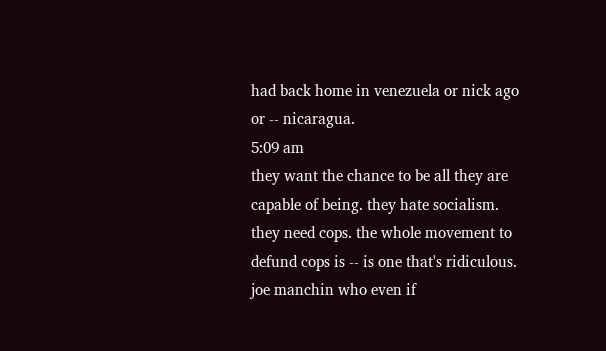had back home in venezuela or nick ago or -- nicaragua.
5:09 am
they want the chance to be all they are capable of being. they hate socialism. they need cops. the whole movement to defund cops is -- is one that's ridiculous. joe manchin who even if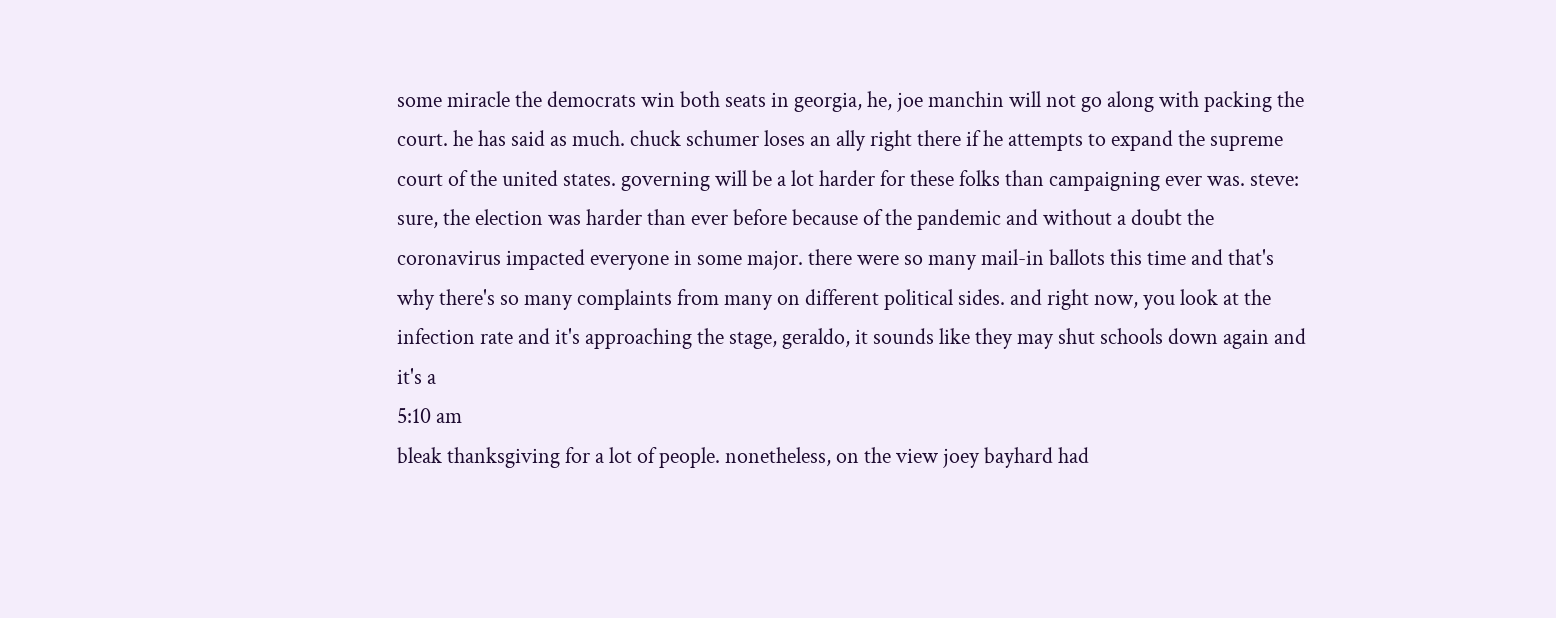some miracle the democrats win both seats in georgia, he, joe manchin will not go along with packing the court. he has said as much. chuck schumer loses an ally right there if he attempts to expand the supreme court of the united states. governing will be a lot harder for these folks than campaigning ever was. steve: sure, the election was harder than ever before because of the pandemic and without a doubt the coronavirus impacted everyone in some major. there were so many mail-in ballots this time and that's why there's so many complaints from many on different political sides. and right now, you look at the infection rate and it's approaching the stage, geraldo, it sounds like they may shut schools down again and it's a
5:10 am
bleak thanksgiving for a lot of people. nonetheless, on the view joey bayhard had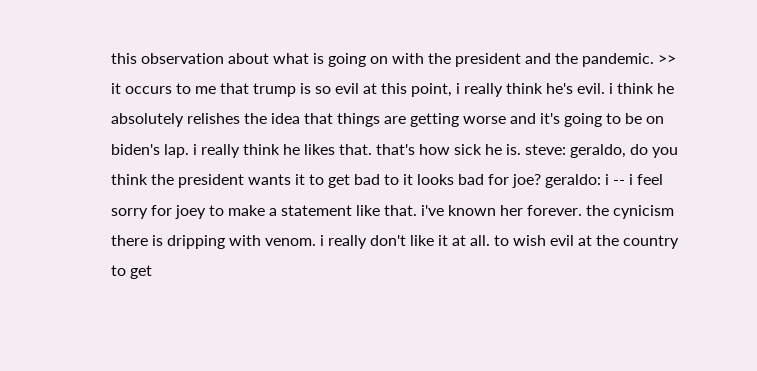this observation about what is going on with the president and the pandemic. >> it occurs to me that trump is so evil at this point, i really think he's evil. i think he absolutely relishes the idea that things are getting worse and it's going to be on biden's lap. i really think he likes that. that's how sick he is. steve: geraldo, do you think the president wants it to get bad to it looks bad for joe? geraldo: i -- i feel sorry for joey to make a statement like that. i've known her forever. the cynicism there is dripping with venom. i really don't like it at all. to wish evil at the country to get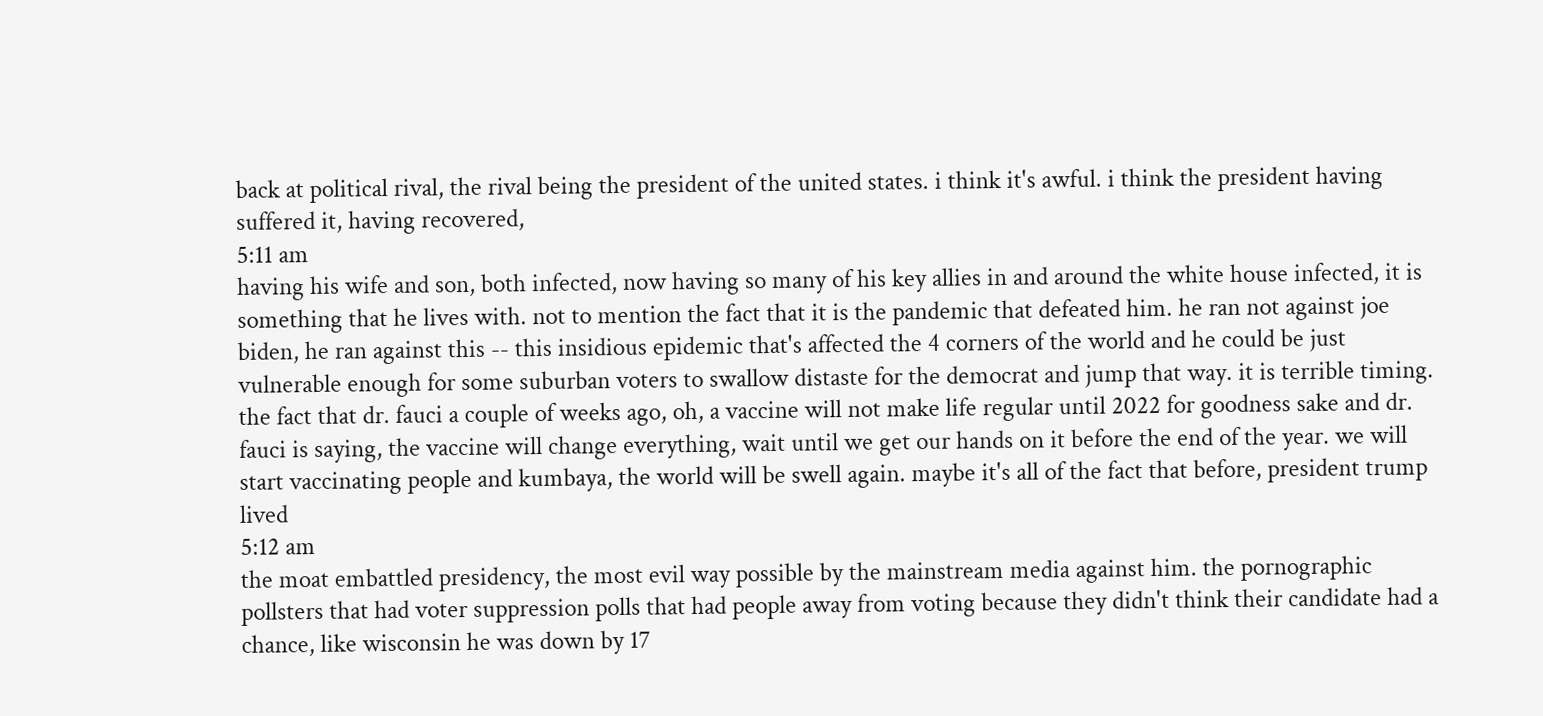back at political rival, the rival being the president of the united states. i think it's awful. i think the president having suffered it, having recovered,
5:11 am
having his wife and son, both infected, now having so many of his key allies in and around the white house infected, it is something that he lives with. not to mention the fact that it is the pandemic that defeated him. he ran not against joe biden, he ran against this -- this insidious epidemic that's affected the 4 corners of the world and he could be just vulnerable enough for some suburban voters to swallow distaste for the democrat and jump that way. it is terrible timing. the fact that dr. fauci a couple of weeks ago, oh, a vaccine will not make life regular until 2022 for goodness sake and dr. fauci is saying, the vaccine will change everything, wait until we get our hands on it before the end of the year. we will start vaccinating people and kumbaya, the world will be swell again. maybe it's all of the fact that before, president trump lived
5:12 am
the moat embattled presidency, the most evil way possible by the mainstream media against him. the pornographic pollsters that had voter suppression polls that had people away from voting because they didn't think their candidate had a chance, like wisconsin he was down by 17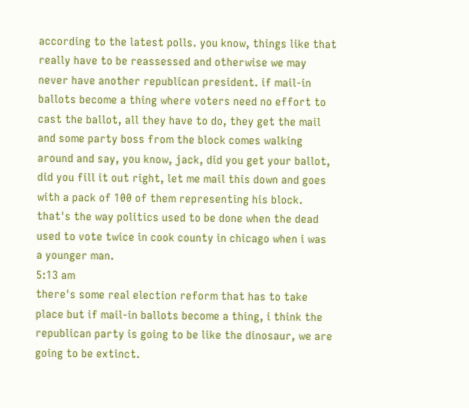according to the latest polls. you know, things like that really have to be reassessed and otherwise we may never have another republican president. if mail-in ballots become a thing where voters need no effort to cast the ballot, all they have to do, they get the mail and some party boss from the block comes walking around and say, you know, jack, did you get your ballot, did you fill it out right, let me mail this down and goes with a pack of 100 of them representing his block. that's the way politics used to be done when the dead used to vote twice in cook county in chicago when i was a younger man.
5:13 am
there's some real election reform that has to take place but if mail-in ballots become a thing, i think the republican party is going to be like the dinosaur, we are going to be extinct.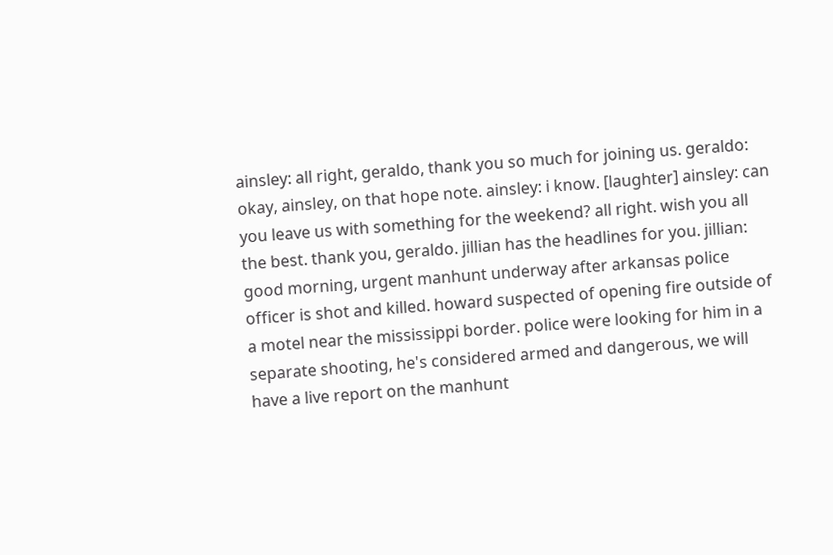ainsley: all right, geraldo, thank you so much for joining us. geraldo: okay, ainsley, on that hope note. ainsley: i know. [laughter] ainsley: can you leave us with something for the weekend? all right. wish you all the best. thank you, geraldo. jillian has the headlines for you. jillian: good morning, urgent manhunt underway after arkansas police officer is shot and killed. howard suspected of opening fire outside of a motel near the mississippi border. police were looking for him in a separate shooting, he's considered armed and dangerous, we will have a live report on the manhunt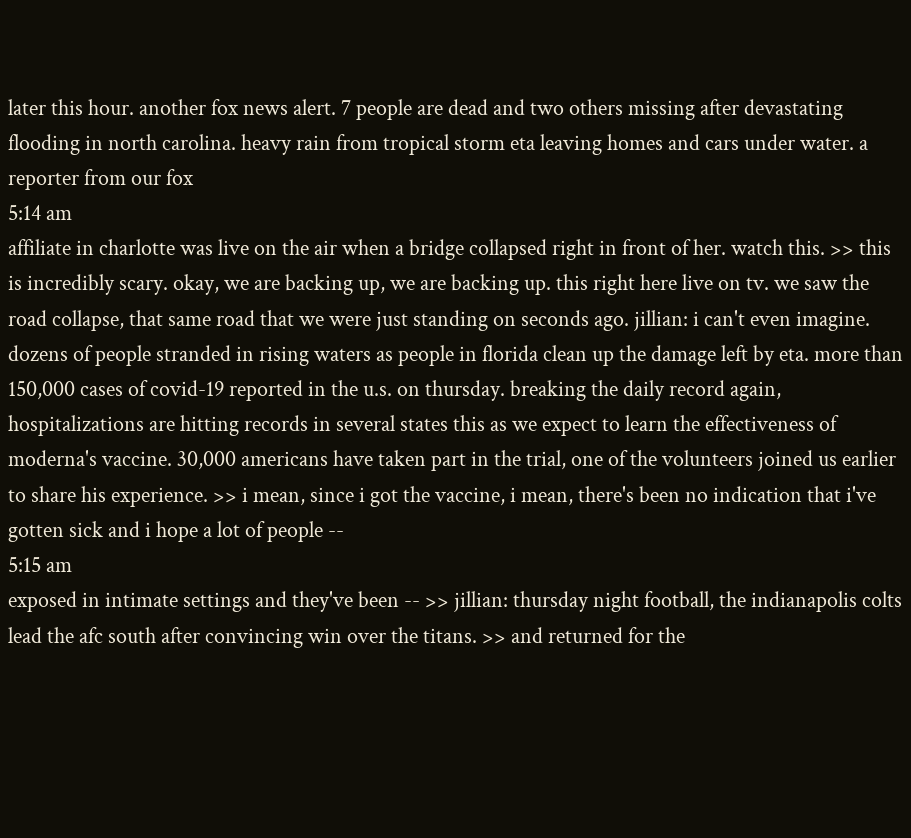later this hour. another fox news alert. 7 people are dead and two others missing after devastating flooding in north carolina. heavy rain from tropical storm eta leaving homes and cars under water. a reporter from our fox
5:14 am
affiliate in charlotte was live on the air when a bridge collapsed right in front of her. watch this. >> this is incredibly scary. okay, we are backing up, we are backing up. this right here live on tv. we saw the road collapse, that same road that we were just standing on seconds ago. jillian: i can't even imagine. dozens of people stranded in rising waters as people in florida clean up the damage left by eta. more than 150,000 cases of covid-19 reported in the u.s. on thursday. breaking the daily record again, hospitalizations are hitting records in several states this as we expect to learn the effectiveness of moderna's vaccine. 30,000 americans have taken part in the trial, one of the volunteers joined us earlier to share his experience. >> i mean, since i got the vaccine, i mean, there's been no indication that i've gotten sick and i hope a lot of people --
5:15 am
exposed in intimate settings and they've been -- >> jillian: thursday night football, the indianapolis colts lead the afc south after convincing win over the titans. >> and returned for the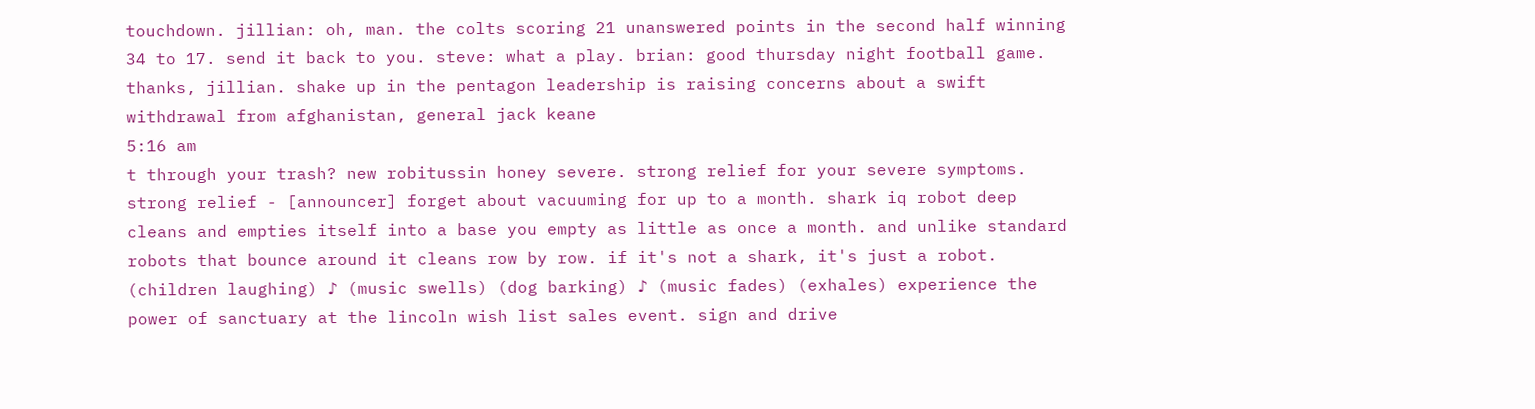touchdown. jillian: oh, man. the colts scoring 21 unanswered points in the second half winning 34 to 17. send it back to you. steve: what a play. brian: good thursday night football game. thanks, jillian. shake up in the pentagon leadership is raising concerns about a swift withdrawal from afghanistan, general jack keane
5:16 am
t through your trash? new robitussin honey severe. strong relief for your severe symptoms. strong relief - [announcer] forget about vacuuming for up to a month. shark iq robot deep cleans and empties itself into a base you empty as little as once a month. and unlike standard robots that bounce around it cleans row by row. if it's not a shark, it's just a robot. (children laughing) ♪ (music swells) (dog barking) ♪ (music fades) (exhales) experience the power of sanctuary at the lincoln wish list sales event. sign and drive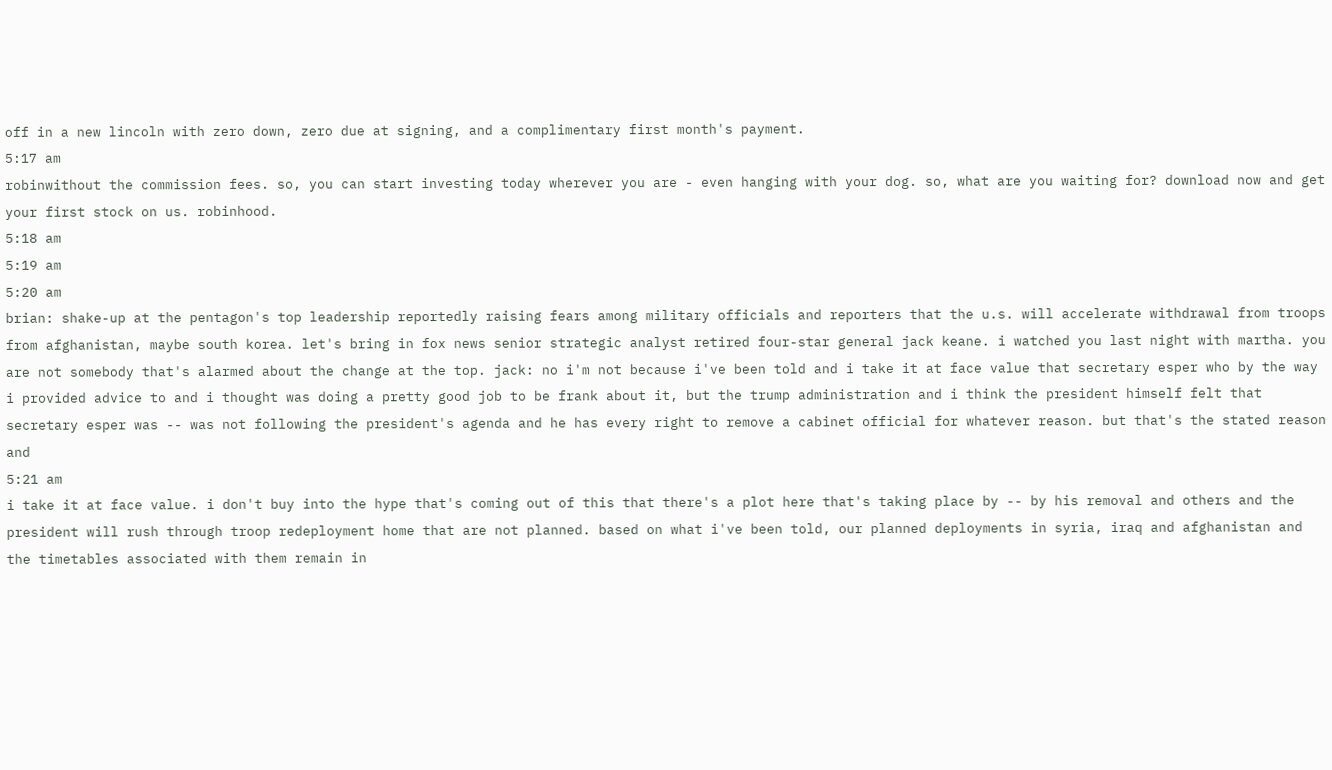off in a new lincoln with zero down, zero due at signing, and a complimentary first month's payment.
5:17 am
robinwithout the commission fees. so, you can start investing today wherever you are - even hanging with your dog. so, what are you waiting for? download now and get your first stock on us. robinhood.
5:18 am
5:19 am
5:20 am
brian: shake-up at the pentagon's top leadership reportedly raising fears among military officials and reporters that the u.s. will accelerate withdrawal from troops from afghanistan, maybe south korea. let's bring in fox news senior strategic analyst retired four-star general jack keane. i watched you last night with martha. you are not somebody that's alarmed about the change at the top. jack: no i'm not because i've been told and i take it at face value that secretary esper who by the way i provided advice to and i thought was doing a pretty good job to be frank about it, but the trump administration and i think the president himself felt that secretary esper was -- was not following the president's agenda and he has every right to remove a cabinet official for whatever reason. but that's the stated reason and
5:21 am
i take it at face value. i don't buy into the hype that's coming out of this that there's a plot here that's taking place by -- by his removal and others and the president will rush through troop redeployment home that are not planned. based on what i've been told, our planned deployments in syria, iraq and afghanistan and the timetables associated with them remain in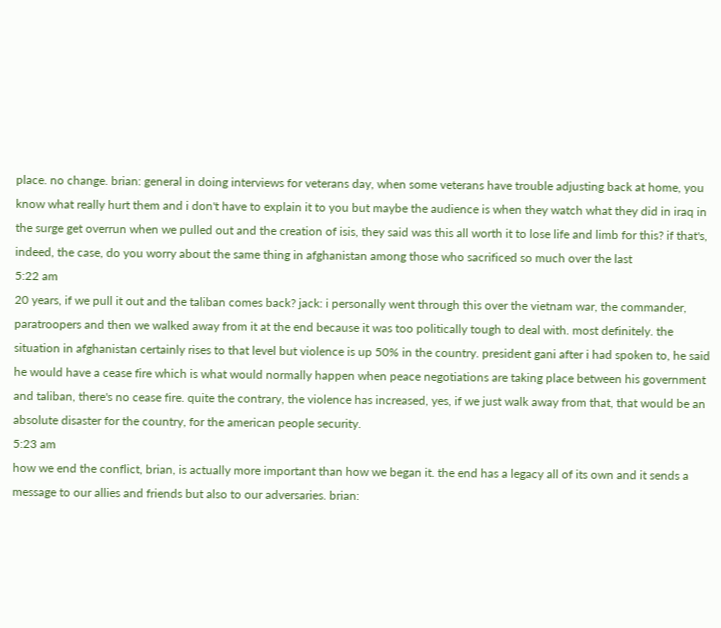place. no change. brian: general in doing interviews for veterans day, when some veterans have trouble adjusting back at home, you know what really hurt them and i don't have to explain it to you but maybe the audience is when they watch what they did in iraq in the surge get overrun when we pulled out and the creation of isis, they said was this all worth it to lose life and limb for this? if that's, indeed, the case, do you worry about the same thing in afghanistan among those who sacrificed so much over the last
5:22 am
20 years, if we pull it out and the taliban comes back? jack: i personally went through this over the vietnam war, the commander, paratroopers and then we walked away from it at the end because it was too politically tough to deal with. most definitely. the situation in afghanistan certainly rises to that level but violence is up 50% in the country. president gani after i had spoken to, he said he would have a cease fire which is what would normally happen when peace negotiations are taking place between his government and taliban, there's no cease fire. quite the contrary, the violence has increased, yes, if we just walk away from that, that would be an absolute disaster for the country, for the american people security.
5:23 am
how we end the conflict, brian, is actually more important than how we began it. the end has a legacy all of its own and it sends a message to our allies and friends but also to our adversaries. brian: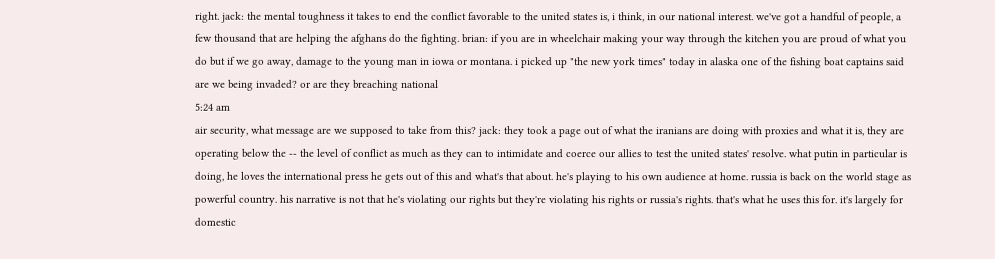right. jack: the mental toughness it takes to end the conflict favorable to the united states is, i think, in our national interest. we've got a handful of people, a few thousand that are helping the afghans do the fighting. brian: if you are in wheelchair making your way through the kitchen you are proud of what you do but if we go away, damage to the young man in iowa or montana. i picked up "the new york times" today in alaska one of the fishing boat captains said are we being invaded? or are they breaching national
5:24 am
air security, what message are we supposed to take from this? jack: they took a page out of what the iranians are doing with proxies and what it is, they are operating below the -- the level of conflict as much as they can to intimidate and coerce our allies to test the united states' resolve. what putin in particular is doing, he loves the international press he gets out of this and what's that about. he's playing to his own audience at home. russia is back on the world stage as powerful country. his narrative is not that he's violating our rights but they're violating his rights or russia's rights. that's what he uses this for. it's largely for domestic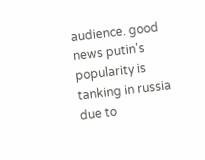audience. good news putin's popularity is tanking in russia due to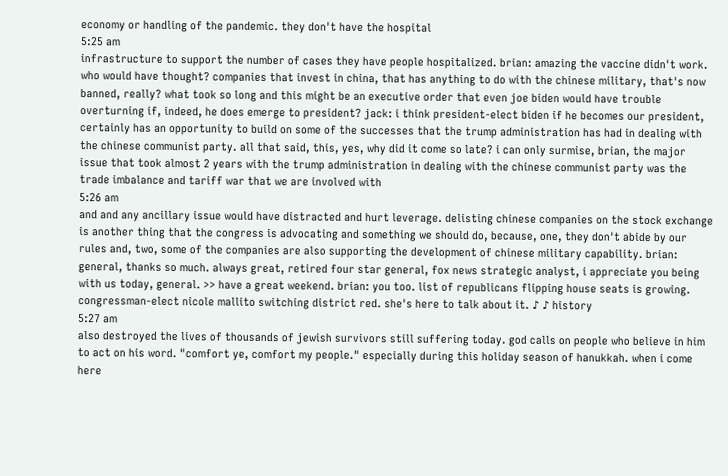economy or handling of the pandemic. they don't have the hospital
5:25 am
infrastructure to support the number of cases they have people hospitalized. brian: amazing the vaccine didn't work. who would have thought? companies that invest in china, that has anything to do with the chinese military, that's now banned, really? what took so long and this might be an executive order that even joe biden would have trouble overturning if, indeed, he does emerge to president? jack: i think president-elect biden if he becomes our president, certainly has an opportunity to build on some of the successes that the trump administration has had in dealing with the chinese communist party. all that said, this, yes, why did it come so late? i can only surmise, brian, the major issue that took almost 2 years with the trump administration in dealing with the chinese communist party was the trade imbalance and tariff war that we are involved with
5:26 am
and and any ancillary issue would have distracted and hurt leverage. delisting chinese companies on the stock exchange is another thing that the congress is advocating and something we should do, because, one, they don't abide by our rules and, two, some of the companies are also supporting the development of chinese military capability. brian: general, thanks so much. always great, retired four star general, fox news strategic analyst, i appreciate you being with us today, general. >> have a great weekend. brian: you too. list of republicans flipping house seats is growing. congressman-elect nicole mallito switching district red. she's here to talk about it. ♪ ♪ history
5:27 am
also destroyed the lives of thousands of jewish survivors still suffering today. god calls on people who believe in him to act on his word. "comfort ye, comfort my people." especially during this holiday season of hanukkah. when i come here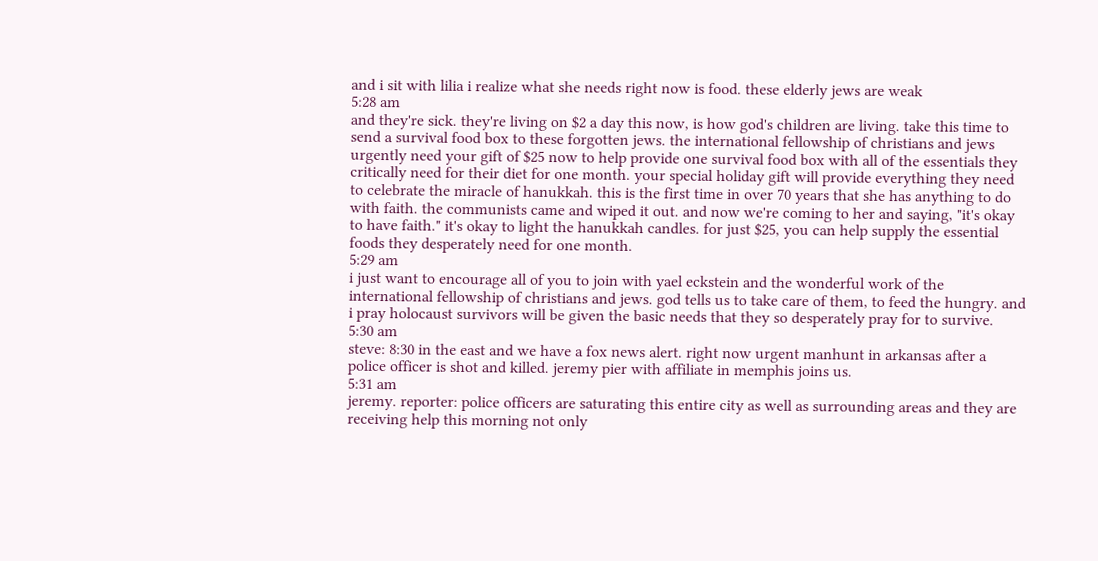and i sit with lilia i realize what she needs right now is food. these elderly jews are weak
5:28 am
and they're sick. they're living on $2 a day this now, is how god's children are living. take this time to send a survival food box to these forgotten jews. the international fellowship of christians and jews urgently need your gift of $25 now to help provide one survival food box with all of the essentials they critically need for their diet for one month. your special holiday gift will provide everything they need to celebrate the miracle of hanukkah. this is the first time in over 70 years that she has anything to do with faith. the communists came and wiped it out. and now we're coming to her and saying, "it's okay to have faith." it's okay to light the hanukkah candles. for just $25, you can help supply the essential foods they desperately need for one month.
5:29 am
i just want to encourage all of you to join with yael eckstein and the wonderful work of the international fellowship of christians and jews. god tells us to take care of them, to feed the hungry. and i pray holocaust survivors will be given the basic needs that they so desperately pray for to survive.
5:30 am
steve: 8:30 in the east and we have a fox news alert. right now urgent manhunt in arkansas after a police officer is shot and killed. jeremy pier with affiliate in memphis joins us.
5:31 am
jeremy. reporter: police officers are saturating this entire city as well as surrounding areas and they are receiving help this morning not only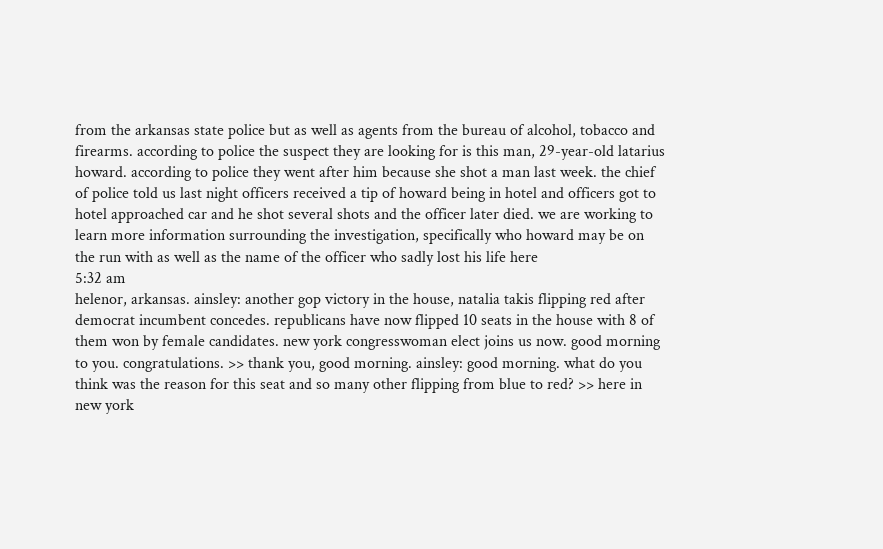from the arkansas state police but as well as agents from the bureau of alcohol, tobacco and firearms. according to police the suspect they are looking for is this man, 29-year-old latarius howard. according to police they went after him because she shot a man last week. the chief of police told us last night officers received a tip of howard being in hotel and officers got to hotel approached car and he shot several shots and the officer later died. we are working to learn more information surrounding the investigation, specifically who howard may be on the run with as well as the name of the officer who sadly lost his life here
5:32 am
helenor, arkansas. ainsley: another gop victory in the house, natalia takis flipping red after democrat incumbent concedes. republicans have now flipped 10 seats in the house with 8 of them won by female candidates. new york congresswoman elect joins us now. good morning to you. congratulations. >> thank you, good morning. ainsley: good morning. what do you think was the reason for this seat and so many other flipping from blue to red? >> here in new york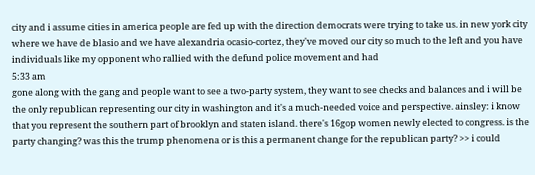city and i assume cities in america people are fed up with the direction democrats were trying to take us. in new york city where we have de blasio and we have alexandria ocasio-cortez, they've moved our city so much to the left and you have individuals like my opponent who rallied with the defund police movement and had
5:33 am
gone along with the gang and people want to see a two-party system, they want to see checks and balances and i will be the only republican representing our city in washington and it's a much-needed voice and perspective. ainsley: i know that you represent the southern part of brooklyn and staten island. there's 16gop women newly elected to congress. is the party changing? was this the trump phenomena or is this a permanent change for the republican party? >> i could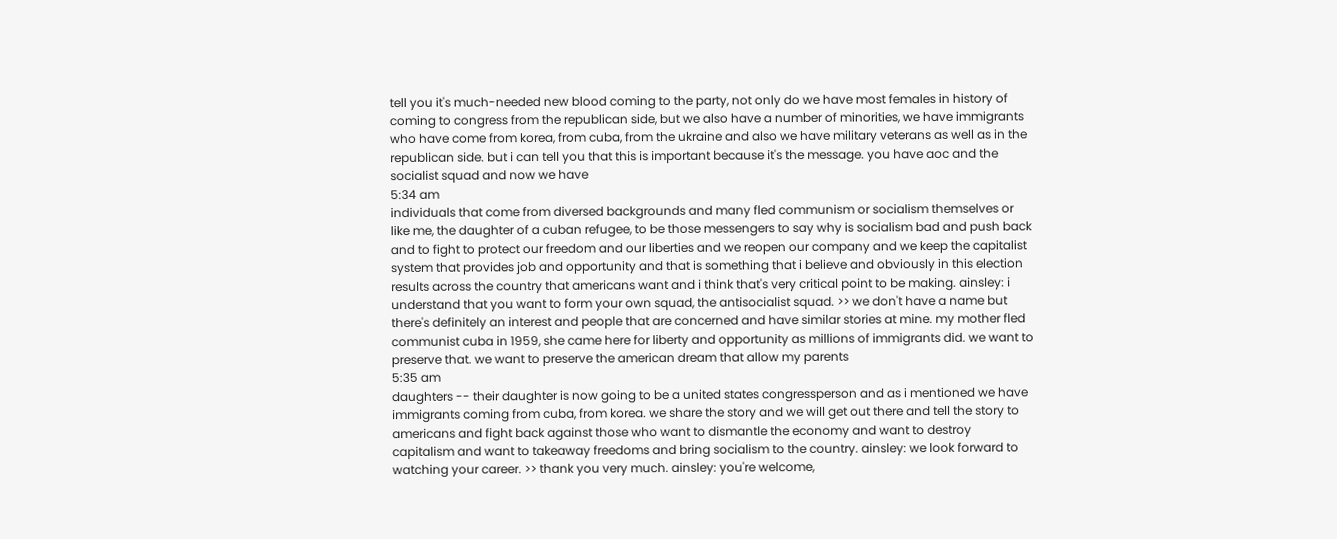tell you it's much-needed new blood coming to the party, not only do we have most females in history of coming to congress from the republican side, but we also have a number of minorities, we have immigrants who have come from korea, from cuba, from the ukraine and also we have military veterans as well as in the republican side. but i can tell you that this is important because it's the message. you have aoc and the socialist squad and now we have
5:34 am
individuals that come from diversed backgrounds and many fled communism or socialism themselves or like me, the daughter of a cuban refugee, to be those messengers to say why is socialism bad and push back and to fight to protect our freedom and our liberties and we reopen our company and we keep the capitalist system that provides job and opportunity and that is something that i believe and obviously in this election results across the country that americans want and i think that's very critical point to be making. ainsley: i understand that you want to form your own squad, the antisocialist squad. >> we don't have a name but there's definitely an interest and people that are concerned and have similar stories at mine. my mother fled communist cuba in 1959, she came here for liberty and opportunity as millions of immigrants did. we want to preserve that. we want to preserve the american dream that allow my parents
5:35 am
daughters -- their daughter is now going to be a united states congressperson and as i mentioned we have immigrants coming from cuba, from korea. we share the story and we will get out there and tell the story to americans and fight back against those who want to dismantle the economy and want to destroy capitalism and want to takeaway freedoms and bring socialism to the country. ainsley: we look forward to watching your career. >> thank you very much. ainsley: you're welcome,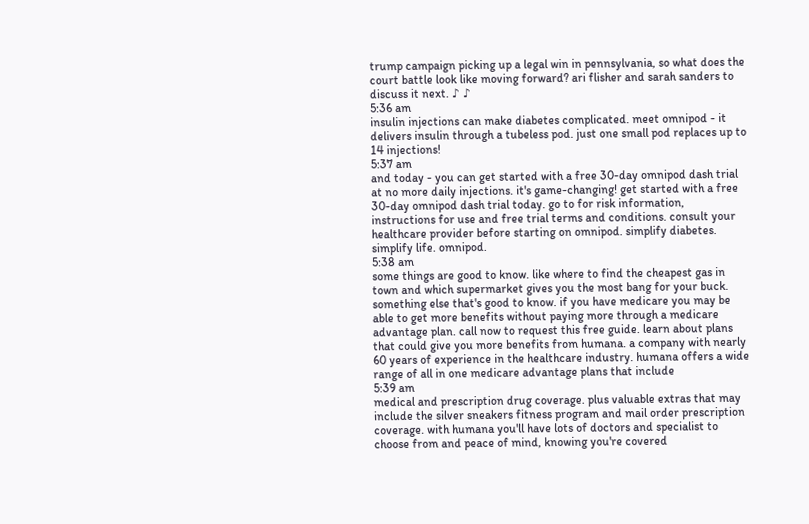trump campaign picking up a legal win in pennsylvania, so what does the court battle look like moving forward? ari flisher and sarah sanders to discuss it next. ♪ ♪
5:36 am
insulin injections can make diabetes complicated. meet omnipod - it delivers insulin through a tubeless pod. just one small pod replaces up to 14 injections!
5:37 am
and today - you can get started with a free 30-day omnipod dash trial at no more daily injections. it's game-changing! get started with a free 30-day omnipod dash trial today. go to for risk information, instructions for use and free trial terms and conditions. consult your healthcare provider before starting on omnipod. simplify diabetes. simplify life. omnipod.
5:38 am
some things are good to know. like where to find the cheapest gas in town and which supermarket gives you the most bang for your buck. something else that's good to know. if you have medicare you may be able to get more benefits without paying more through a medicare advantage plan. call now to request this free guide. learn about plans that could give you more benefits from humana. a company with nearly 60 years of experience in the healthcare industry. humana offers a wide range of all in one medicare advantage plans that include
5:39 am
medical and prescription drug coverage. plus valuable extras that may include the silver sneakers fitness program and mail order prescription coverage. with humana you'll have lots of doctors and specialist to choose from and peace of mind, knowing you're covered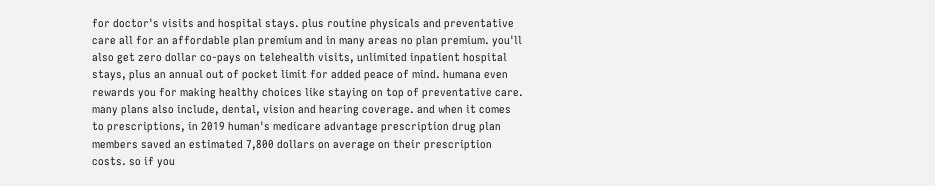for doctor's visits and hospital stays. plus routine physicals and preventative care all for an affordable plan premium and in many areas no plan premium. you'll also get zero dollar co-pays on telehealth visits, unlimited inpatient hospital stays, plus an annual out of pocket limit for added peace of mind. humana even rewards you for making healthy choices like staying on top of preventative care. many plans also include, dental, vision and hearing coverage. and when it comes to prescriptions, in 2019 human's medicare advantage prescription drug plan members saved an estimated 7,800 dollars on average on their prescription costs. so if you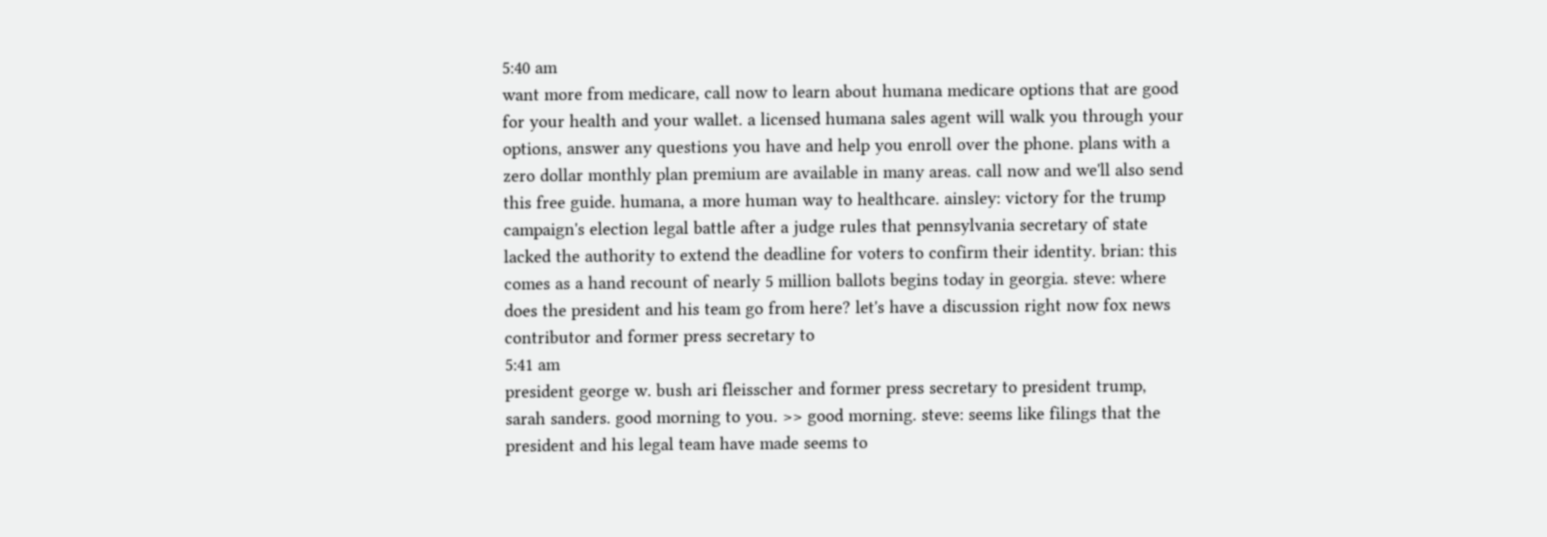5:40 am
want more from medicare, call now to learn about humana medicare options that are good for your health and your wallet. a licensed humana sales agent will walk you through your options, answer any questions you have and help you enroll over the phone. plans with a zero dollar monthly plan premium are available in many areas. call now and we'll also send this free guide. humana, a more human way to healthcare. ainsley: victory for the trump campaign's election legal battle after a judge rules that pennsylvania secretary of state lacked the authority to extend the deadline for voters to confirm their identity. brian: this comes as a hand recount of nearly 5 million ballots begins today in georgia. steve: where does the president and his team go from here? let's have a discussion right now fox news contributor and former press secretary to
5:41 am
president george w. bush ari fleisscher and former press secretary to president trump, sarah sanders. good morning to you. >> good morning. steve: seems like filings that the president and his legal team have made seems to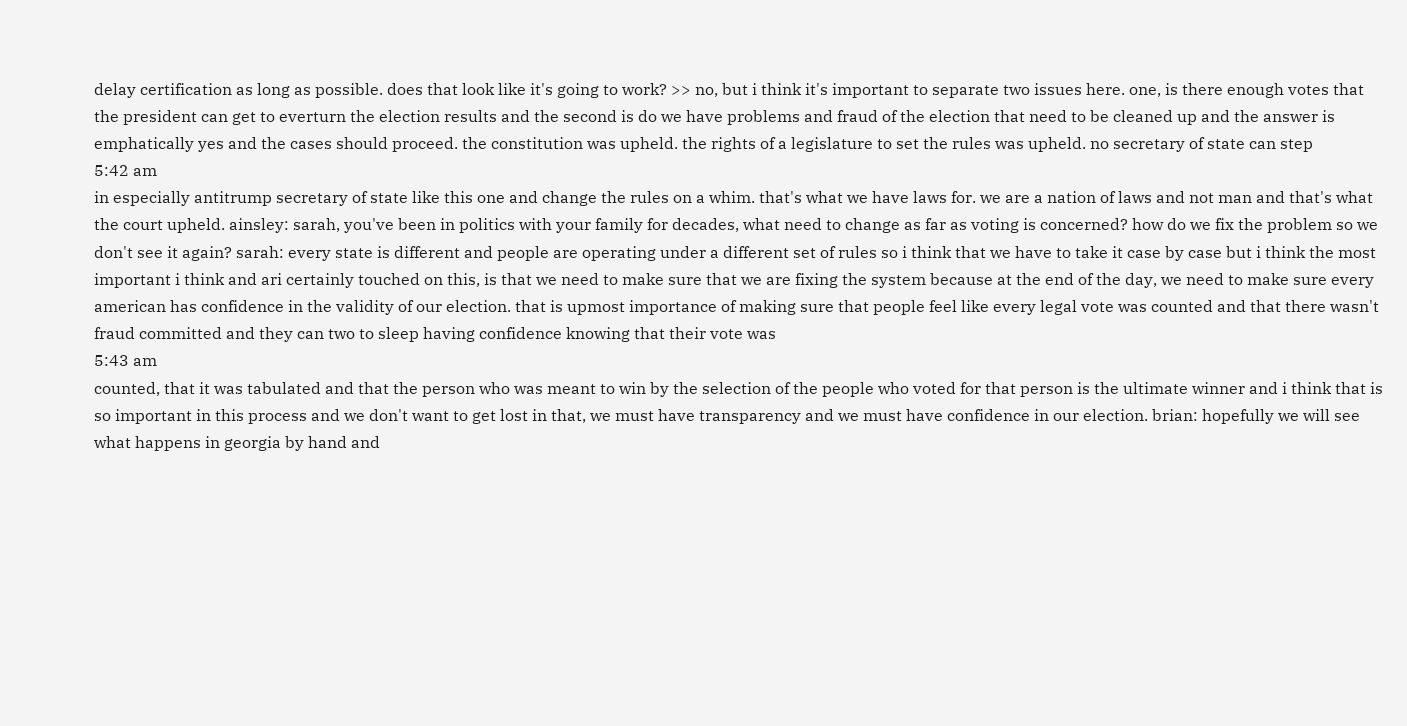delay certification as long as possible. does that look like it's going to work? >> no, but i think it's important to separate two issues here. one, is there enough votes that the president can get to everturn the election results and the second is do we have problems and fraud of the election that need to be cleaned up and the answer is emphatically yes and the cases should proceed. the constitution was upheld. the rights of a legislature to set the rules was upheld. no secretary of state can step
5:42 am
in especially antitrump secretary of state like this one and change the rules on a whim. that's what we have laws for. we are a nation of laws and not man and that's what the court upheld. ainsley: sarah, you've been in politics with your family for decades, what need to change as far as voting is concerned? how do we fix the problem so we don't see it again? sarah: every state is different and people are operating under a different set of rules so i think that we have to take it case by case but i think the most important i think and ari certainly touched on this, is that we need to make sure that we are fixing the system because at the end of the day, we need to make sure every american has confidence in the validity of our election. that is upmost importance of making sure that people feel like every legal vote was counted and that there wasn't fraud committed and they can two to sleep having confidence knowing that their vote was
5:43 am
counted, that it was tabulated and that the person who was meant to win by the selection of the people who voted for that person is the ultimate winner and i think that is so important in this process and we don't want to get lost in that, we must have transparency and we must have confidence in our election. brian: hopefully we will see what happens in georgia by hand and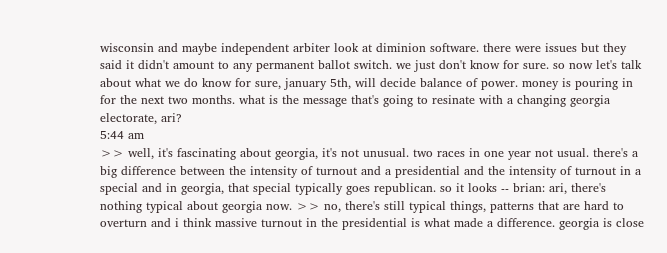wisconsin and maybe independent arbiter look at diminion software. there were issues but they said it didn't amount to any permanent ballot switch. we just don't know for sure. so now let's talk about what we do know for sure, january 5th, will decide balance of power. money is pouring in for the next two months. what is the message that's going to resinate with a changing georgia electorate, ari?
5:44 am
>> well, it's fascinating about georgia, it's not unusual. two races in one year not usual. there's a big difference between the intensity of turnout and a presidential and the intensity of turnout in a special and in georgia, that special typically goes republican. so it looks -- brian: ari, there's nothing typical about georgia now. >> no, there's still typical things, patterns that are hard to overturn and i think massive turnout in the presidential is what made a difference. georgia is close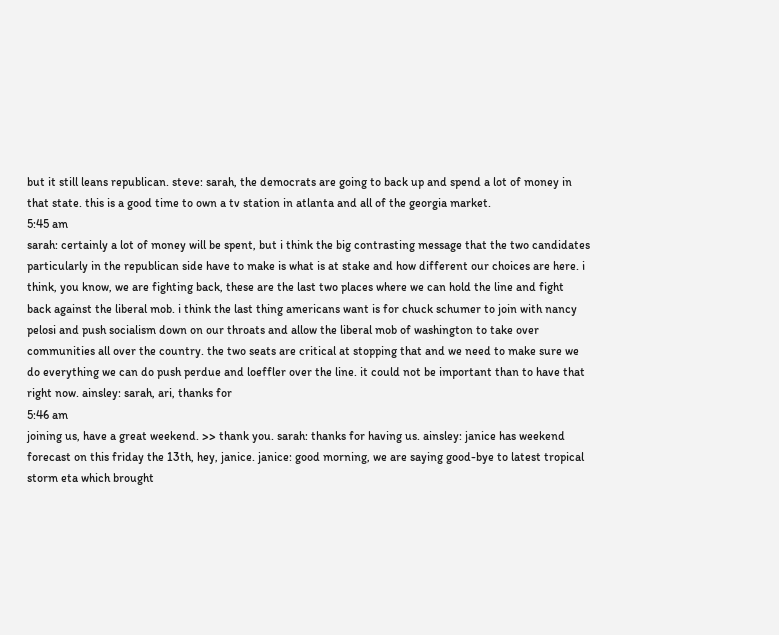but it still leans republican. steve: sarah, the democrats are going to back up and spend a lot of money in that state. this is a good time to own a tv station in atlanta and all of the georgia market.
5:45 am
sarah: certainly a lot of money will be spent, but i think the big contrasting message that the two candidates particularly in the republican side have to make is what is at stake and how different our choices are here. i think, you know, we are fighting back, these are the last two places where we can hold the line and fight back against the liberal mob. i think the last thing americans want is for chuck schumer to join with nancy pelosi and push socialism down on our throats and allow the liberal mob of washington to take over communities all over the country. the two seats are critical at stopping that and we need to make sure we do everything we can do push perdue and loeffler over the line. it could not be important than to have that right now. ainsley: sarah, ari, thanks for
5:46 am
joining us, have a great weekend. >> thank you. sarah: thanks for having us. ainsley: janice has weekend forecast on this friday the 13th, hey, janice. janice: good morning, we are saying good-bye to latest tropical storm eta which brought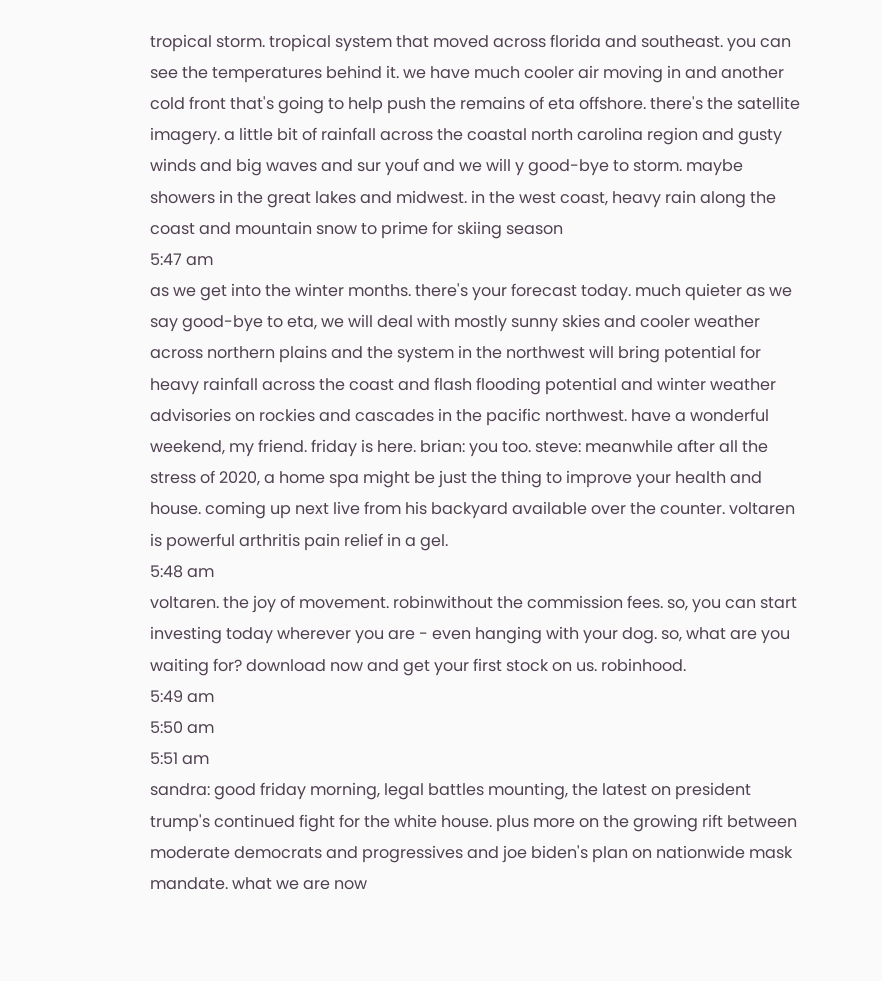tropical storm. tropical system that moved across florida and southeast. you can see the temperatures behind it. we have much cooler air moving in and another cold front that's going to help push the remains of eta offshore. there's the satellite imagery. a little bit of rainfall across the coastal north carolina region and gusty winds and big waves and sur youf and we will y good-bye to storm. maybe showers in the great lakes and midwest. in the west coast, heavy rain along the coast and mountain snow to prime for skiing season
5:47 am
as we get into the winter months. there's your forecast today. much quieter as we say good-bye to eta, we will deal with mostly sunny skies and cooler weather across northern plains and the system in the northwest will bring potential for heavy rainfall across the coast and flash flooding potential and winter weather advisories on rockies and cascades in the pacific northwest. have a wonderful weekend, my friend. friday is here. brian: you too. steve: meanwhile after all the stress of 2020, a home spa might be just the thing to improve your health and house. coming up next live from his backyard available over the counter. voltaren is powerful arthritis pain relief in a gel.
5:48 am
voltaren. the joy of movement. robinwithout the commission fees. so, you can start investing today wherever you are - even hanging with your dog. so, what are you waiting for? download now and get your first stock on us. robinhood.
5:49 am
5:50 am
5:51 am
sandra: good friday morning, legal battles mounting, the latest on president trump's continued fight for the white house. plus more on the growing rift between moderate democrats and progressives and joe biden's plan on nationwide mask mandate. what we are now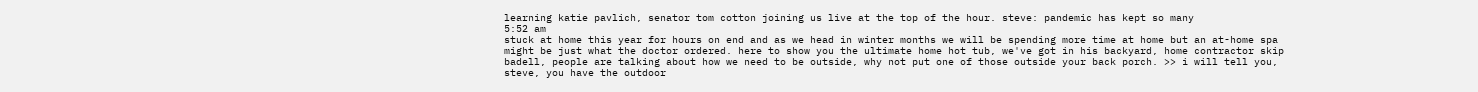learning katie pavlich, senator tom cotton joining us live at the top of the hour. steve: pandemic has kept so many
5:52 am
stuck at home this year for hours on end and as we head in winter months we will be spending more time at home but an at-home spa might be just what the doctor ordered. here to show you the ultimate home hot tub, we've got in his backyard, home contractor skip badell, people are talking about how we need to be outside, why not put one of those outside your back porch. >> i will tell you, steve, you have the outdoor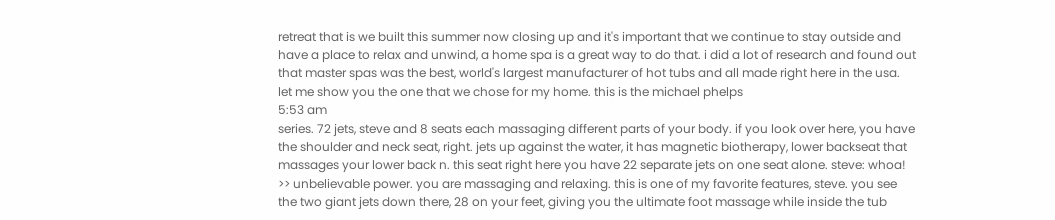retreat that is we built this summer now closing up and it's important that we continue to stay outside and have a place to relax and unwind, a home spa is a great way to do that. i did a lot of research and found out that master spas was the best, world's largest manufacturer of hot tubs and all made right here in the usa. let me show you the one that we chose for my home. this is the michael phelps
5:53 am
series. 72 jets, steve and 8 seats each massaging different parts of your body. if you look over here, you have the shoulder and neck seat, right. jets up against the water, it has magnetic biotherapy, lower backseat that massages your lower back n. this seat right here you have 22 separate jets on one seat alone. steve: whoa! >> unbelievable power. you are massaging and relaxing. this is one of my favorite features, steve. you see the two giant jets down there, 28 on your feet, giving you the ultimate foot massage while inside the tub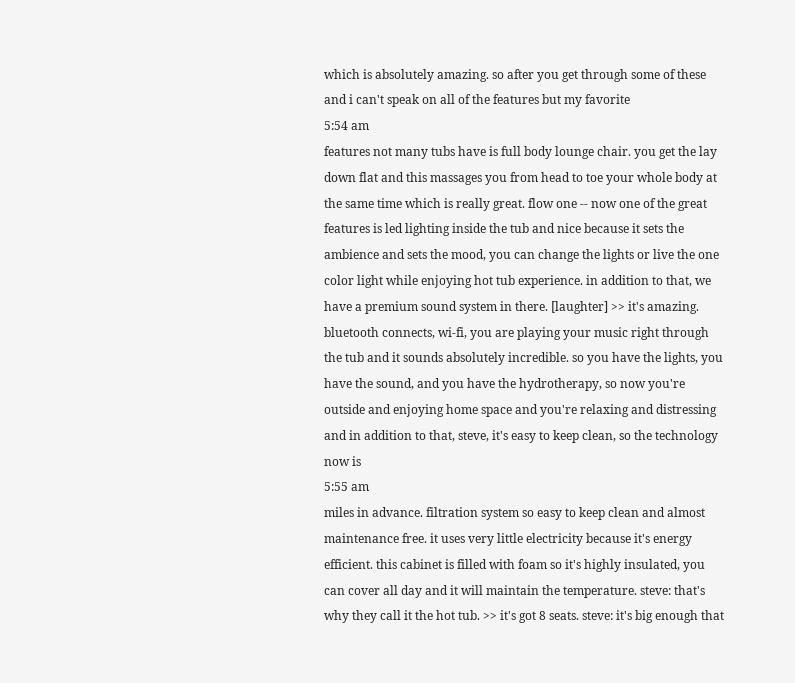which is absolutely amazing. so after you get through some of these and i can't speak on all of the features but my favorite
5:54 am
features not many tubs have is full body lounge chair. you get the lay down flat and this massages you from head to toe your whole body at the same time which is really great. flow one -- now one of the great features is led lighting inside the tub and nice because it sets the ambience and sets the mood, you can change the lights or live the one color light while enjoying hot tub experience. in addition to that, we have a premium sound system in there. [laughter] >> it's amazing. bluetooth connects, wi-fi, you are playing your music right through the tub and it sounds absolutely incredible. so you have the lights, you have the sound, and you have the hydrotherapy, so now you're outside and enjoying home space and you're relaxing and distressing and in addition to that, steve, it's easy to keep clean, so the technology now is
5:55 am
miles in advance. filtration system so easy to keep clean and almost maintenance free. it uses very little electricity because it's energy efficient. this cabinet is filled with foam so it's highly insulated, you can cover all day and it will maintain the temperature. steve: that's why they call it the hot tub. >> it's got 8 seats. steve: it's big enough that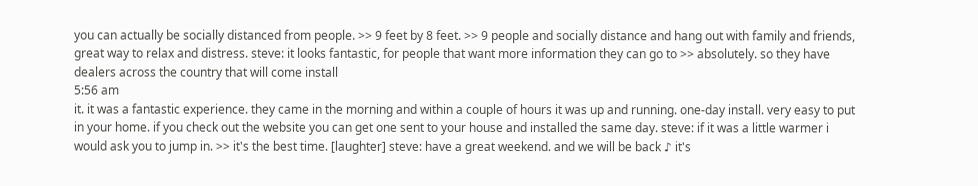you can actually be socially distanced from people. >> 9 feet by 8 feet. >> 9 people and socially distance and hang out with family and friends, great way to relax and distress. steve: it looks fantastic, for people that want more information they can go to >> absolutely. so they have dealers across the country that will come install
5:56 am
it. it was a fantastic experience. they came in the morning and within a couple of hours it was up and running. one-day install. very easy to put in your home. if you check out the website you can get one sent to your house and installed the same day. steve: if it was a little warmer i would ask you to jump in. >> it's the best time. [laughter] steve: have a great weekend. and we will be back ♪ it's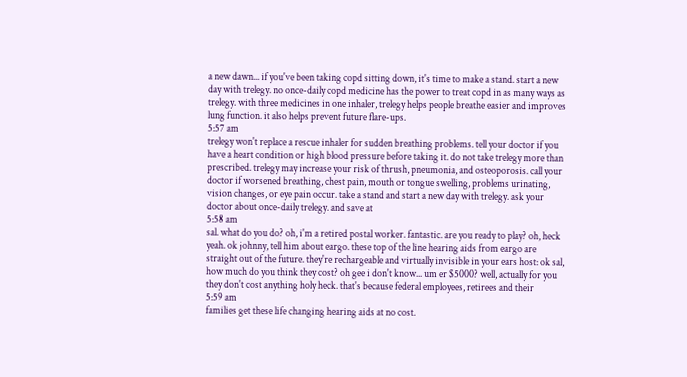a new dawn... if you've been taking copd sitting down, it's time to make a stand. start a new day with trelegy. no once-daily copd medicine has the power to treat copd in as many ways as trelegy. with three medicines in one inhaler, trelegy helps people breathe easier and improves lung function. it also helps prevent future flare-ups.
5:57 am
trelegy won't replace a rescue inhaler for sudden breathing problems. tell your doctor if you have a heart condition or high blood pressure before taking it. do not take trelegy more than prescribed. trelegy may increase your risk of thrush, pneumonia, and osteoporosis. call your doctor if worsened breathing, chest pain, mouth or tongue swelling, problems urinating, vision changes, or eye pain occur. take a stand and start a new day with trelegy. ask your doctor about once-daily trelegy. and save at
5:58 am
sal. what do you do? oh, i'm a retired postal worker. fantastic. are you ready to play? oh, heck yeah. ok johnny, tell him about eargo. these top of the line hearing aids from eargo are straight out of the future. they're rechargeable and virtually invisible in your ears host: ok sal, how much do you think they cost? oh gee i don't know... um er $5000? well, actually for you they don't cost anything holy heck. that's because federal employees, retirees and their
5:59 am
families get these life changing hearing aids at no cost.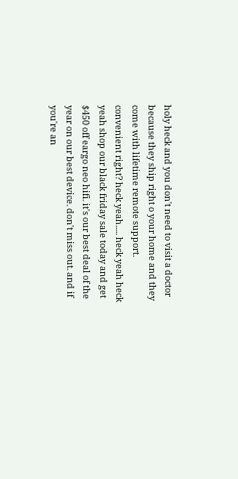holy heck and you don't need to visit a doctor because they ship right o your home and they come with lifetime remote support. convenient right? heck yeah..... heck yeah heck yeah shop our black friday sale today and get $450 off eargo neo hifi. it's our best deal of the year on our best device. don't miss out. and if you're an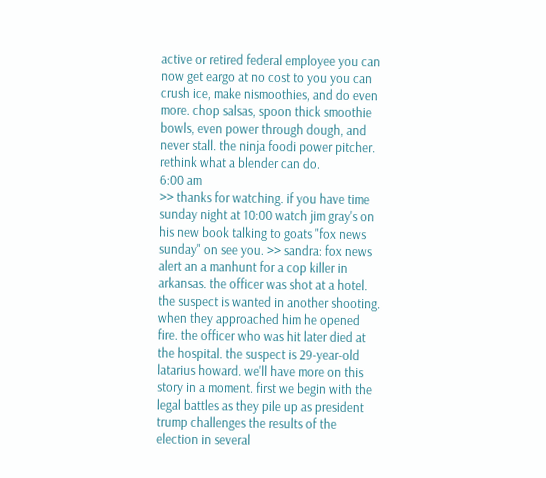active or retired federal employee you can now get eargo at no cost to you you can crush ice, make nismoothies, and do even more. chop salsas, spoon thick smoothie bowls, even power through dough, and never stall. the ninja foodi power pitcher. rethink what a blender can do.
6:00 am
>> thanks for watching. if you have time sunday night at 10:00 watch jim gray's on his new book talking to goats "fox news sunday" on see you. >> sandra: fox news alert an a manhunt for a cop killer in arkansas. the officer was shot at a hotel. the suspect is wanted in another shooting. when they approached him he opened fire. the officer who was hit later died at the hospital. the suspect is 29-year-old latarius howard. we'll have more on this story in a moment. first we begin with the legal battles as they pile up as president trump challenges the results of the election in several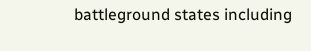battleground states including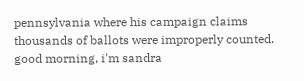pennsylvania where his campaign claims thousands of ballots were improperly counted. good morning, i'm sandra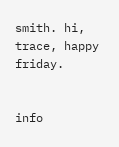smith. hi, trace, happy friday.


info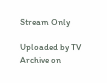Stream Only

Uploaded by TV Archive on